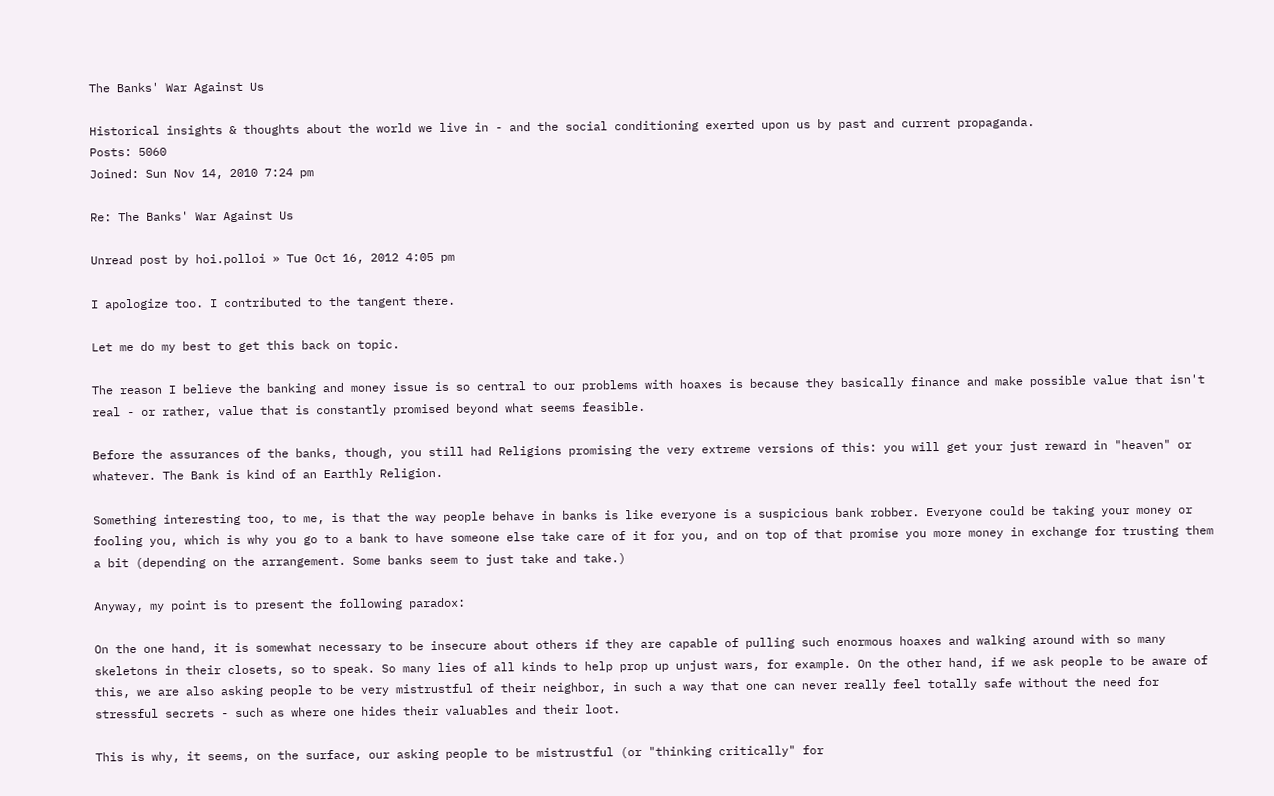The Banks' War Against Us

Historical insights & thoughts about the world we live in - and the social conditioning exerted upon us by past and current propaganda.
Posts: 5060
Joined: Sun Nov 14, 2010 7:24 pm

Re: The Banks' War Against Us

Unread post by hoi.polloi » Tue Oct 16, 2012 4:05 pm

I apologize too. I contributed to the tangent there.

Let me do my best to get this back on topic.

The reason I believe the banking and money issue is so central to our problems with hoaxes is because they basically finance and make possible value that isn't real - or rather, value that is constantly promised beyond what seems feasible.

Before the assurances of the banks, though, you still had Religions promising the very extreme versions of this: you will get your just reward in "heaven" or whatever. The Bank is kind of an Earthly Religion.

Something interesting too, to me, is that the way people behave in banks is like everyone is a suspicious bank robber. Everyone could be taking your money or fooling you, which is why you go to a bank to have someone else take care of it for you, and on top of that promise you more money in exchange for trusting them a bit (depending on the arrangement. Some banks seem to just take and take.)

Anyway, my point is to present the following paradox:

On the one hand, it is somewhat necessary to be insecure about others if they are capable of pulling such enormous hoaxes and walking around with so many skeletons in their closets, so to speak. So many lies of all kinds to help prop up unjust wars, for example. On the other hand, if we ask people to be aware of this, we are also asking people to be very mistrustful of their neighbor, in such a way that one can never really feel totally safe without the need for stressful secrets - such as where one hides their valuables and their loot.

This is why, it seems, on the surface, our asking people to be mistrustful (or "thinking critically" for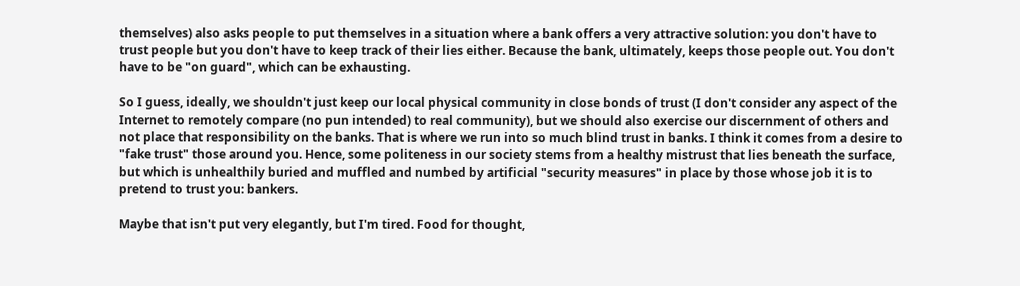themselves) also asks people to put themselves in a situation where a bank offers a very attractive solution: you don't have to trust people but you don't have to keep track of their lies either. Because the bank, ultimately, keeps those people out. You don't have to be "on guard", which can be exhausting.

So I guess, ideally, we shouldn't just keep our local physical community in close bonds of trust (I don't consider any aspect of the Internet to remotely compare (no pun intended) to real community), but we should also exercise our discernment of others and not place that responsibility on the banks. That is where we run into so much blind trust in banks. I think it comes from a desire to "fake trust" those around you. Hence, some politeness in our society stems from a healthy mistrust that lies beneath the surface, but which is unhealthily buried and muffled and numbed by artificial "security measures" in place by those whose job it is to pretend to trust you: bankers.

Maybe that isn't put very elegantly, but I'm tired. Food for thought,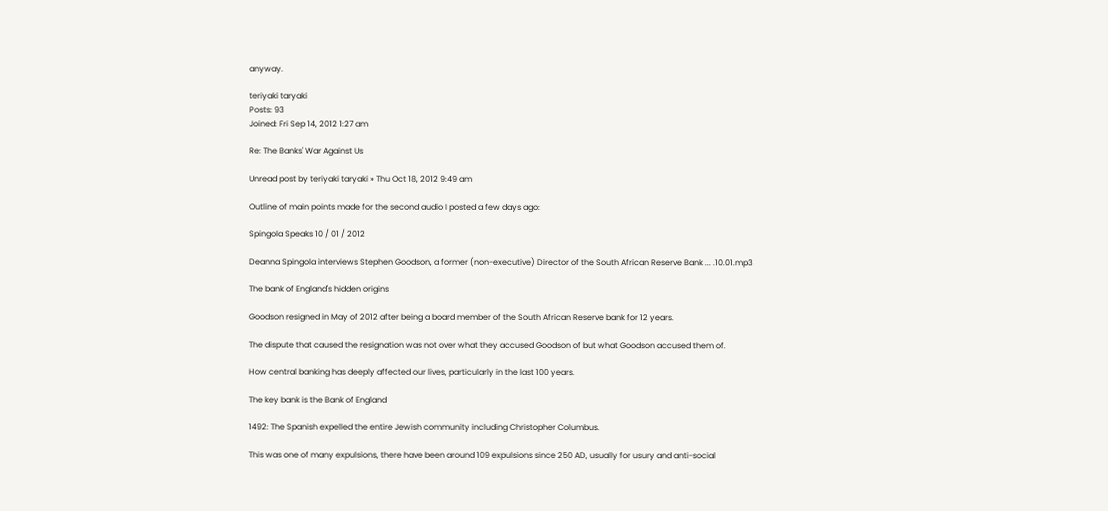anyway.

teriyaki taryaki
Posts: 93
Joined: Fri Sep 14, 2012 1:27 am

Re: The Banks' War Against Us

Unread post by teriyaki taryaki » Thu Oct 18, 2012 9:49 am

Outline of main points made for the second audio I posted a few days ago:

Spingola Speaks 10 / 01 / 2012

Deanna Spingola interviews Stephen Goodson, a former (non-executive) Director of the South African Reserve Bank ... .10.01.mp3

The bank of England's hidden origins

Goodson resigned in May of 2012 after being a board member of the South African Reserve bank for 12 years.

The dispute that caused the resignation was not over what they accused Goodson of but what Goodson accused them of.

How central banking has deeply affected our lives, particularly in the last 100 years.

The key bank is the Bank of England

1492: The Spanish expelled the entire Jewish community including Christopher Columbus.

This was one of many expulsions, there have been around 109 expulsions since 250 AD, usually for usury and anti-social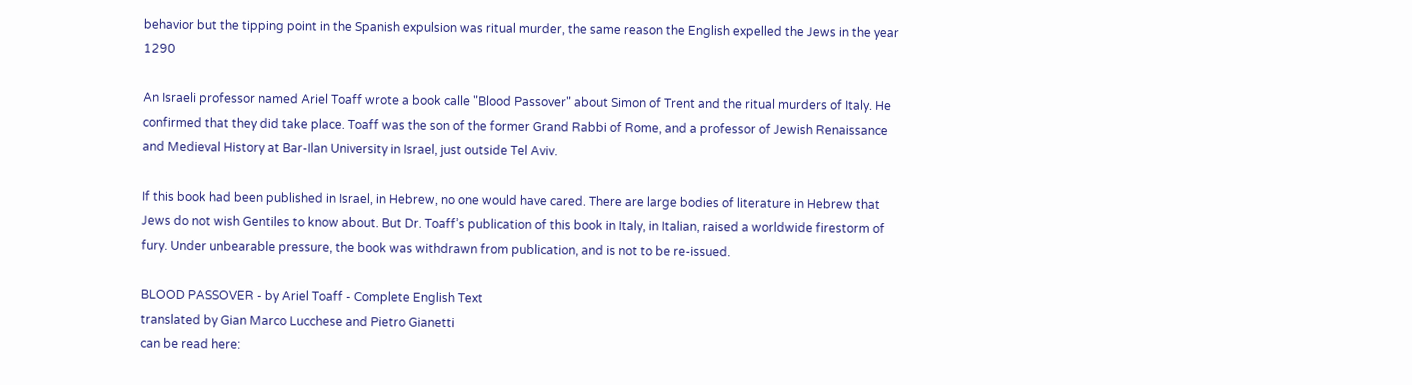behavior but the tipping point in the Spanish expulsion was ritual murder, the same reason the English expelled the Jews in the year 1290

An Israeli professor named Ariel Toaff wrote a book calle "Blood Passover" about Simon of Trent and the ritual murders of Italy. He confirmed that they did take place. Toaff was the son of the former Grand Rabbi of Rome, and a professor of Jewish Renaissance and Medieval History at Bar-Ilan University in Israel, just outside Tel Aviv.

If this book had been published in Israel, in Hebrew, no one would have cared. There are large bodies of literature in Hebrew that Jews do not wish Gentiles to know about. But Dr. Toaff’s publication of this book in Italy, in Italian, raised a worldwide firestorm of fury. Under unbearable pressure, the book was withdrawn from publication, and is not to be re-issued.

BLOOD PASSOVER - by Ariel Toaff - Complete English Text
translated by Gian Marco Lucchese and Pietro Gianetti
can be read here: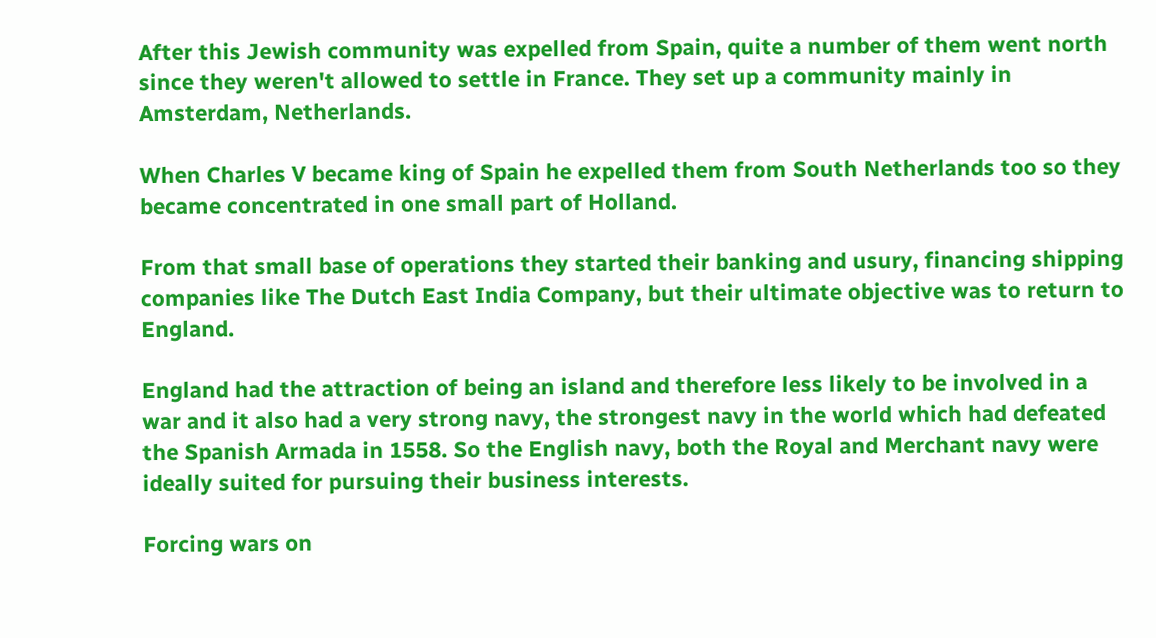After this Jewish community was expelled from Spain, quite a number of them went north since they weren't allowed to settle in France. They set up a community mainly in Amsterdam, Netherlands.

When Charles V became king of Spain he expelled them from South Netherlands too so they became concentrated in one small part of Holland.

From that small base of operations they started their banking and usury, financing shipping companies like The Dutch East India Company, but their ultimate objective was to return to England.

England had the attraction of being an island and therefore less likely to be involved in a war and it also had a very strong navy, the strongest navy in the world which had defeated the Spanish Armada in 1558. So the English navy, both the Royal and Merchant navy were ideally suited for pursuing their business interests.

Forcing wars on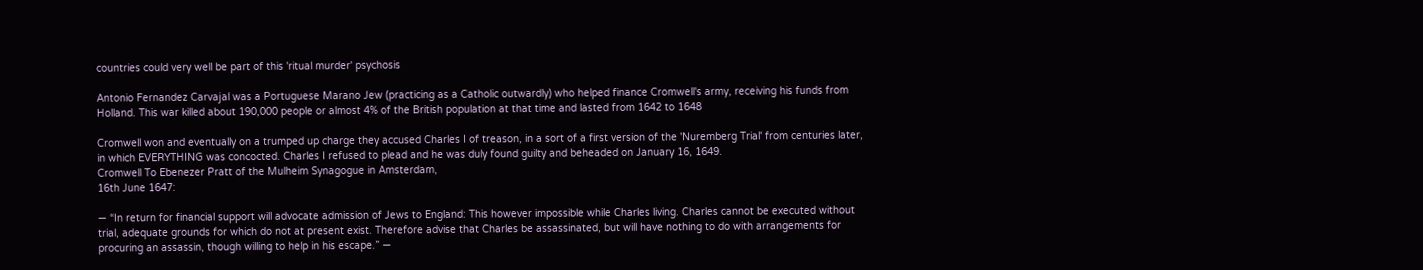countries could very well be part of this 'ritual murder' psychosis

Antonio Fernandez Carvajal was a Portuguese Marano Jew (practicing as a Catholic outwardly) who helped finance Cromwell's army, receiving his funds from Holland. This war killed about 190,000 people or almost 4% of the British population at that time and lasted from 1642 to 1648

Cromwell won and eventually on a trumped up charge they accused Charles I of treason, in a sort of a first version of the 'Nuremberg Trial' from centuries later, in which EVERYTHING was concocted. Charles I refused to plead and he was duly found guilty and beheaded on January 16, 1649.
Cromwell To Ebenezer Pratt of the Mulheim Synagogue in Amsterdam,
16th June 1647:

— “In return for financial support will advocate admission of Jews to England: This however impossible while Charles living. Charles cannot be executed without trial, adequate grounds for which do not at present exist. Therefore advise that Charles be assassinated, but will have nothing to do with arrangements for procuring an assassin, though willing to help in his escape.” —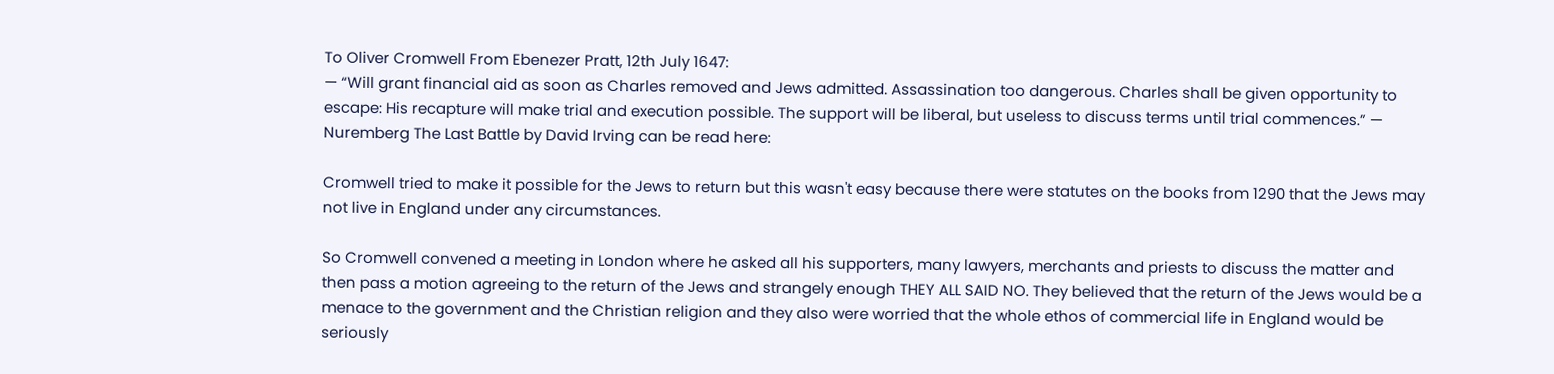To Oliver Cromwell From Ebenezer Pratt, 12th July 1647:
— “Will grant financial aid as soon as Charles removed and Jews admitted. Assassination too dangerous. Charles shall be given opportunity to escape: His recapture will make trial and execution possible. The support will be liberal, but useless to discuss terms until trial commences.” —
Nuremberg The Last Battle by David Irving can be read here:

Cromwell tried to make it possible for the Jews to return but this wasn't easy because there were statutes on the books from 1290 that the Jews may not live in England under any circumstances.

So Cromwell convened a meeting in London where he asked all his supporters, many lawyers, merchants and priests to discuss the matter and then pass a motion agreeing to the return of the Jews and strangely enough THEY ALL SAID NO. They believed that the return of the Jews would be a menace to the government and the Christian religion and they also were worried that the whole ethos of commercial life in England would be seriously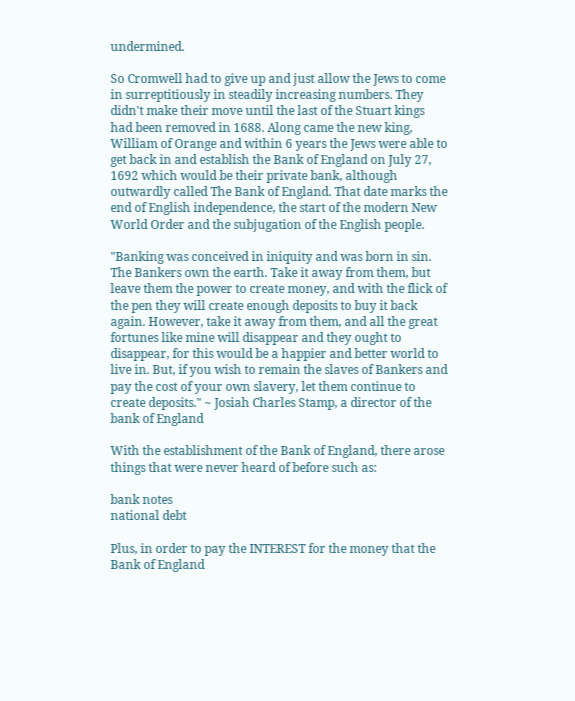undermined.

So Cromwell had to give up and just allow the Jews to come in surreptitiously in steadily increasing numbers. They didn't make their move until the last of the Stuart kings had been removed in 1688. Along came the new king, William of Orange and within 6 years the Jews were able to get back in and establish the Bank of England on July 27, 1692 which would be their private bank, although outwardly called The Bank of England. That date marks the end of English independence, the start of the modern New World Order and the subjugation of the English people.

"Banking was conceived in iniquity and was born in sin. The Bankers own the earth. Take it away from them, but leave them the power to create money, and with the flick of the pen they will create enough deposits to buy it back again. However, take it away from them, and all the great fortunes like mine will disappear and they ought to disappear, for this would be a happier and better world to live in. But, if you wish to remain the slaves of Bankers and pay the cost of your own slavery, let them continue to create deposits." ~ Josiah Charles Stamp, a director of the bank of England

With the establishment of the Bank of England, there arose things that were never heard of before such as:

bank notes
national debt

Plus, in order to pay the INTEREST for the money that the Bank of England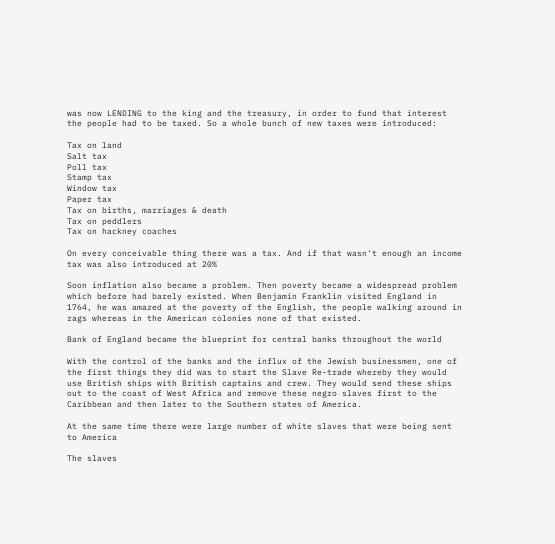was now LENDING to the king and the treasury, in order to fund that interest the people had to be taxed. So a whole bunch of new taxes were introduced:

Tax on land
Salt tax
Poll tax
Stamp tax
Window tax
Paper tax
Tax on births, marriages & death
Tax on peddlers
Tax on hackney coaches

On every conceivable thing there was a tax. And if that wasn't enough an income tax was also introduced at 20%

Soon inflation also became a problem. Then poverty became a widespread problem which before had barely existed. When Benjamin Franklin visited England in 1764, he was amazed at the poverty of the English, the people walking around in rags whereas in the American colonies none of that existed.

Bank of England became the blueprint for central banks throughout the world

With the control of the banks and the influx of the Jewish businessmen, one of the first things they did was to start the Slave Re-trade whereby they would use British ships with British captains and crew. They would send these ships out to the coast of West Africa and remove these negro slaves first to the Caribbean and then later to the Southern states of America.

At the same time there were large number of white slaves that were being sent to America

The slaves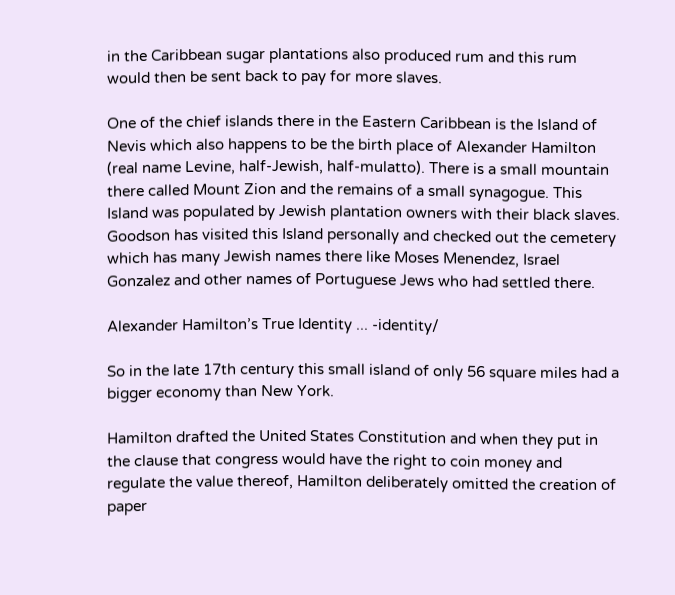in the Caribbean sugar plantations also produced rum and this rum would then be sent back to pay for more slaves.

One of the chief islands there in the Eastern Caribbean is the Island of Nevis which also happens to be the birth place of Alexander Hamilton (real name Levine, half-Jewish, half-mulatto). There is a small mountain there called Mount Zion and the remains of a small synagogue. This Island was populated by Jewish plantation owners with their black slaves. Goodson has visited this Island personally and checked out the cemetery which has many Jewish names there like Moses Menendez, Israel Gonzalez and other names of Portuguese Jews who had settled there.

Alexander Hamilton’s True Identity ... -identity/

So in the late 17th century this small island of only 56 square miles had a bigger economy than New York.

Hamilton drafted the United States Constitution and when they put in the clause that congress would have the right to coin money and regulate the value thereof, Hamilton deliberately omitted the creation of paper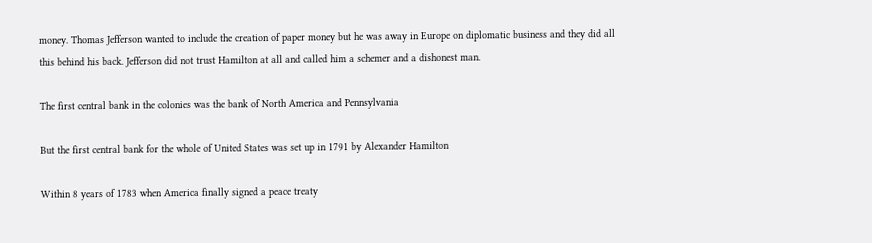money. Thomas Jefferson wanted to include the creation of paper money but he was away in Europe on diplomatic business and they did all this behind his back. Jefferson did not trust Hamilton at all and called him a schemer and a dishonest man.

The first central bank in the colonies was the bank of North America and Pennsylvania

But the first central bank for the whole of United States was set up in 1791 by Alexander Hamilton

Within 8 years of 1783 when America finally signed a peace treaty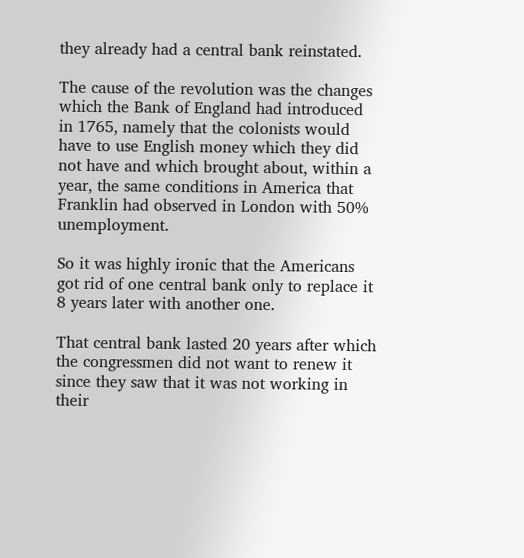they already had a central bank reinstated.

The cause of the revolution was the changes which the Bank of England had introduced in 1765, namely that the colonists would have to use English money which they did not have and which brought about, within a year, the same conditions in America that Franklin had observed in London with 50% unemployment.

So it was highly ironic that the Americans got rid of one central bank only to replace it 8 years later with another one.

That central bank lasted 20 years after which the congressmen did not want to renew it since they saw that it was not working in their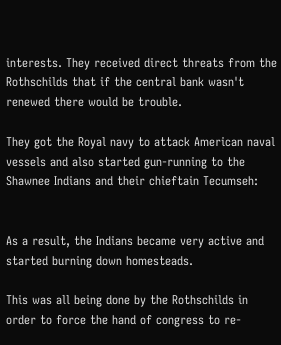interests. They received direct threats from the Rothschilds that if the central bank wasn't renewed there would be trouble.

They got the Royal navy to attack American naval vessels and also started gun-running to the Shawnee Indians and their chieftain Tecumseh:


As a result, the Indians became very active and started burning down homesteads.

This was all being done by the Rothschilds in order to force the hand of congress to re-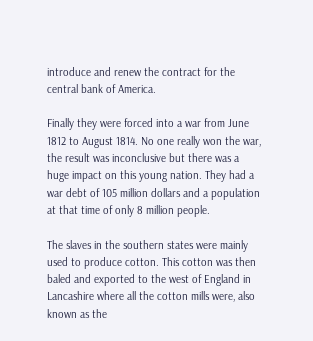introduce and renew the contract for the central bank of America.

Finally they were forced into a war from June 1812 to August 1814. No one really won the war, the result was inconclusive but there was a huge impact on this young nation. They had a war debt of 105 million dollars and a population at that time of only 8 million people.

The slaves in the southern states were mainly used to produce cotton. This cotton was then baled and exported to the west of England in Lancashire where all the cotton mills were, also known as the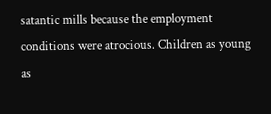satantic mills because the employment conditions were atrocious. Children as young as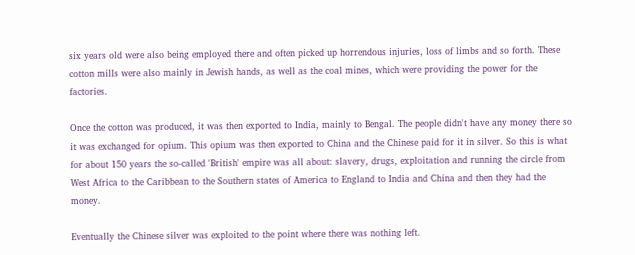six years old were also being employed there and often picked up horrendous injuries, loss of limbs and so forth. These cotton mills were also mainly in Jewish hands, as well as the coal mines, which were providing the power for the factories.

Once the cotton was produced, it was then exported to India, mainly to Bengal. The people didn't have any money there so it was exchanged for opium. This opium was then exported to China and the Chinese paid for it in silver. So this is what for about 150 years the so-called 'British' empire was all about: slavery, drugs, exploitation and running the circle from West Africa to the Caribbean to the Southern states of America to England to India and China and then they had the money.

Eventually the Chinese silver was exploited to the point where there was nothing left.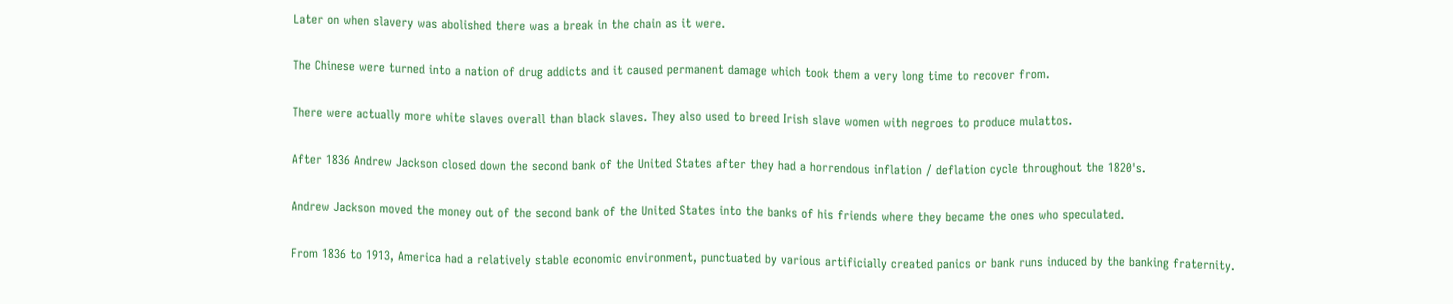Later on when slavery was abolished there was a break in the chain as it were.

The Chinese were turned into a nation of drug addicts and it caused permanent damage which took them a very long time to recover from.

There were actually more white slaves overall than black slaves. They also used to breed Irish slave women with negroes to produce mulattos.

After 1836 Andrew Jackson closed down the second bank of the United States after they had a horrendous inflation / deflation cycle throughout the 1820's.

Andrew Jackson moved the money out of the second bank of the United States into the banks of his friends where they became the ones who speculated.

From 1836 to 1913, America had a relatively stable economic environment, punctuated by various artificially created panics or bank runs induced by the banking fraternity.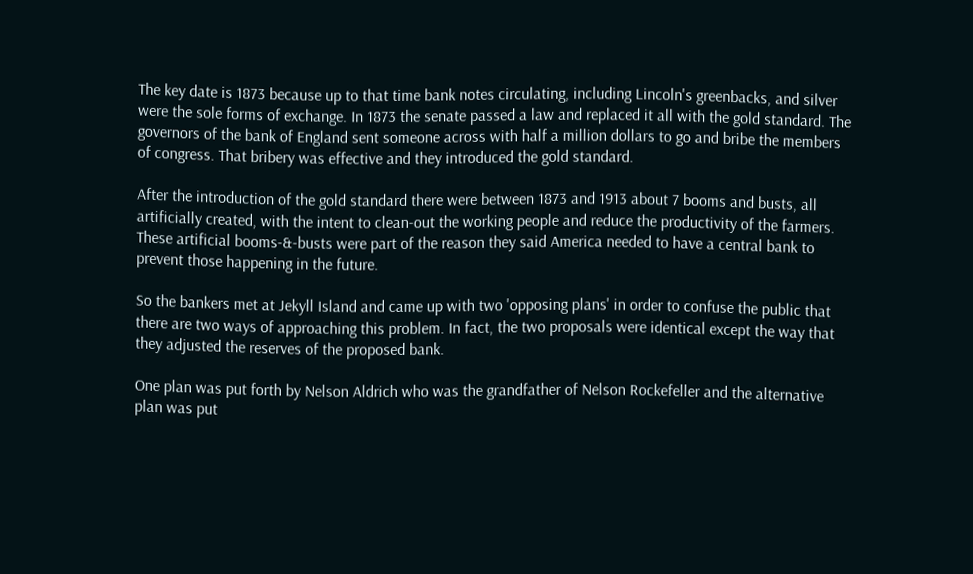The key date is 1873 because up to that time bank notes circulating, including Lincoln's greenbacks, and silver were the sole forms of exchange. In 1873 the senate passed a law and replaced it all with the gold standard. The governors of the bank of England sent someone across with half a million dollars to go and bribe the members of congress. That bribery was effective and they introduced the gold standard.

After the introduction of the gold standard there were between 1873 and 1913 about 7 booms and busts, all artificially created, with the intent to clean-out the working people and reduce the productivity of the farmers. These artificial booms-&-busts were part of the reason they said America needed to have a central bank to prevent those happening in the future.

So the bankers met at Jekyll Island and came up with two 'opposing plans' in order to confuse the public that there are two ways of approaching this problem. In fact, the two proposals were identical except the way that they adjusted the reserves of the proposed bank.

One plan was put forth by Nelson Aldrich who was the grandfather of Nelson Rockefeller and the alternative plan was put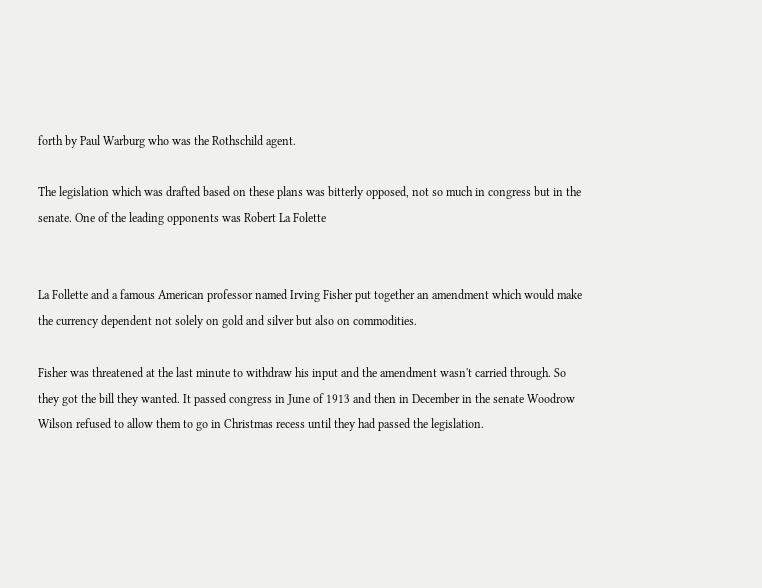forth by Paul Warburg who was the Rothschild agent.

The legislation which was drafted based on these plans was bitterly opposed, not so much in congress but in the senate. One of the leading opponents was Robert La Folette


La Follette and a famous American professor named Irving Fisher put together an amendment which would make the currency dependent not solely on gold and silver but also on commodities.

Fisher was threatened at the last minute to withdraw his input and the amendment wasn't carried through. So they got the bill they wanted. It passed congress in June of 1913 and then in December in the senate Woodrow Wilson refused to allow them to go in Christmas recess until they had passed the legislation.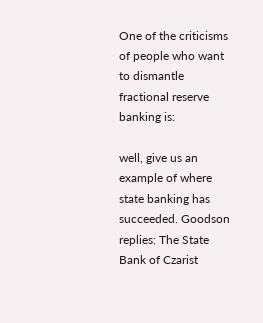One of the criticisms of people who want to dismantle fractional reserve banking is:

well, give us an example of where state banking has succeeded. Goodson replies: The State Bank of Czarist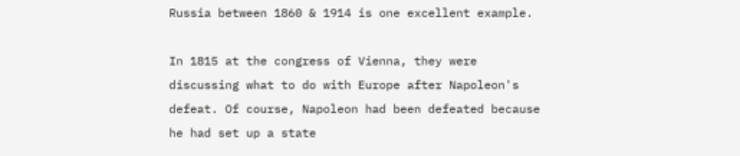Russia between 1860 & 1914 is one excellent example.

In 1815 at the congress of Vienna, they were discussing what to do with Europe after Napoleon's defeat. Of course, Napoleon had been defeated because he had set up a state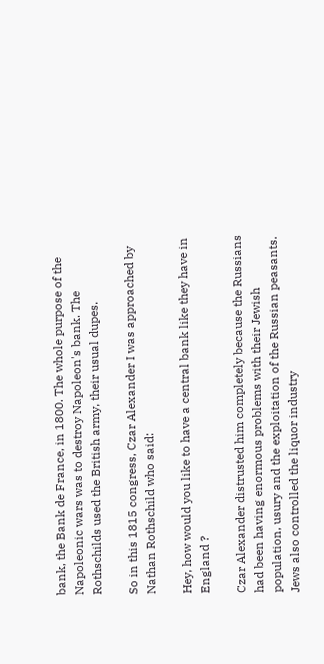bank, the Bank de France, in 1800. The whole purpose of the Napoleonic wars was to destroy Napoleon's bank. The Rothschilds used the British army, their usual dupes.

So in this 1815 congress, Czar Alexander I was approached by Nathan Rothschild who said:

Hey, how would you like to have a central bank like they have in England ?

Czar Alexander distrusted him completely because the Russians had been having enormous problems with their Jewish population, usury and the exploitation of the Russian peasants. Jews also controlled the liquor industry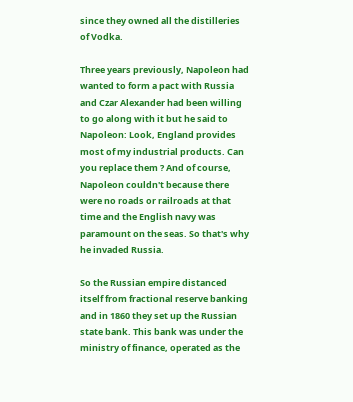since they owned all the distilleries of Vodka.

Three years previously, Napoleon had wanted to form a pact with Russia and Czar Alexander had been willing to go along with it but he said to Napoleon: Look, England provides most of my industrial products. Can you replace them ? And of course, Napoleon couldn't because there were no roads or railroads at that time and the English navy was paramount on the seas. So that's why he invaded Russia.

So the Russian empire distanced itself from fractional reserve banking and in 1860 they set up the Russian state bank. This bank was under the ministry of finance, operated as the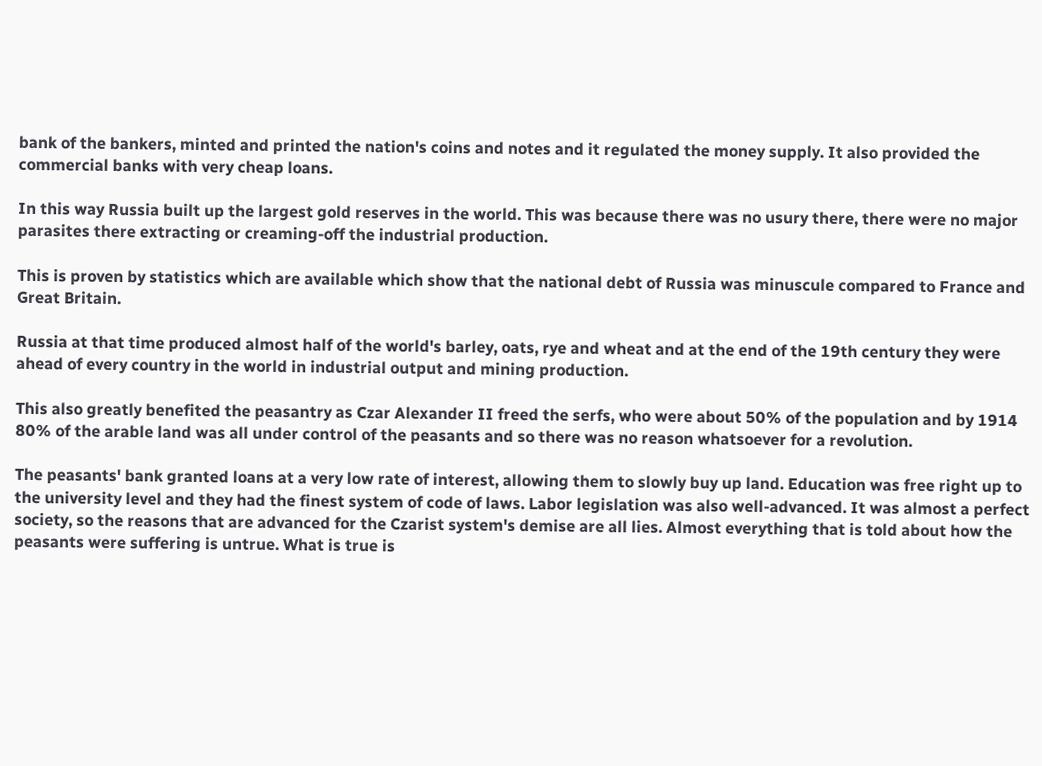bank of the bankers, minted and printed the nation's coins and notes and it regulated the money supply. It also provided the commercial banks with very cheap loans.

In this way Russia built up the largest gold reserves in the world. This was because there was no usury there, there were no major parasites there extracting or creaming-off the industrial production.

This is proven by statistics which are available which show that the national debt of Russia was minuscule compared to France and Great Britain.

Russia at that time produced almost half of the world's barley, oats, rye and wheat and at the end of the 19th century they were ahead of every country in the world in industrial output and mining production.

This also greatly benefited the peasantry as Czar Alexander II freed the serfs, who were about 50% of the population and by 1914 80% of the arable land was all under control of the peasants and so there was no reason whatsoever for a revolution.

The peasants' bank granted loans at a very low rate of interest, allowing them to slowly buy up land. Education was free right up to the university level and they had the finest system of code of laws. Labor legislation was also well-advanced. It was almost a perfect society, so the reasons that are advanced for the Czarist system's demise are all lies. Almost everything that is told about how the peasants were suffering is untrue. What is true is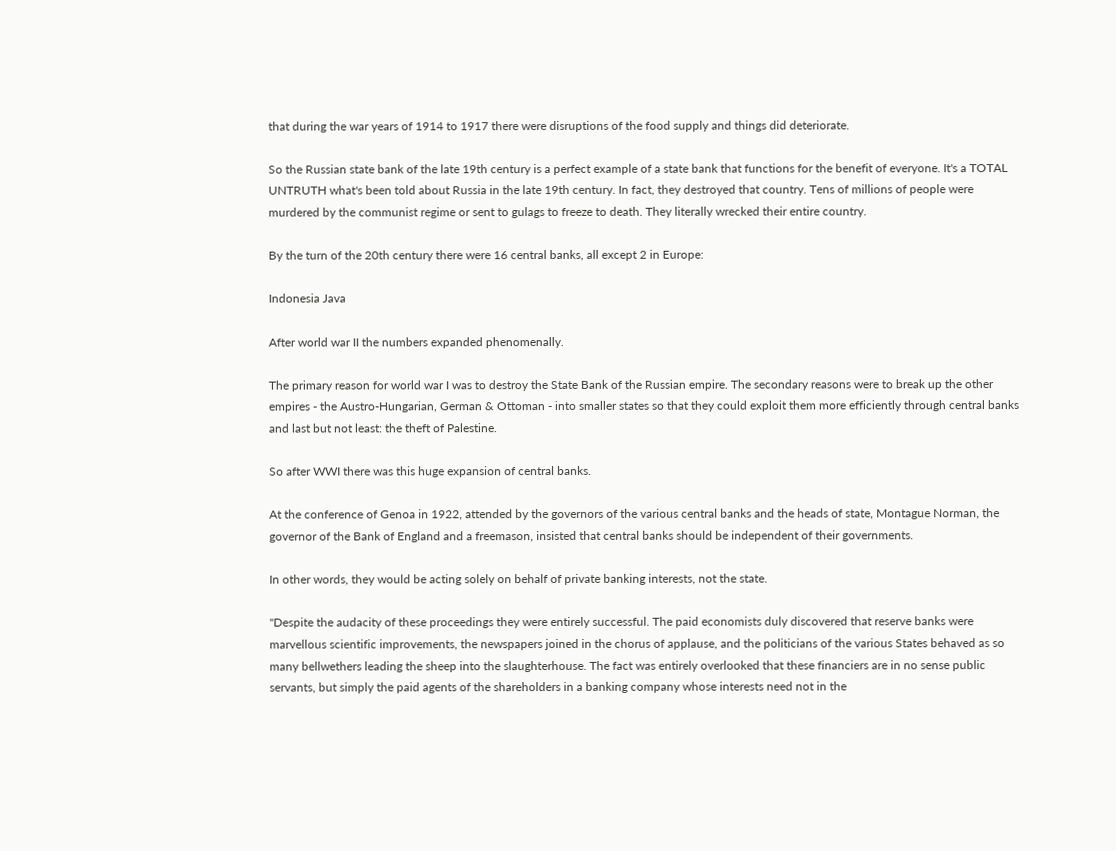that during the war years of 1914 to 1917 there were disruptions of the food supply and things did deteriorate.

So the Russian state bank of the late 19th century is a perfect example of a state bank that functions for the benefit of everyone. It's a TOTAL UNTRUTH what's been told about Russia in the late 19th century. In fact, they destroyed that country. Tens of millions of people were murdered by the communist regime or sent to gulags to freeze to death. They literally wrecked their entire country.

By the turn of the 20th century there were 16 central banks, all except 2 in Europe:

Indonesia Java

After world war II the numbers expanded phenomenally.

The primary reason for world war I was to destroy the State Bank of the Russian empire. The secondary reasons were to break up the other empires - the Austro-Hungarian, German & Ottoman - into smaller states so that they could exploit them more efficiently through central banks and last but not least: the theft of Palestine.

So after WWI there was this huge expansion of central banks.

At the conference of Genoa in 1922, attended by the governors of the various central banks and the heads of state, Montague Norman, the governor of the Bank of England and a freemason, insisted that central banks should be independent of their governments.

In other words, they would be acting solely on behalf of private banking interests, not the state.

"Despite the audacity of these proceedings they were entirely successful. The paid economists duly discovered that reserve banks were marvellous scientific improvements, the newspapers joined in the chorus of applause, and the politicians of the various States behaved as so many bellwethers leading the sheep into the slaughterhouse. The fact was entirely overlooked that these financiers are in no sense public servants, but simply the paid agents of the shareholders in a banking company whose interests need not in the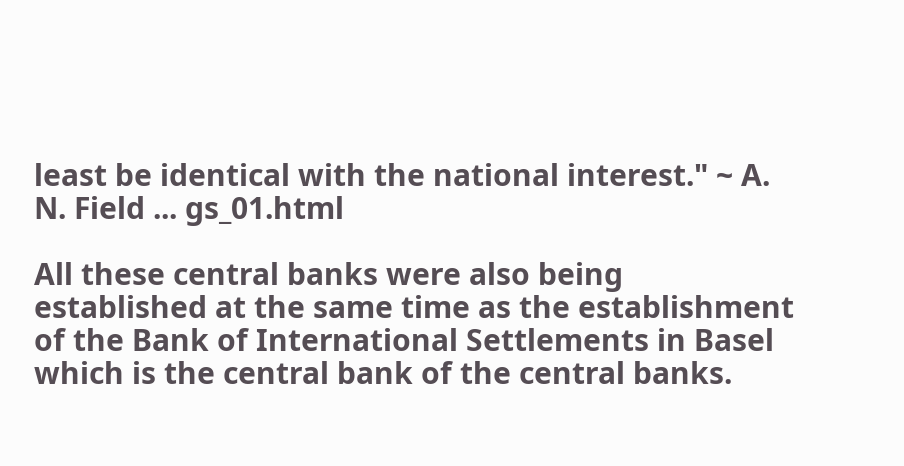least be identical with the national interest." ~ A. N. Field ... gs_01.html

All these central banks were also being established at the same time as the establishment of the Bank of International Settlements in Basel which is the central bank of the central banks.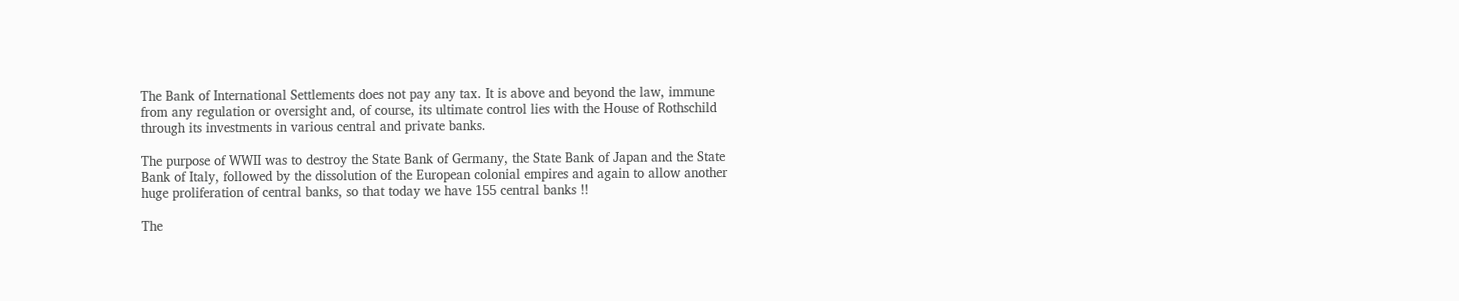The Bank of International Settlements does not pay any tax. It is above and beyond the law, immune from any regulation or oversight and, of course, its ultimate control lies with the House of Rothschild through its investments in various central and private banks.

The purpose of WWII was to destroy the State Bank of Germany, the State Bank of Japan and the State Bank of Italy, followed by the dissolution of the European colonial empires and again to allow another huge proliferation of central banks, so that today we have 155 central banks !!

The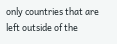only countries that are left outside of the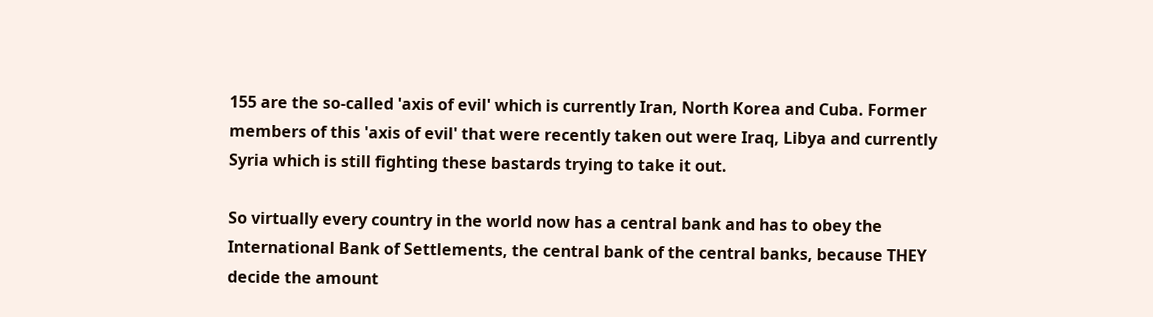155 are the so-called 'axis of evil' which is currently Iran, North Korea and Cuba. Former members of this 'axis of evil' that were recently taken out were Iraq, Libya and currently Syria which is still fighting these bastards trying to take it out.

So virtually every country in the world now has a central bank and has to obey the International Bank of Settlements, the central bank of the central banks, because THEY decide the amount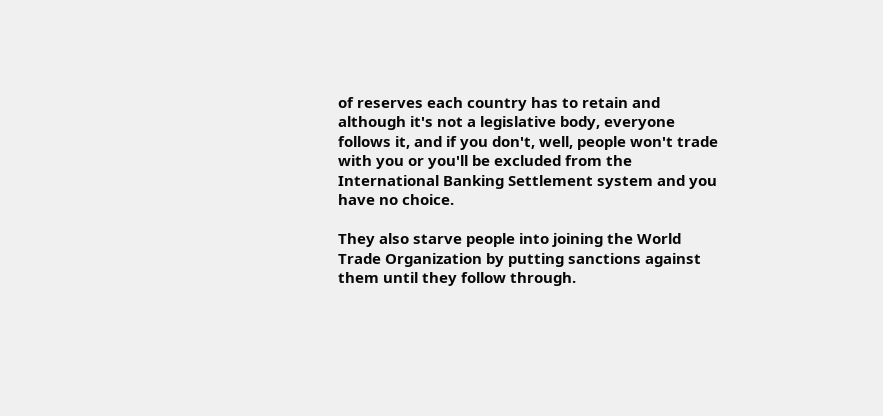of reserves each country has to retain and although it's not a legislative body, everyone follows it, and if you don't, well, people won't trade with you or you'll be excluded from the International Banking Settlement system and you have no choice.

They also starve people into joining the World Trade Organization by putting sanctions against them until they follow through.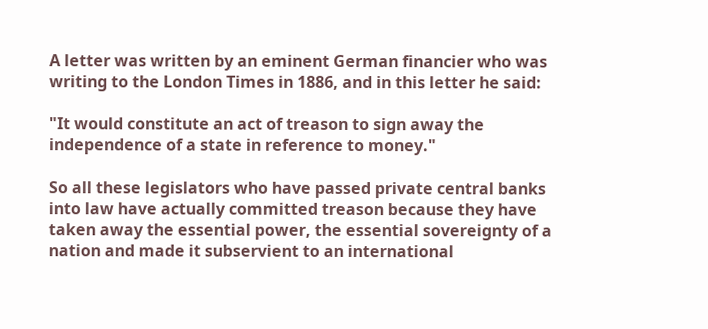A letter was written by an eminent German financier who was writing to the London Times in 1886, and in this letter he said:

"It would constitute an act of treason to sign away the independence of a state in reference to money."

So all these legislators who have passed private central banks into law have actually committed treason because they have taken away the essential power, the essential sovereignty of a nation and made it subservient to an international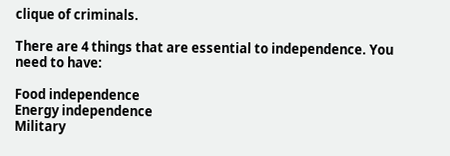clique of criminals.

There are 4 things that are essential to independence. You need to have:

Food independence
Energy independence
Military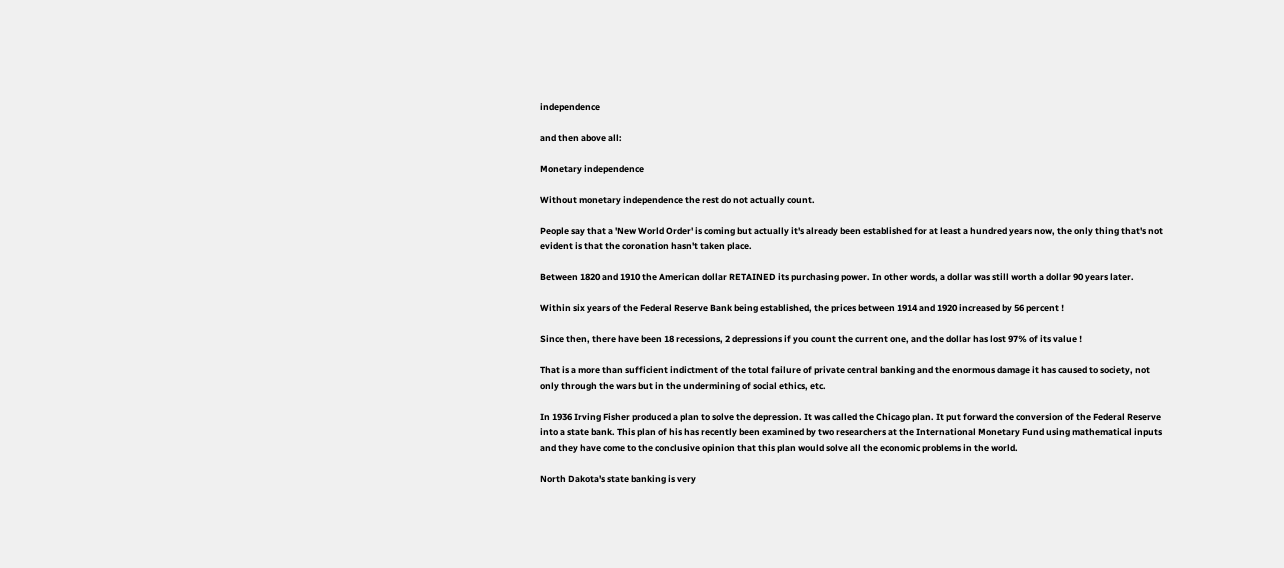independence

and then above all:

Monetary independence

Without monetary independence the rest do not actually count.

People say that a 'New World Order' is coming but actually it's already been established for at least a hundred years now, the only thing that's not evident is that the coronation hasn't taken place.

Between 1820 and 1910 the American dollar RETAINED its purchasing power. In other words, a dollar was still worth a dollar 90 years later.

Within six years of the Federal Reserve Bank being established, the prices between 1914 and 1920 increased by 56 percent !

Since then, there have been 18 recessions, 2 depressions if you count the current one, and the dollar has lost 97% of its value !

That is a more than sufficient indictment of the total failure of private central banking and the enormous damage it has caused to society, not only through the wars but in the undermining of social ethics, etc.

In 1936 Irving Fisher produced a plan to solve the depression. It was called the Chicago plan. It put forward the conversion of the Federal Reserve into a state bank. This plan of his has recently been examined by two researchers at the International Monetary Fund using mathematical inputs and they have come to the conclusive opinion that this plan would solve all the economic problems in the world.

North Dakota's state banking is very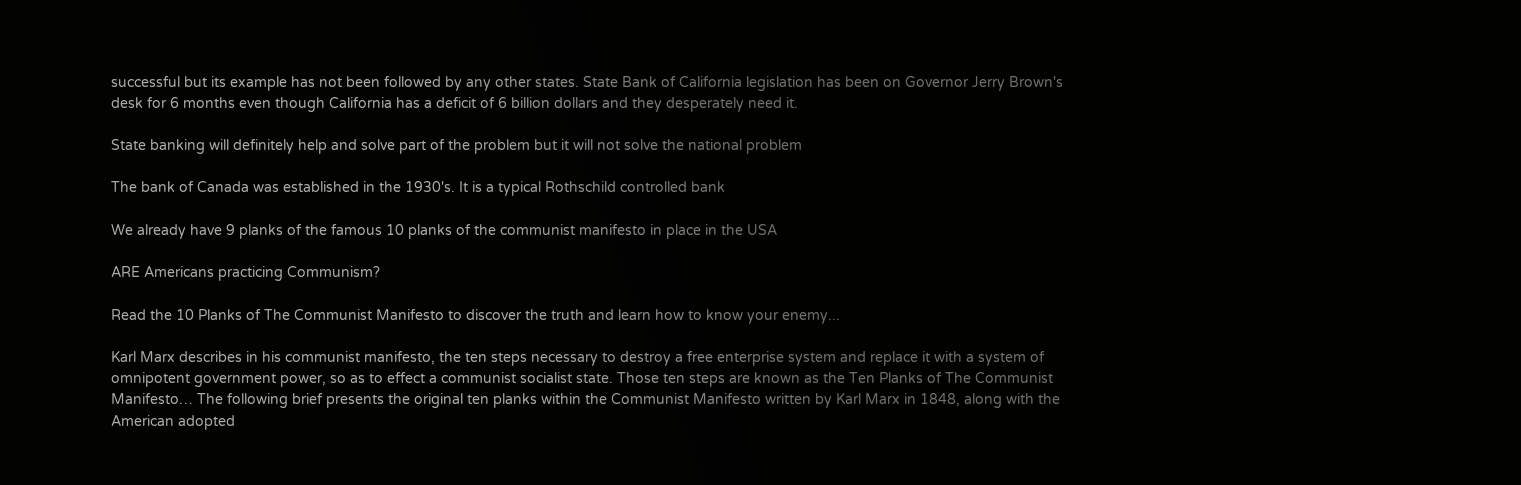successful but its example has not been followed by any other states. State Bank of California legislation has been on Governor Jerry Brown's desk for 6 months even though California has a deficit of 6 billion dollars and they desperately need it.

State banking will definitely help and solve part of the problem but it will not solve the national problem

The bank of Canada was established in the 1930's. It is a typical Rothschild controlled bank

We already have 9 planks of the famous 10 planks of the communist manifesto in place in the USA

ARE Americans practicing Communism?

Read the 10 Planks of The Communist Manifesto to discover the truth and learn how to know your enemy...

Karl Marx describes in his communist manifesto, the ten steps necessary to destroy a free enterprise system and replace it with a system of omnipotent government power, so as to effect a communist socialist state. Those ten steps are known as the Ten Planks of The Communist Manifesto… The following brief presents the original ten planks within the Communist Manifesto written by Karl Marx in 1848, along with the American adopted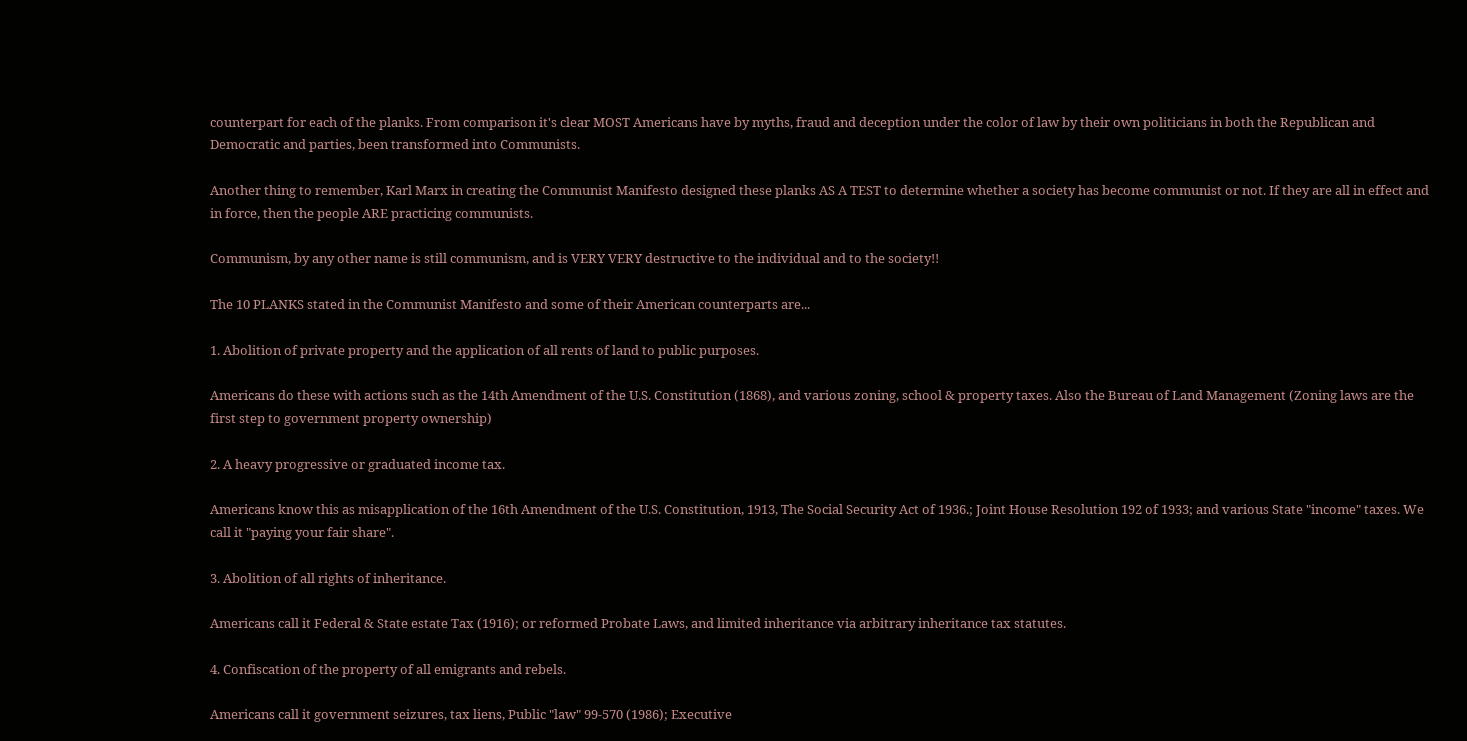counterpart for each of the planks. From comparison it's clear MOST Americans have by myths, fraud and deception under the color of law by their own politicians in both the Republican and Democratic and parties, been transformed into Communists.

Another thing to remember, Karl Marx in creating the Communist Manifesto designed these planks AS A TEST to determine whether a society has become communist or not. If they are all in effect and in force, then the people ARE practicing communists.

Communism, by any other name is still communism, and is VERY VERY destructive to the individual and to the society!!

The 10 PLANKS stated in the Communist Manifesto and some of their American counterparts are...

1. Abolition of private property and the application of all rents of land to public purposes.

Americans do these with actions such as the 14th Amendment of the U.S. Constitution (1868), and various zoning, school & property taxes. Also the Bureau of Land Management (Zoning laws are the first step to government property ownership)

2. A heavy progressive or graduated income tax.

Americans know this as misapplication of the 16th Amendment of the U.S. Constitution, 1913, The Social Security Act of 1936.; Joint House Resolution 192 of 1933; and various State "income" taxes. We call it "paying your fair share".

3. Abolition of all rights of inheritance.

Americans call it Federal & State estate Tax (1916); or reformed Probate Laws, and limited inheritance via arbitrary inheritance tax statutes.

4. Confiscation of the property of all emigrants and rebels.

Americans call it government seizures, tax liens, Public "law" 99-570 (1986); Executive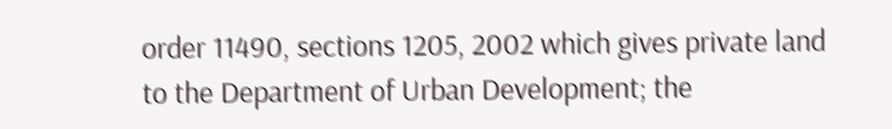order 11490, sections 1205, 2002 which gives private land to the Department of Urban Development; the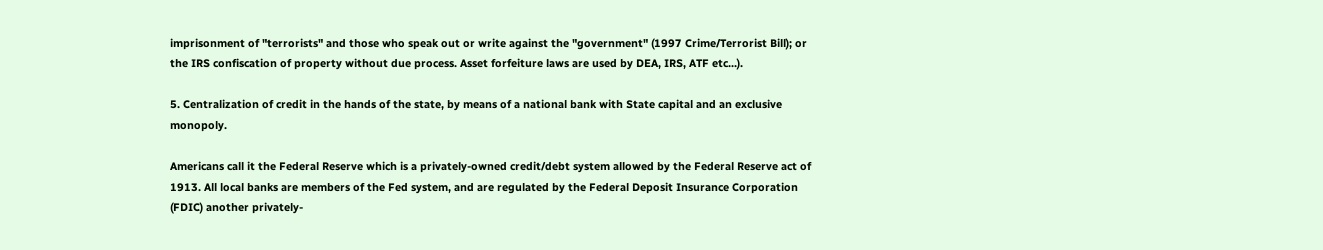imprisonment of "terrorists" and those who speak out or write against the "government" (1997 Crime/Terrorist Bill); or the IRS confiscation of property without due process. Asset forfeiture laws are used by DEA, IRS, ATF etc...).

5. Centralization of credit in the hands of the state, by means of a national bank with State capital and an exclusive monopoly.

Americans call it the Federal Reserve which is a privately-owned credit/debt system allowed by the Federal Reserve act of 1913. All local banks are members of the Fed system, and are regulated by the Federal Deposit Insurance Corporation (FDIC) another privately-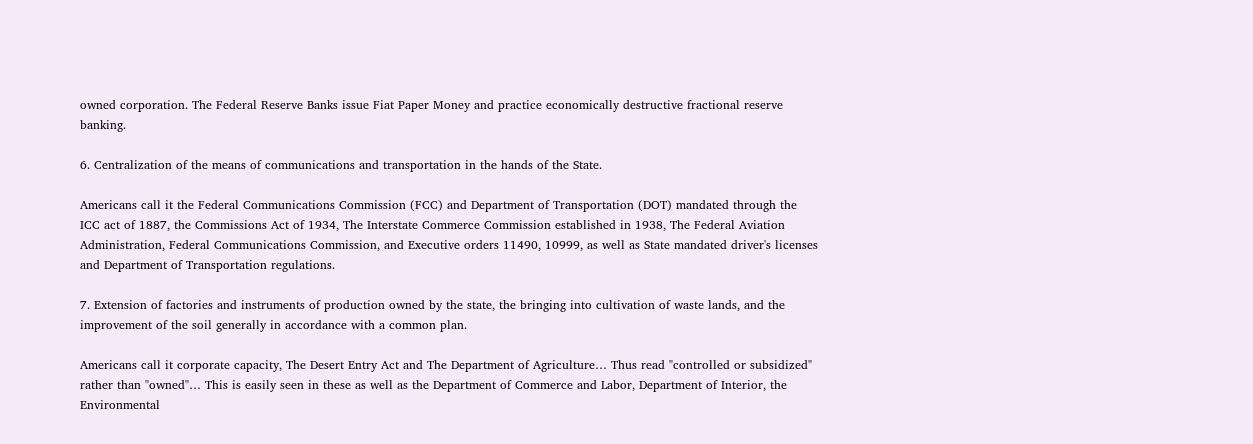owned corporation. The Federal Reserve Banks issue Fiat Paper Money and practice economically destructive fractional reserve banking.

6. Centralization of the means of communications and transportation in the hands of the State.

Americans call it the Federal Communications Commission (FCC) and Department of Transportation (DOT) mandated through the ICC act of 1887, the Commissions Act of 1934, The Interstate Commerce Commission established in 1938, The Federal Aviation Administration, Federal Communications Commission, and Executive orders 11490, 10999, as well as State mandated driver's licenses and Department of Transportation regulations.

7. Extension of factories and instruments of production owned by the state, the bringing into cultivation of waste lands, and the improvement of the soil generally in accordance with a common plan.

Americans call it corporate capacity, The Desert Entry Act and The Department of Agriculture… Thus read "controlled or subsidized" rather than "owned"… This is easily seen in these as well as the Department of Commerce and Labor, Department of Interior, the Environmental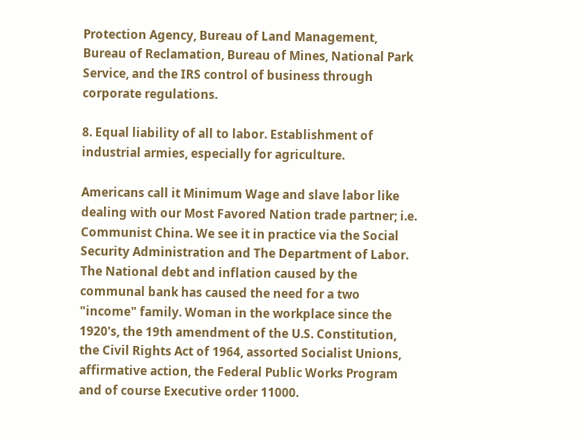Protection Agency, Bureau of Land Management, Bureau of Reclamation, Bureau of Mines, National Park Service, and the IRS control of business through corporate regulations.

8. Equal liability of all to labor. Establishment of industrial armies, especially for agriculture.

Americans call it Minimum Wage and slave labor like dealing with our Most Favored Nation trade partner; i.e. Communist China. We see it in practice via the Social Security Administration and The Department of Labor. The National debt and inflation caused by the communal bank has caused the need for a two "income" family. Woman in the workplace since the 1920's, the 19th amendment of the U.S. Constitution, the Civil Rights Act of 1964, assorted Socialist Unions, affirmative action, the Federal Public Works Program and of course Executive order 11000.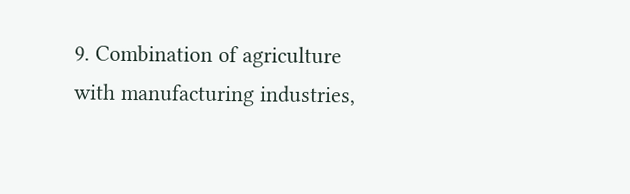9. Combination of agriculture with manufacturing industries,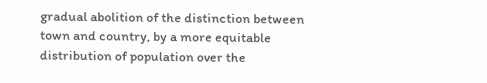gradual abolition of the distinction between town and country, by a more equitable distribution of population over the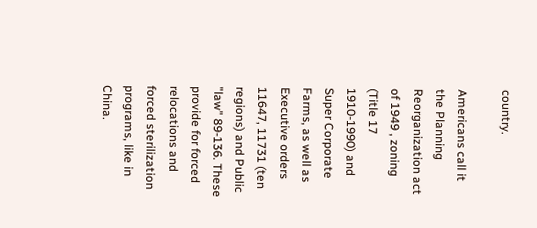country.

Americans call it the Planning Reorganization act of 1949 , zoning (Title 17 1910-1990) and Super Corporate Farms, as well as Executive orders 11647, 11731 (ten regions) and Public "law" 89-136. These provide for forced relocations and forced sterilization programs, like in China.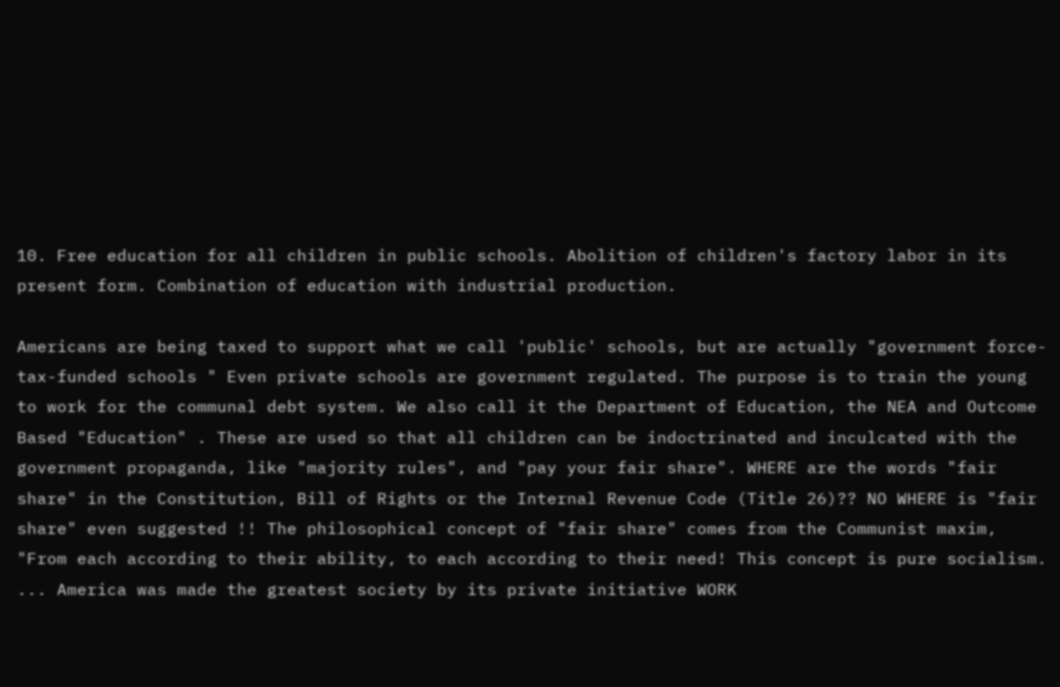10. Free education for all children in public schools. Abolition of children's factory labor in its present form. Combination of education with industrial production.

Americans are being taxed to support what we call 'public' schools, but are actually "government force-tax-funded schools " Even private schools are government regulated. The purpose is to train the young to work for the communal debt system. We also call it the Department of Education, the NEA and Outcome Based "Education" . These are used so that all children can be indoctrinated and inculcated with the government propaganda, like "majority rules", and "pay your fair share". WHERE are the words "fair share" in the Constitution, Bill of Rights or the Internal Revenue Code (Title 26)?? NO WHERE is "fair share" even suggested !! The philosophical concept of "fair share" comes from the Communist maxim, "From each according to their ability, to each according to their need! This concept is pure socialism. ... America was made the greatest society by its private initiative WORK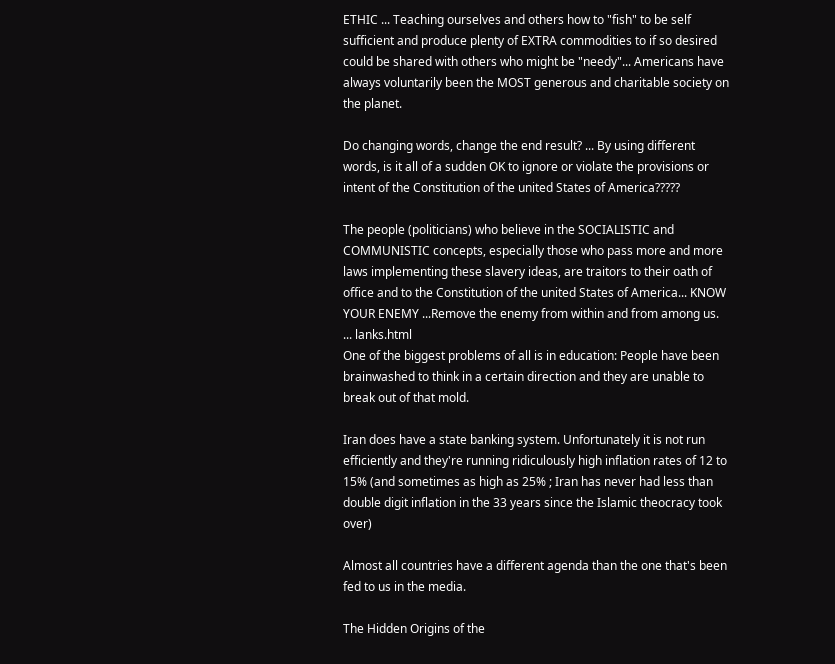ETHIC ... Teaching ourselves and others how to "fish" to be self sufficient and produce plenty of EXTRA commodities to if so desired could be shared with others who might be "needy"... Americans have always voluntarily been the MOST generous and charitable society on the planet.

Do changing words, change the end result? ... By using different words, is it all of a sudden OK to ignore or violate the provisions or intent of the Constitution of the united States of America?????

The people (politicians) who believe in the SOCIALISTIC and COMMUNISTIC concepts, especially those who pass more and more laws implementing these slavery ideas, are traitors to their oath of office and to the Constitution of the united States of America... KNOW YOUR ENEMY ...Remove the enemy from within and from among us. ... lanks.html
One of the biggest problems of all is in education: People have been brainwashed to think in a certain direction and they are unable to break out of that mold.

Iran does have a state banking system. Unfortunately it is not run efficiently and they're running ridiculously high inflation rates of 12 to 15% (and sometimes as high as 25% ; Iran has never had less than double digit inflation in the 33 years since the Islamic theocracy took over)

Almost all countries have a different agenda than the one that's been fed to us in the media.

The Hidden Origins of the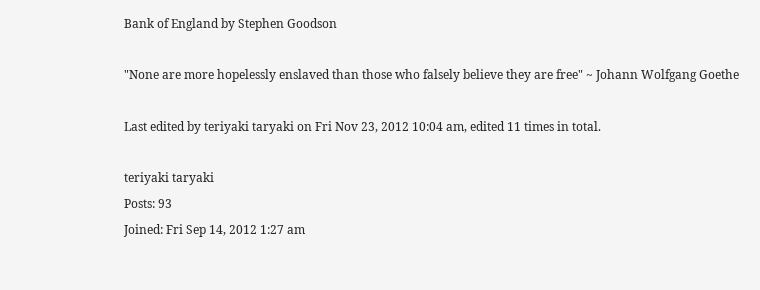Bank of England by Stephen Goodson

"None are more hopelessly enslaved than those who falsely believe they are free" ~ Johann Wolfgang Goethe

Last edited by teriyaki taryaki on Fri Nov 23, 2012 10:04 am, edited 11 times in total.

teriyaki taryaki
Posts: 93
Joined: Fri Sep 14, 2012 1:27 am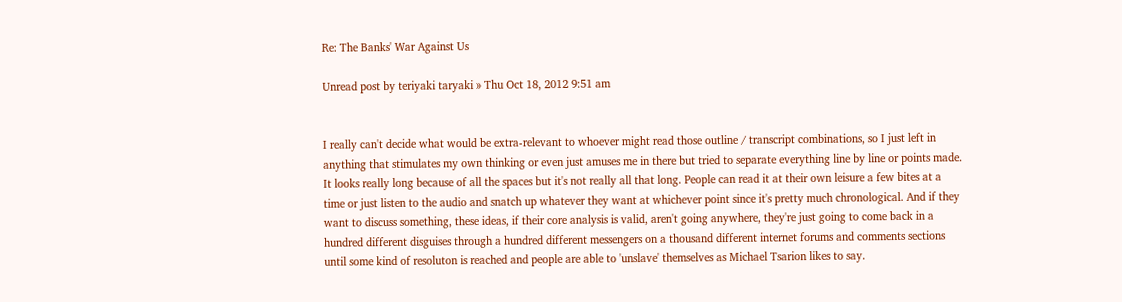Re: The Banks' War Against Us

Unread post by teriyaki taryaki » Thu Oct 18, 2012 9:51 am


I really can't decide what would be extra-relevant to whoever might read those outline / transcript combinations, so I just left in anything that stimulates my own thinking or even just amuses me in there but tried to separate everything line by line or points made. It looks really long because of all the spaces but it's not really all that long. People can read it at their own leisure a few bites at a time or just listen to the audio and snatch up whatever they want at whichever point since it's pretty much chronological. And if they want to discuss something, these ideas, if their core analysis is valid, aren't going anywhere, they're just going to come back in a hundred different disguises through a hundred different messengers on a thousand different internet forums and comments sections until some kind of resoluton is reached and people are able to 'unslave' themselves as Michael Tsarion likes to say.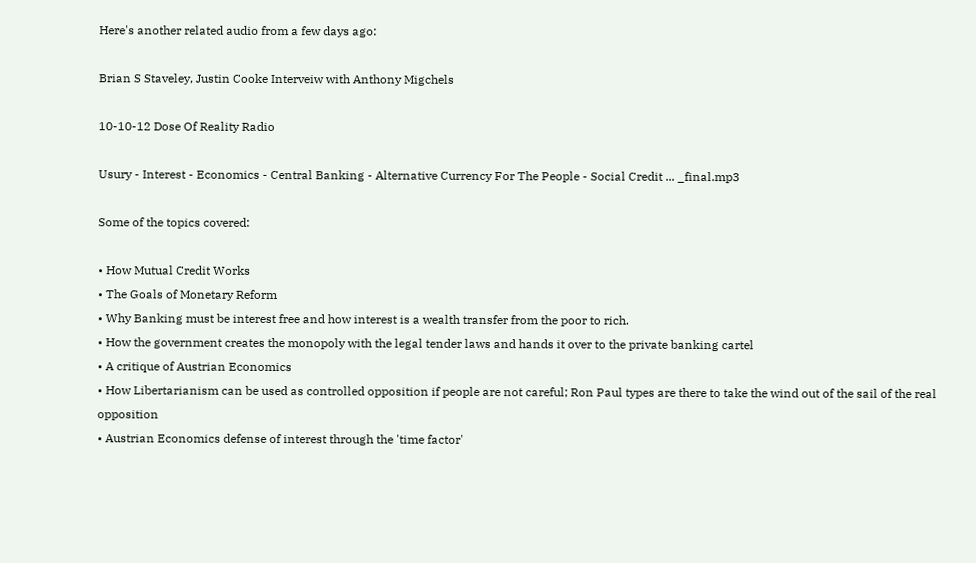Here's another related audio from a few days ago:

Brian S Staveley, Justin Cooke Interveiw with Anthony Migchels

10-10-12 Dose Of Reality Radio

Usury - Interest - Economics - Central Banking - Alternative Currency For The People - Social Credit ... _final.mp3

Some of the topics covered:

• How Mutual Credit Works
• The Goals of Monetary Reform
• Why Banking must be interest free and how interest is a wealth transfer from the poor to rich.
• How the government creates the monopoly with the legal tender laws and hands it over to the private banking cartel
• A critique of Austrian Economics
• How Libertarianism can be used as controlled opposition if people are not careful; Ron Paul types are there to take the wind out of the sail of the real opposition
• Austrian Economics defense of interest through the 'time factor'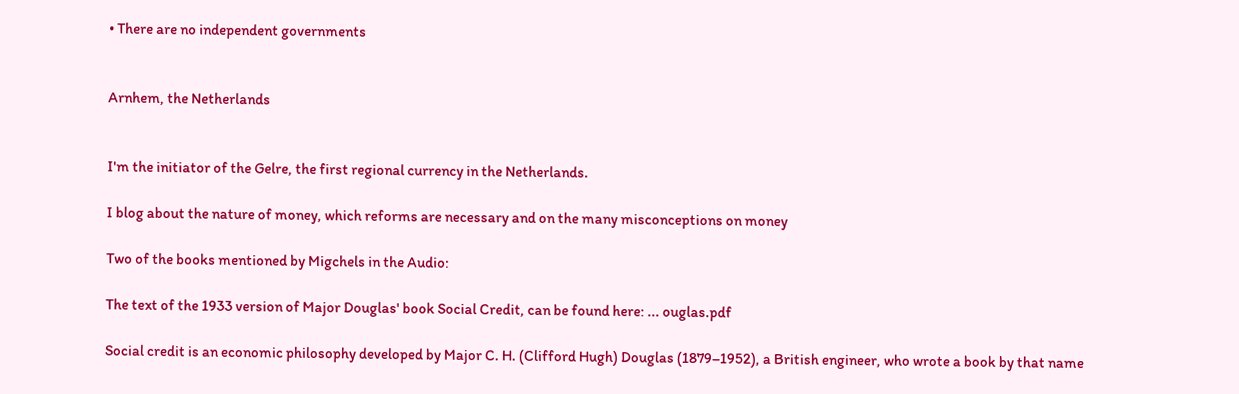• There are no independent governments


Arnhem, the Netherlands


I'm the initiator of the Gelre, the first regional currency in the Netherlands.

I blog about the nature of money, which reforms are necessary and on the many misconceptions on money

Two of the books mentioned by Migchels in the Audio:

The text of the 1933 version of Major Douglas' book Social Credit, can be found here: ... ouglas.pdf

Social credit is an economic philosophy developed by Major C. H. (Clifford Hugh) Douglas (1879–1952), a British engineer, who wrote a book by that name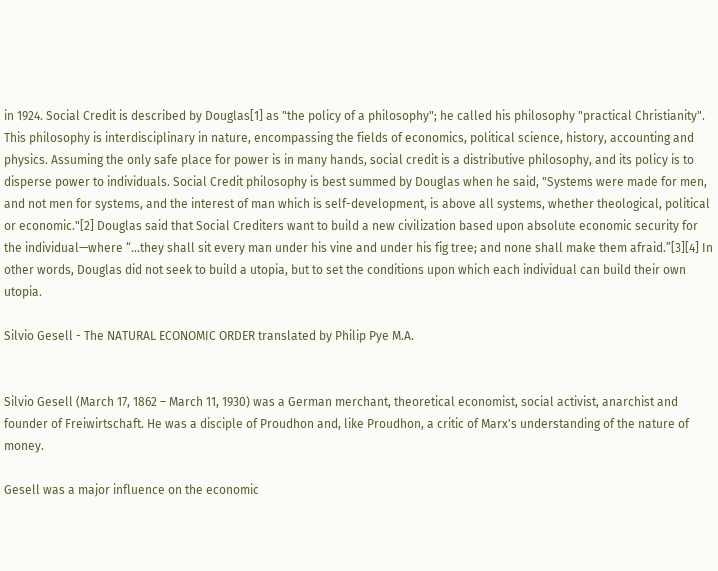in 1924. Social Credit is described by Douglas[1] as "the policy of a philosophy"; he called his philosophy "practical Christianity". This philosophy is interdisciplinary in nature, encompassing the fields of economics, political science, history, accounting and physics. Assuming the only safe place for power is in many hands, social credit is a distributive philosophy, and its policy is to disperse power to individuals. Social Credit philosophy is best summed by Douglas when he said, "Systems were made for men, and not men for systems, and the interest of man which is self-development, is above all systems, whether theological, political or economic."[2] Douglas said that Social Crediters want to build a new civilization based upon absolute economic security for the individual—where “...they shall sit every man under his vine and under his fig tree; and none shall make them afraid.”[3][4] In other words, Douglas did not seek to build a utopia, but to set the conditions upon which each individual can build their own utopia.

Silvio Gesell - The NATURAL ECONOMIC ORDER translated by Philip Pye M.A.


Silvio Gesell (March 17, 1862 – March 11, 1930) was a German merchant, theoretical economist, social activist, anarchist and founder of Freiwirtschaft. He was a disciple of Proudhon and, like Proudhon, a critic of Marx's understanding of the nature of money.

Gesell was a major influence on the economic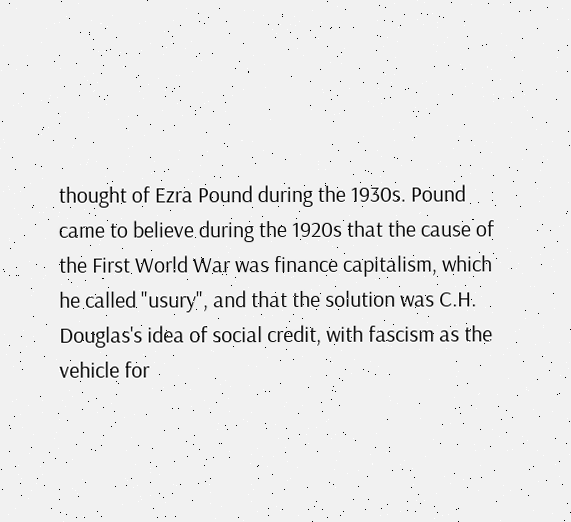thought of Ezra Pound during the 1930s. Pound came to believe during the 1920s that the cause of the First World War was finance capitalism, which he called "usury", and that the solution was C.H. Douglas's idea of social credit, with fascism as the vehicle for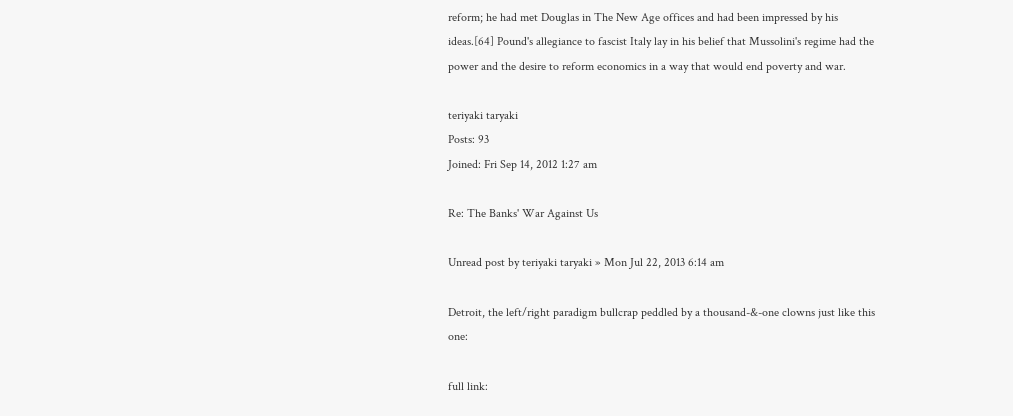reform; he had met Douglas in The New Age offices and had been impressed by his ideas.[64] Pound's allegiance to fascist Italy lay in his belief that Mussolini's regime had the power and the desire to reform economics in a way that would end poverty and war.

teriyaki taryaki
Posts: 93
Joined: Fri Sep 14, 2012 1:27 am

Re: The Banks' War Against Us

Unread post by teriyaki taryaki » Mon Jul 22, 2013 6:14 am

Detroit, the left/right paradigm bullcrap peddled by a thousand-&-one clowns just like this one:

full link: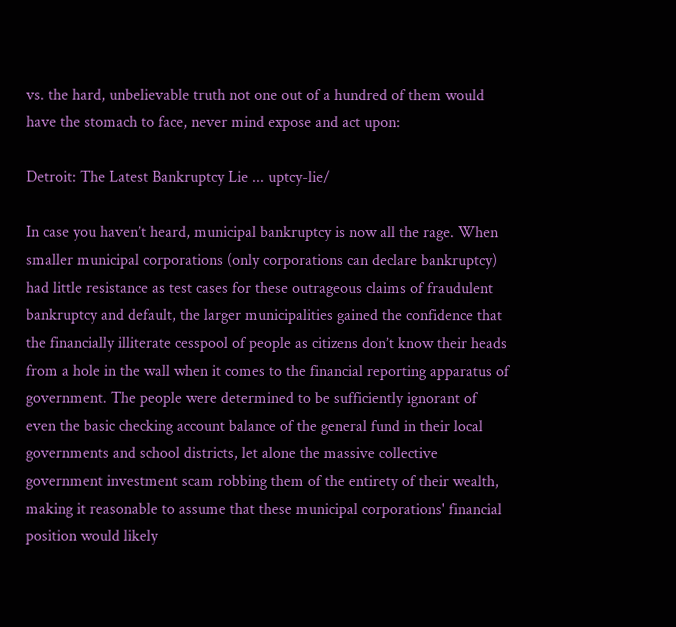vs. the hard, unbelievable truth not one out of a hundred of them would have the stomach to face, never mind expose and act upon:

Detroit: The Latest Bankruptcy Lie ... uptcy-lie/

In case you haven’t heard, municipal bankruptcy is now all the rage. When smaller municipal corporations (only corporations can declare bankruptcy) had little resistance as test cases for these outrageous claims of fraudulent bankruptcy and default, the larger municipalities gained the confidence that the financially illiterate cesspool of people as citizens don’t know their heads from a hole in the wall when it comes to the financial reporting apparatus of government. The people were determined to be sufficiently ignorant of even the basic checking account balance of the general fund in their local governments and school districts, let alone the massive collective government investment scam robbing them of the entirety of their wealth, making it reasonable to assume that these municipal corporations' financial position would likely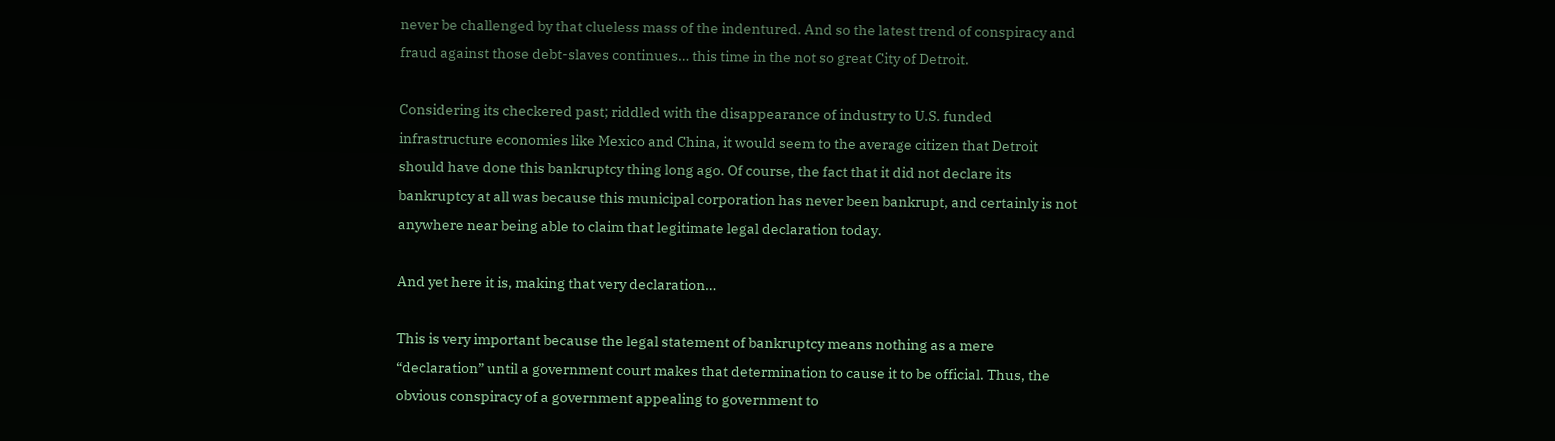never be challenged by that clueless mass of the indentured. And so the latest trend of conspiracy and fraud against those debt-slaves continues… this time in the not so great City of Detroit.

Considering its checkered past; riddled with the disappearance of industry to U.S. funded infrastructure economies like Mexico and China, it would seem to the average citizen that Detroit should have done this bankruptcy thing long ago. Of course, the fact that it did not declare its bankruptcy at all was because this municipal corporation has never been bankrupt, and certainly is not anywhere near being able to claim that legitimate legal declaration today.

And yet here it is, making that very declaration…

This is very important because the legal statement of bankruptcy means nothing as a mere “declaration” until a government court makes that determination to cause it to be official. Thus, the obvious conspiracy of a government appealing to government to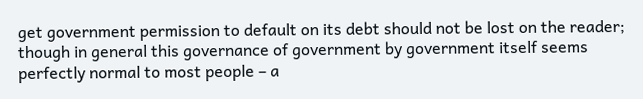get government permission to default on its debt should not be lost on the reader; though in general this governance of government by government itself seems perfectly normal to most people – a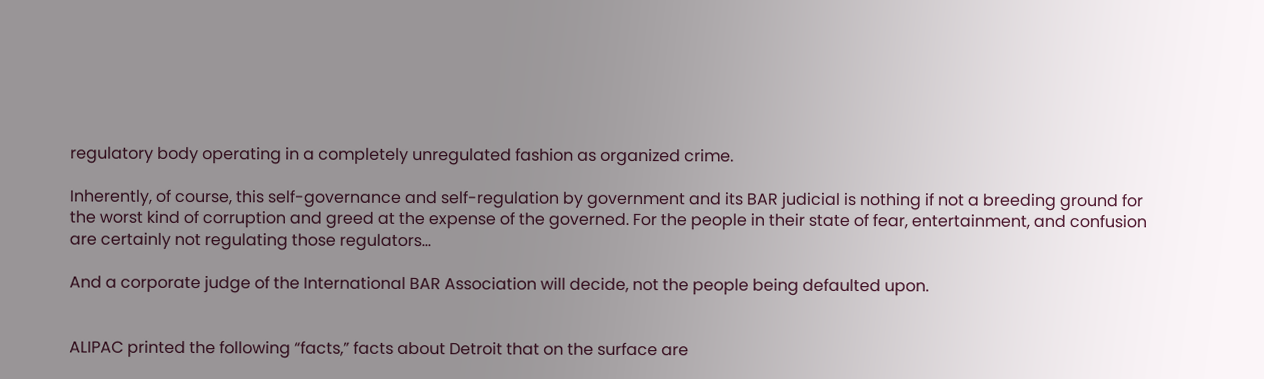regulatory body operating in a completely unregulated fashion as organized crime.

Inherently, of course, this self-governance and self-regulation by government and its BAR judicial is nothing if not a breeding ground for the worst kind of corruption and greed at the expense of the governed. For the people in their state of fear, entertainment, and confusion are certainly not regulating those regulators…

And a corporate judge of the International BAR Association will decide, not the people being defaulted upon.


ALIPAC printed the following “facts,” facts about Detroit that on the surface are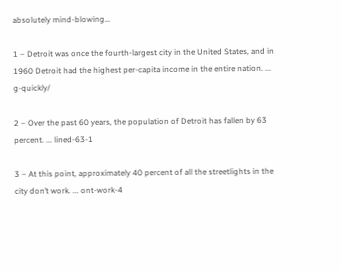absolutely mind-blowing…

1 – Detroit was once the fourth-largest city in the United States, and in 1960 Detroit had the highest per-capita income in the entire nation. ... g-quickly/

2 – Over the past 60 years, the population of Detroit has fallen by 63 percent. ... lined-63-1

3 – At this point, approximately 40 percent of all the streetlights in the city don’t work. ... ont-work-4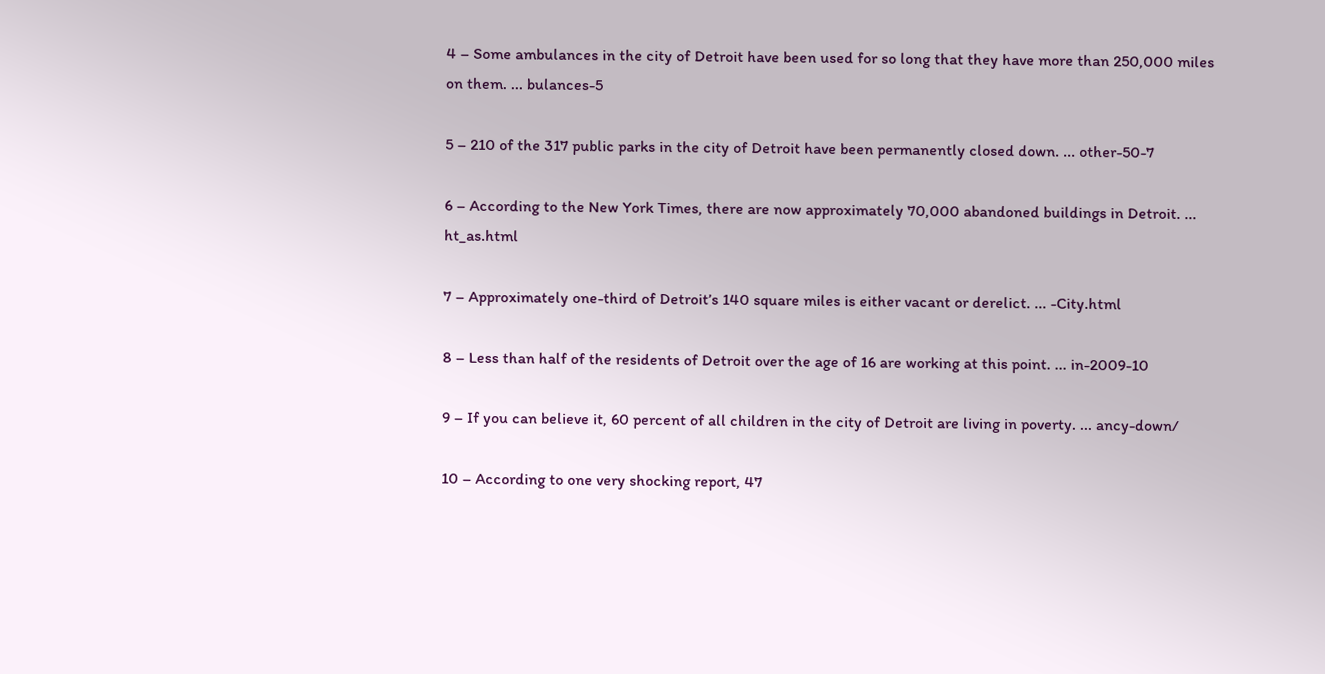4 – Some ambulances in the city of Detroit have been used for so long that they have more than 250,000 miles on them. ... bulances-5

5 – 210 of the 317 public parks in the city of Detroit have been permanently closed down. ... other-50-7

6 – According to the New York Times, there are now approximately 70,000 abandoned buildings in Detroit. ... ht_as.html

7 – Approximately one-third of Detroit’s 140 square miles is either vacant or derelict. ... -City.html

8 – Less than half of the residents of Detroit over the age of 16 are working at this point. ... in-2009-10

9 – If you can believe it, 60 percent of all children in the city of Detroit are living in poverty. ... ancy-down/

10 – According to one very shocking report, 47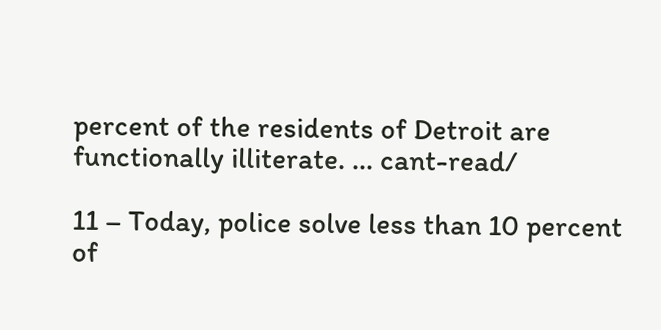percent of the residents of Detroit are functionally illiterate. ... cant-read/

11 – Today, police solve less than 10 percent of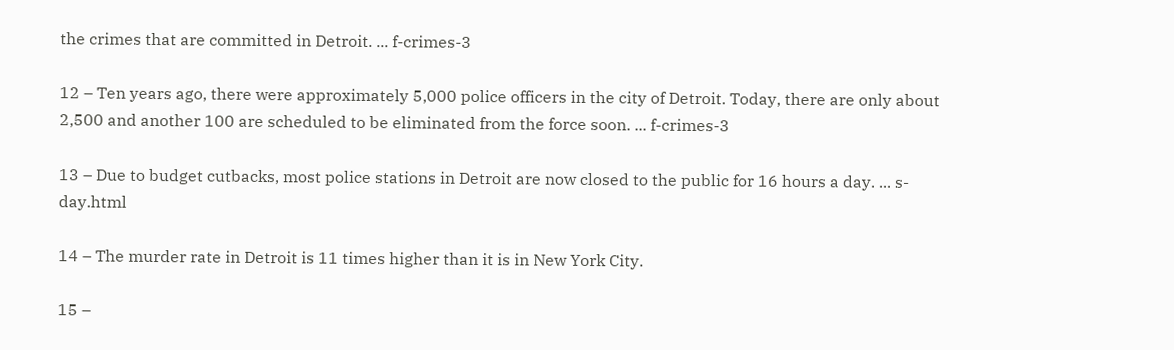the crimes that are committed in Detroit. ... f-crimes-3

12 – Ten years ago, there were approximately 5,000 police officers in the city of Detroit. Today, there are only about 2,500 and another 100 are scheduled to be eliminated from the force soon. ... f-crimes-3

13 – Due to budget cutbacks, most police stations in Detroit are now closed to the public for 16 hours a day. ... s-day.html

14 – The murder rate in Detroit is 11 times higher than it is in New York City.

15 –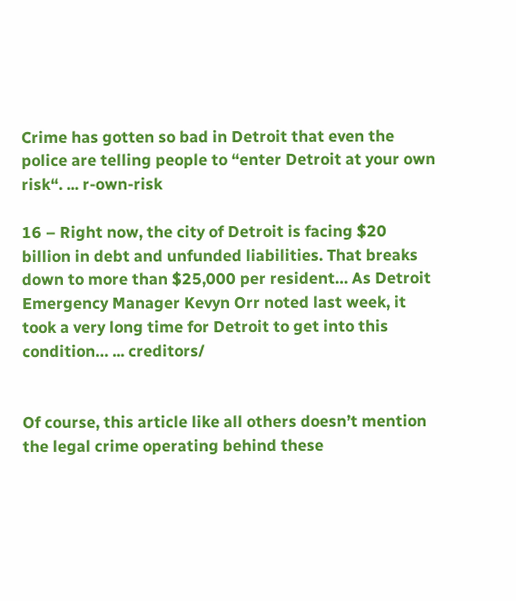Crime has gotten so bad in Detroit that even the police are telling people to “enter Detroit at your own risk“. ... r-own-risk

16 – Right now, the city of Detroit is facing $20 billion in debt and unfunded liabilities. That breaks down to more than $25,000 per resident… As Detroit Emergency Manager Kevyn Orr noted last week, it took a very long time for Detroit to get into this condition… ... creditors/


Of course, this article like all others doesn’t mention the legal crime operating behind these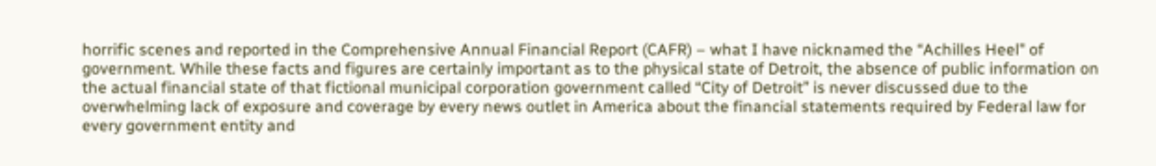horrific scenes and reported in the Comprehensive Annual Financial Report (CAFR) – what I have nicknamed the “Achilles Heel" of government. While these facts and figures are certainly important as to the physical state of Detroit, the absence of public information on the actual financial state of that fictional municipal corporation government called “City of Detroit” is never discussed due to the overwhelming lack of exposure and coverage by every news outlet in America about the financial statements required by Federal law for every government entity and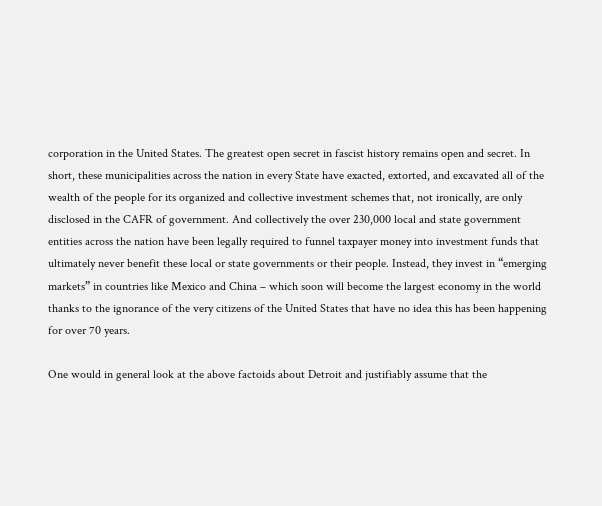corporation in the United States. The greatest open secret in fascist history remains open and secret. In short, these municipalities across the nation in every State have exacted, extorted, and excavated all of the wealth of the people for its organized and collective investment schemes that, not ironically, are only disclosed in the CAFR of government. And collectively the over 230,000 local and state government entities across the nation have been legally required to funnel taxpayer money into investment funds that ultimately never benefit these local or state governments or their people. Instead, they invest in “emerging markets” in countries like Mexico and China – which soon will become the largest economy in the world thanks to the ignorance of the very citizens of the United States that have no idea this has been happening for over 70 years.

One would in general look at the above factoids about Detroit and justifiably assume that the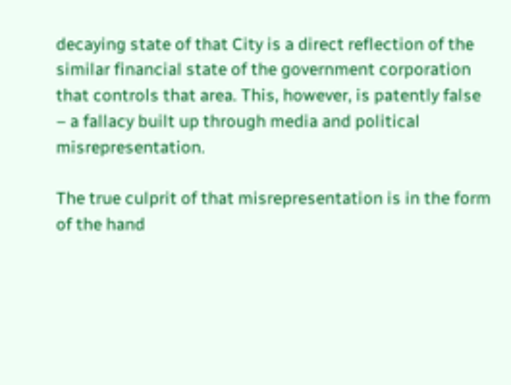decaying state of that City is a direct reflection of the similar financial state of the government corporation that controls that area. This, however, is patently false – a fallacy built up through media and political misrepresentation.

The true culprit of that misrepresentation is in the form of the hand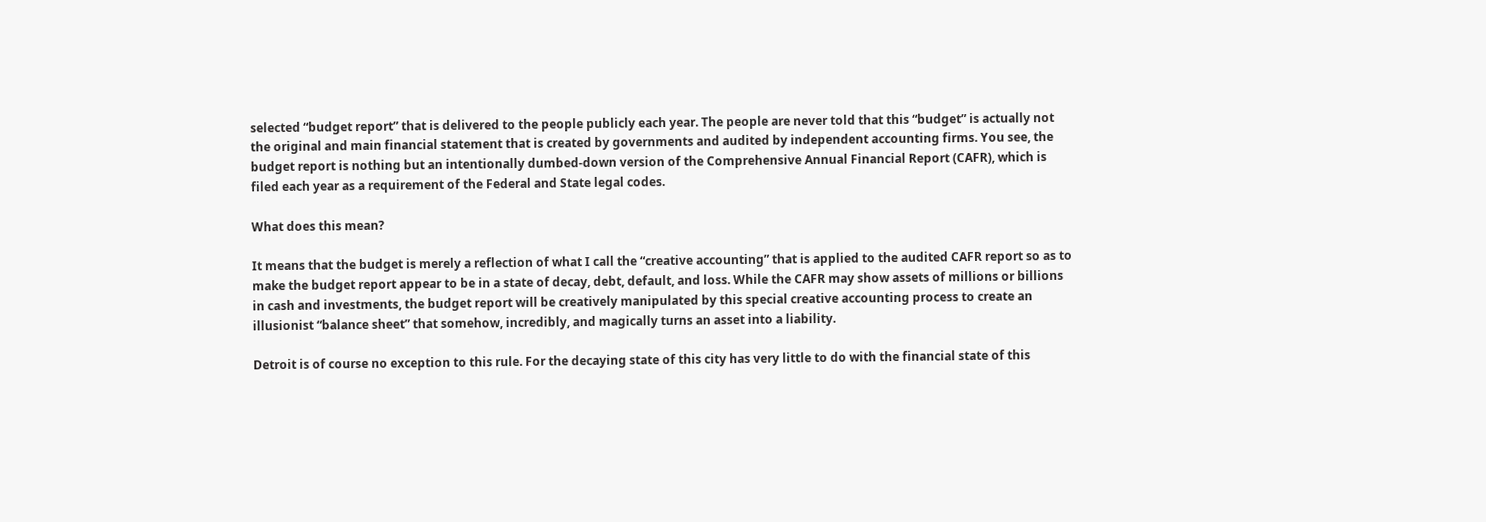selected “budget report” that is delivered to the people publicly each year. The people are never told that this “budget” is actually not the original and main financial statement that is created by governments and audited by independent accounting firms. You see, the budget report is nothing but an intentionally dumbed-down version of the Comprehensive Annual Financial Report (CAFR), which is filed each year as a requirement of the Federal and State legal codes.

What does this mean?

It means that the budget is merely a reflection of what I call the “creative accounting” that is applied to the audited CAFR report so as to make the budget report appear to be in a state of decay, debt, default, and loss. While the CAFR may show assets of millions or billions in cash and investments, the budget report will be creatively manipulated by this special creative accounting process to create an illusionist “balance sheet” that somehow, incredibly, and magically turns an asset into a liability.

Detroit is of course no exception to this rule. For the decaying state of this city has very little to do with the financial state of this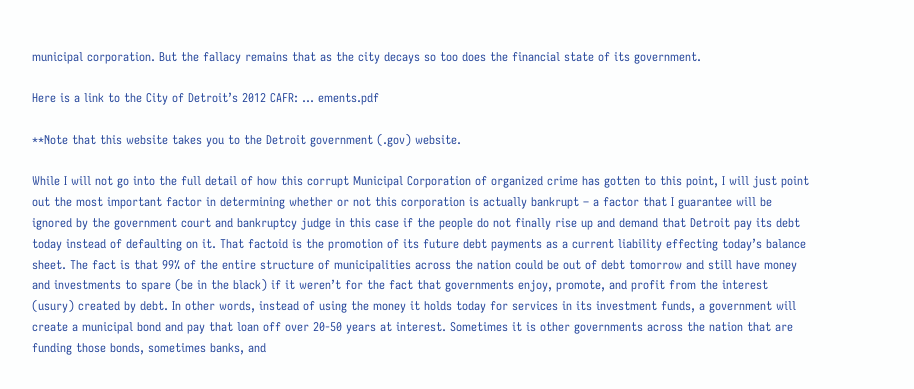municipal corporation. But the fallacy remains that as the city decays so too does the financial state of its government.

Here is a link to the City of Detroit’s 2012 CAFR: ... ements.pdf

**Note that this website takes you to the Detroit government (.gov) website.

While I will not go into the full detail of how this corrupt Municipal Corporation of organized crime has gotten to this point, I will just point out the most important factor in determining whether or not this corporation is actually bankrupt – a factor that I guarantee will be ignored by the government court and bankruptcy judge in this case if the people do not finally rise up and demand that Detroit pay its debt today instead of defaulting on it. That factoid is the promotion of its future debt payments as a current liability effecting today’s balance sheet. The fact is that 99% of the entire structure of municipalities across the nation could be out of debt tomorrow and still have money and investments to spare (be in the black) if it weren’t for the fact that governments enjoy, promote, and profit from the interest (usury) created by debt. In other words, instead of using the money it holds today for services in its investment funds, a government will create a municipal bond and pay that loan off over 20-50 years at interest. Sometimes it is other governments across the nation that are funding those bonds, sometimes banks, and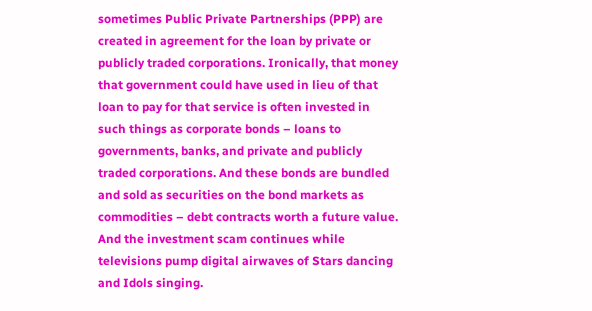sometimes Public Private Partnerships (PPP) are created in agreement for the loan by private or publicly traded corporations. Ironically, that money that government could have used in lieu of that loan to pay for that service is often invested in such things as corporate bonds – loans to governments, banks, and private and publicly traded corporations. And these bonds are bundled and sold as securities on the bond markets as commodities – debt contracts worth a future value. And the investment scam continues while televisions pump digital airwaves of Stars dancing and Idols singing.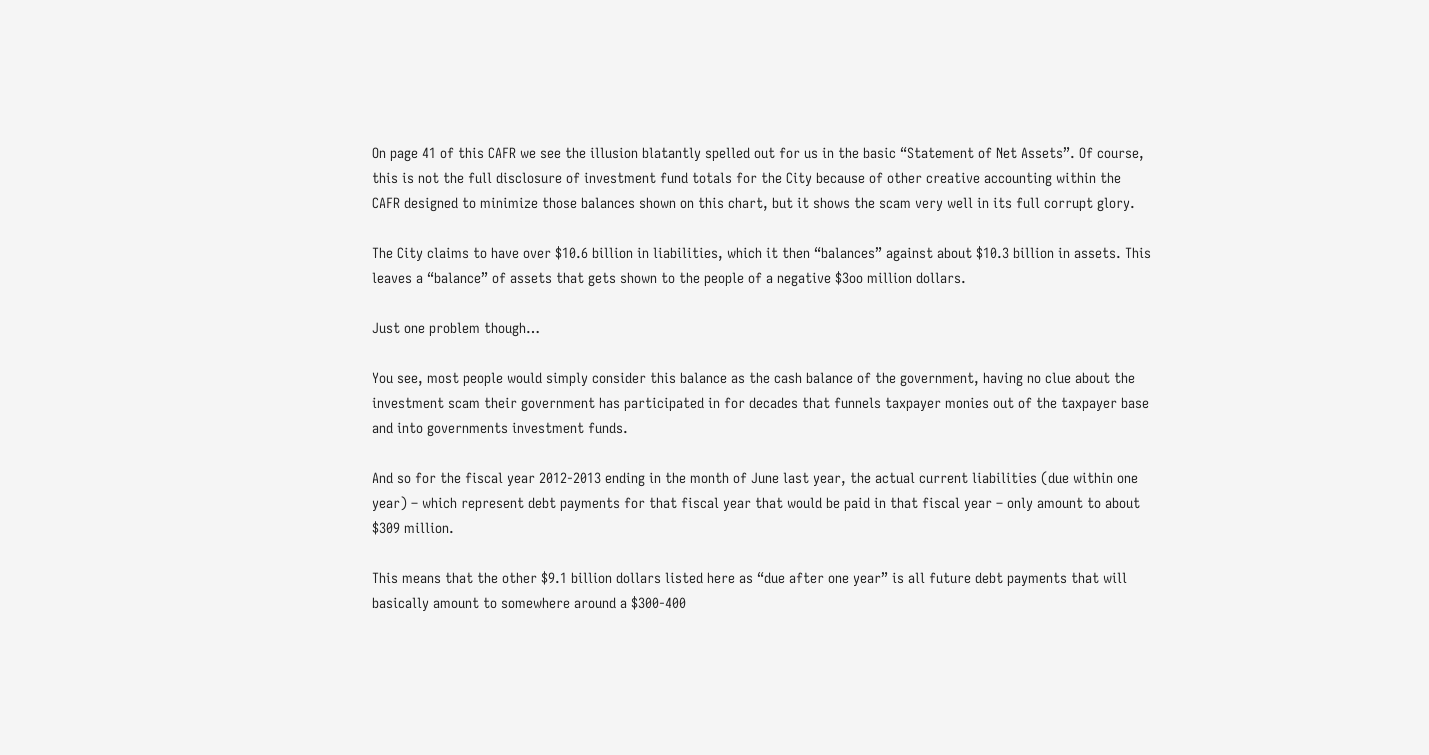On page 41 of this CAFR we see the illusion blatantly spelled out for us in the basic “Statement of Net Assets”. Of course, this is not the full disclosure of investment fund totals for the City because of other creative accounting within the CAFR designed to minimize those balances shown on this chart, but it shows the scam very well in its full corrupt glory.

The City claims to have over $10.6 billion in liabilities, which it then “balances” against about $10.3 billion in assets. This leaves a “balance” of assets that gets shown to the people of a negative $3oo million dollars.

Just one problem though…

You see, most people would simply consider this balance as the cash balance of the government, having no clue about the investment scam their government has participated in for decades that funnels taxpayer monies out of the taxpayer base and into governments investment funds.

And so for the fiscal year 2012-2013 ending in the month of June last year, the actual current liabilities (due within one year) – which represent debt payments for that fiscal year that would be paid in that fiscal year – only amount to about $309 million.

This means that the other $9.1 billion dollars listed here as “due after one year” is all future debt payments that will basically amount to somewhere around a $300-400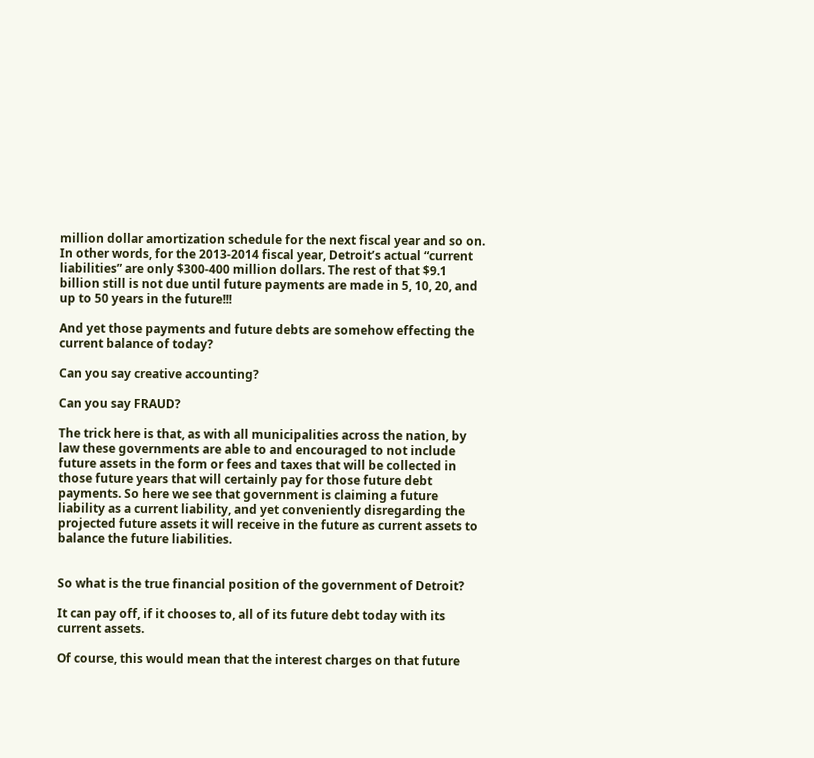million dollar amortization schedule for the next fiscal year and so on. In other words, for the 2013-2014 fiscal year, Detroit’s actual “current liabilities” are only $300-400 million dollars. The rest of that $9.1 billion still is not due until future payments are made in 5, 10, 20, and up to 50 years in the future!!!

And yet those payments and future debts are somehow effecting the current balance of today?

Can you say creative accounting?

Can you say FRAUD?

The trick here is that, as with all municipalities across the nation, by law these governments are able to and encouraged to not include future assets in the form or fees and taxes that will be collected in those future years that will certainly pay for those future debt payments. So here we see that government is claiming a future liability as a current liability, and yet conveniently disregarding the projected future assets it will receive in the future as current assets to balance the future liabilities.


So what is the true financial position of the government of Detroit?

It can pay off, if it chooses to, all of its future debt today with its current assets.

Of course, this would mean that the interest charges on that future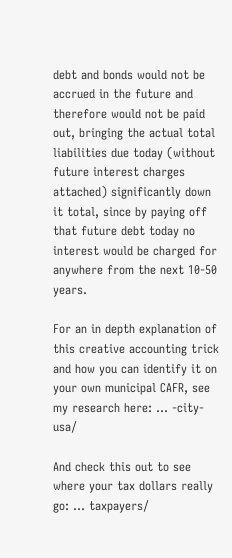debt and bonds would not be accrued in the future and therefore would not be paid out, bringing the actual total liabilities due today (without future interest charges attached) significantly down it total, since by paying off that future debt today no interest would be charged for anywhere from the next 10-50 years.

For an in depth explanation of this creative accounting trick and how you can identify it on your own municipal CAFR, see my research here: ... -city-usa/

And check this out to see where your tax dollars really go: ... taxpayers/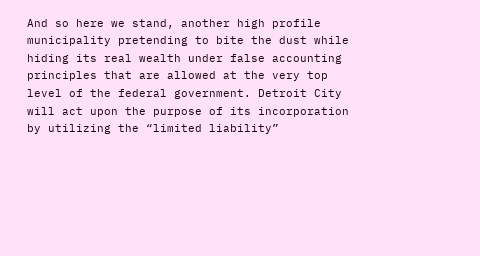And so here we stand, another high profile municipality pretending to bite the dust while hiding its real wealth under false accounting principles that are allowed at the very top level of the federal government. Detroit City will act upon the purpose of its incorporation by utilizing the “limited liability”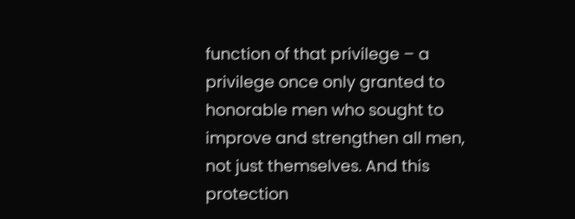function of that privilege – a privilege once only granted to honorable men who sought to improve and strengthen all men, not just themselves. And this protection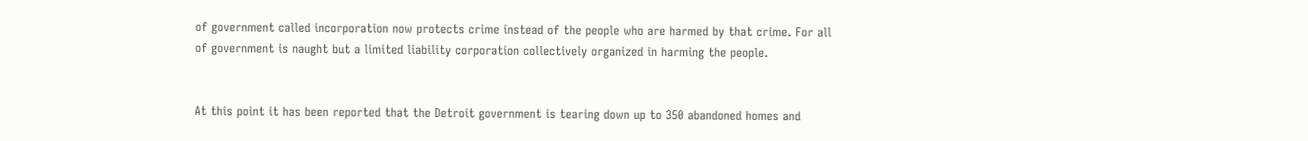of government called incorporation now protects crime instead of the people who are harmed by that crime. For all of government is naught but a limited liability corporation collectively organized in harming the people.


At this point it has been reported that the Detroit government is tearing down up to 350 abandoned homes and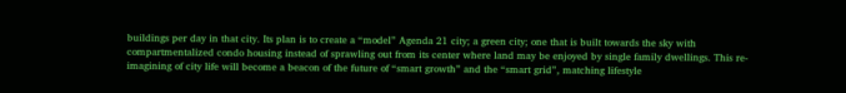buildings per day in that city. Its plan is to create a “model” Agenda 21 city; a green city; one that is built towards the sky with compartmentalized condo housing instead of sprawling out from its center where land may be enjoyed by single family dwellings. This re-imagining of city life will become a beacon of the future of “smart growth” and the “smart grid”, matching lifestyle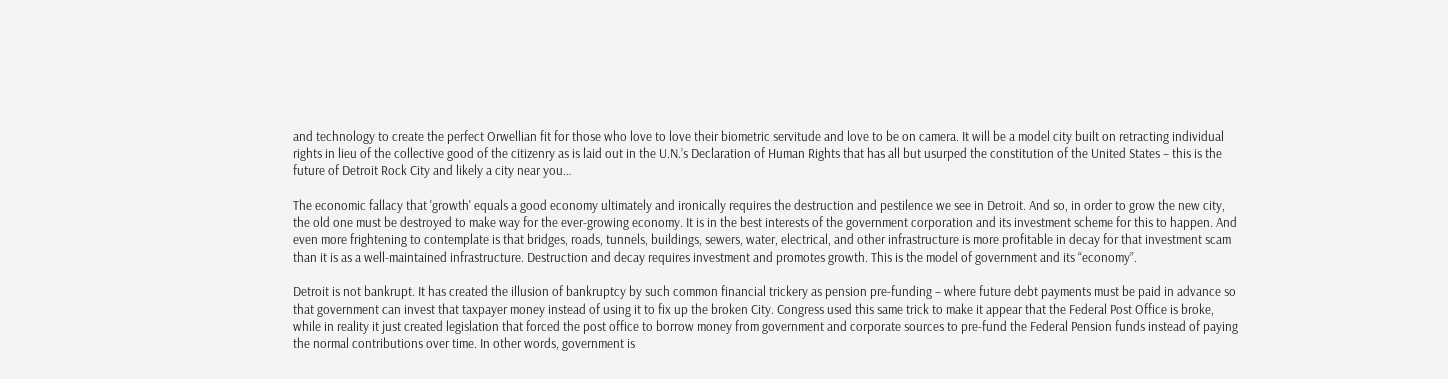and technology to create the perfect Orwellian fit for those who love to love their biometric servitude and love to be on camera. It will be a model city built on retracting individual rights in lieu of the collective good of the citizenry as is laid out in the U.N.’s Declaration of Human Rights that has all but usurped the constitution of the United States – this is the future of Detroit Rock City and likely a city near you…

The economic fallacy that 'growth' equals a good economy ultimately and ironically requires the destruction and pestilence we see in Detroit. And so, in order to grow the new city, the old one must be destroyed to make way for the ever-growing economy. It is in the best interests of the government corporation and its investment scheme for this to happen. And even more frightening to contemplate is that bridges, roads, tunnels, buildings, sewers, water, electrical, and other infrastructure is more profitable in decay for that investment scam than it is as a well-maintained infrastructure. Destruction and decay requires investment and promotes growth. This is the model of government and its “economy”.

Detroit is not bankrupt. It has created the illusion of bankruptcy by such common financial trickery as pension pre-funding – where future debt payments must be paid in advance so that government can invest that taxpayer money instead of using it to fix up the broken City. Congress used this same trick to make it appear that the Federal Post Office is broke, while in reality it just created legislation that forced the post office to borrow money from government and corporate sources to pre-fund the Federal Pension funds instead of paying the normal contributions over time. In other words, government is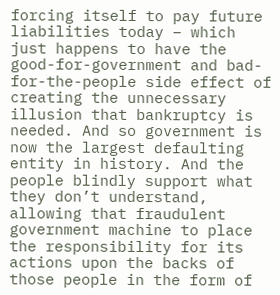forcing itself to pay future liabilities today – which just happens to have the good-for-government and bad-for-the-people side effect of creating the unnecessary illusion that bankruptcy is needed. And so government is now the largest defaulting entity in history. And the people blindly support what they don’t understand, allowing that fraudulent government machine to place the responsibility for its actions upon the backs of those people in the form of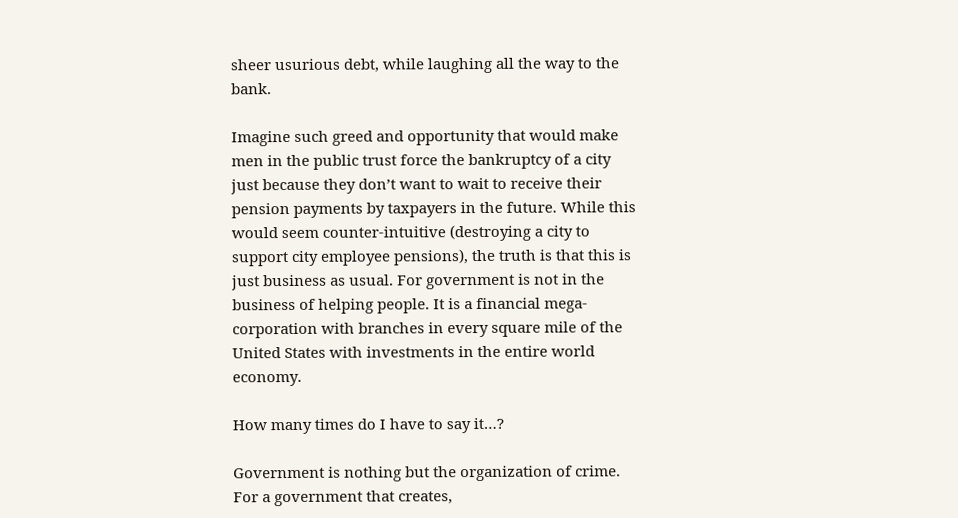sheer usurious debt, while laughing all the way to the bank.

Imagine such greed and opportunity that would make men in the public trust force the bankruptcy of a city just because they don’t want to wait to receive their pension payments by taxpayers in the future. While this would seem counter-intuitive (destroying a city to support city employee pensions), the truth is that this is just business as usual. For government is not in the business of helping people. It is a financial mega-corporation with branches in every square mile of the United States with investments in the entire world economy.

How many times do I have to say it…?

Government is nothing but the organization of crime. For a government that creates,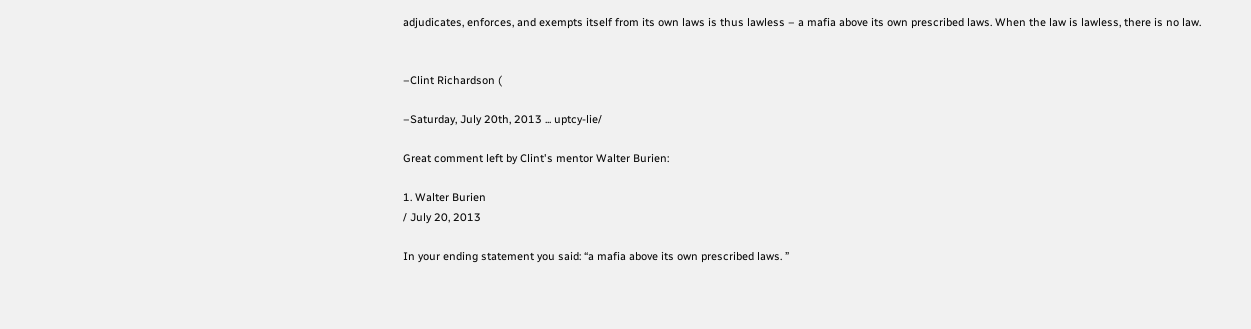adjudicates, enforces, and exempts itself from its own laws is thus lawless – a mafia above its own prescribed laws. When the law is lawless, there is no law.


–Clint Richardson (

–Saturday, July 20th, 2013 ... uptcy-lie/

Great comment left by Clint's mentor Walter Burien:

1. Walter Burien
/ July 20, 2013

In your ending statement you said: “a mafia above its own prescribed laws. ”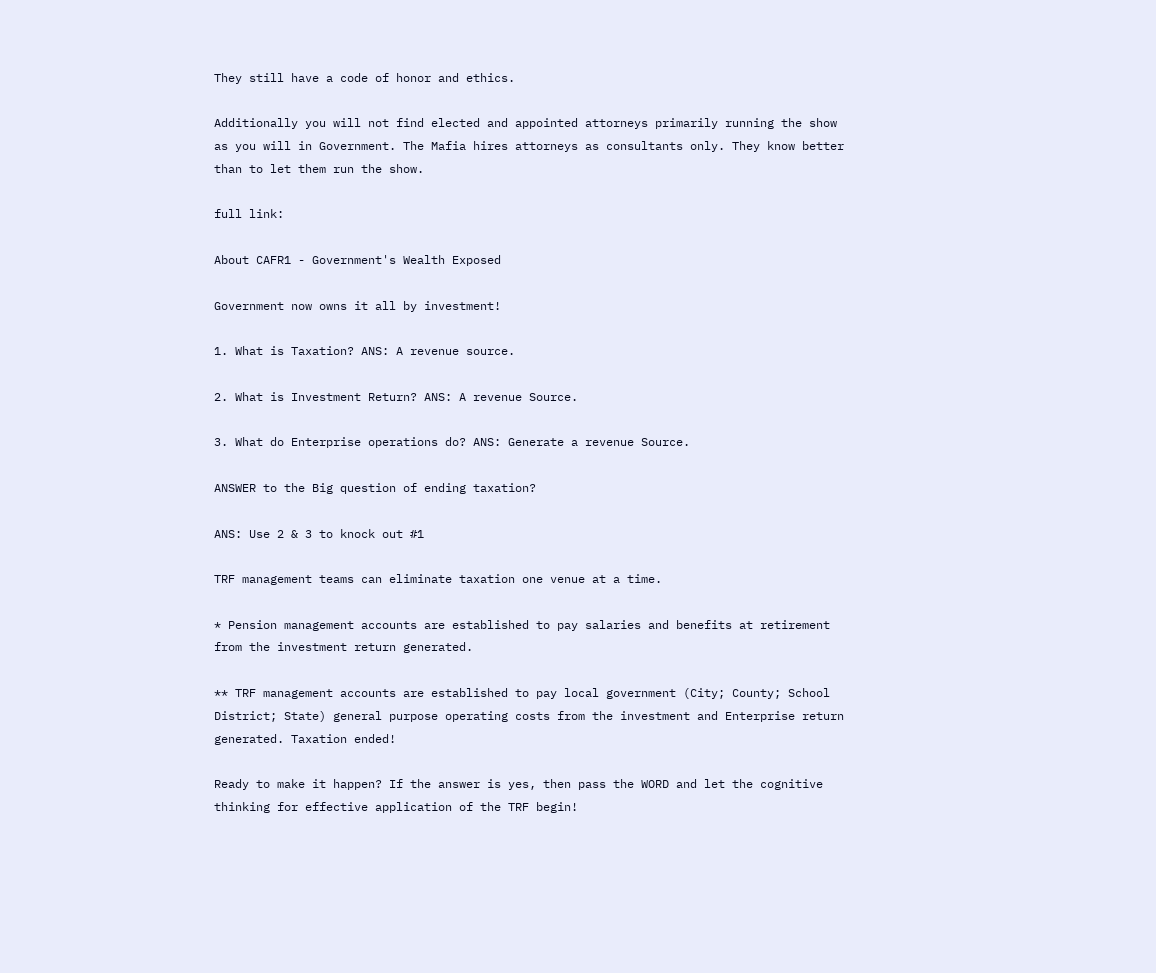They still have a code of honor and ethics.

Additionally you will not find elected and appointed attorneys primarily running the show as you will in Government. The Mafia hires attorneys as consultants only. They know better than to let them run the show.

full link:

About CAFR1 - Government's Wealth Exposed

Government now owns it all by investment!

1. What is Taxation? ANS: A revenue source.

2. What is Investment Return? ANS: A revenue Source.

3. What do Enterprise operations do? ANS: Generate a revenue Source.

ANSWER to the Big question of ending taxation?

ANS: Use 2 & 3 to knock out #1

TRF management teams can eliminate taxation one venue at a time.

* Pension management accounts are established to pay salaries and benefits at retirement from the investment return generated.

** TRF management accounts are established to pay local government (City; County; School District; State) general purpose operating costs from the investment and Enterprise return generated. Taxation ended!

Ready to make it happen? If the answer is yes, then pass the WORD and let the cognitive thinking for effective application of the TRF begin!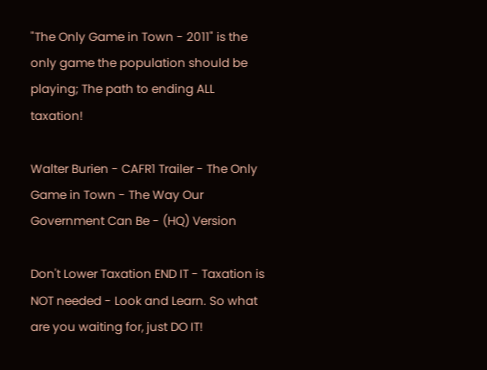"The Only Game in Town - 2011" is the only game the population should be playing; The path to ending ALL taxation!

Walter Burien - CAFR1 Trailer - The Only Game in Town - The Way Our Government Can Be - (HQ) Version

Don't Lower Taxation END IT - Taxation is NOT needed - Look and Learn. So what are you waiting for, just DO IT!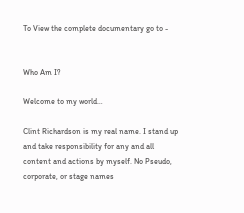To View the complete documentary go to -


Who Am I?

Welcome to my world…

Clint Richardson is my real name. I stand up and take responsibility for any and all content and actions by myself. No Pseudo, corporate, or stage names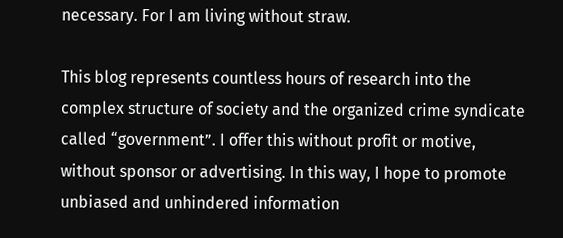necessary. For I am living without straw.

This blog represents countless hours of research into the complex structure of society and the organized crime syndicate called “government”. I offer this without profit or motive, without sponsor or advertising. In this way, I hope to promote unbiased and unhindered information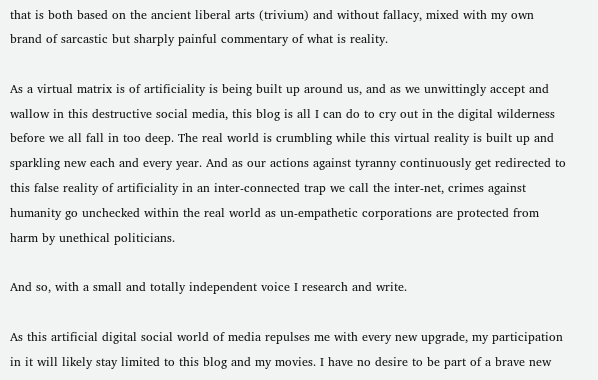that is both based on the ancient liberal arts (trivium) and without fallacy, mixed with my own brand of sarcastic but sharply painful commentary of what is reality.

As a virtual matrix is of artificiality is being built up around us, and as we unwittingly accept and wallow in this destructive social media, this blog is all I can do to cry out in the digital wilderness before we all fall in too deep. The real world is crumbling while this virtual reality is built up and sparkling new each and every year. And as our actions against tyranny continuously get redirected to this false reality of artificiality in an inter-connected trap we call the inter-net, crimes against humanity go unchecked within the real world as un-empathetic corporations are protected from harm by unethical politicians.

And so, with a small and totally independent voice I research and write.

As this artificial digital social world of media repulses me with every new upgrade, my participation in it will likely stay limited to this blog and my movies. I have no desire to be part of a brave new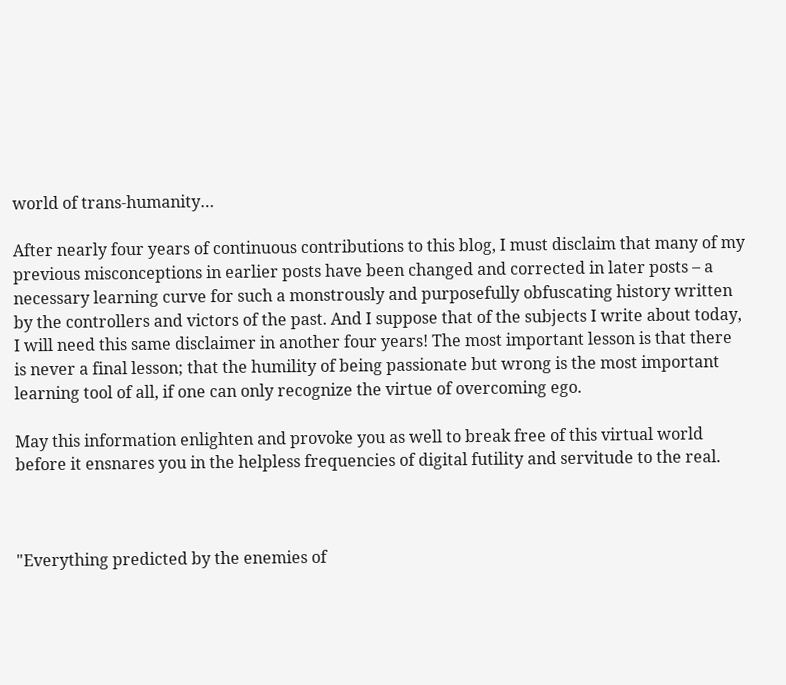world of trans-humanity…

After nearly four years of continuous contributions to this blog, I must disclaim that many of my previous misconceptions in earlier posts have been changed and corrected in later posts – a necessary learning curve for such a monstrously and purposefully obfuscating history written by the controllers and victors of the past. And I suppose that of the subjects I write about today, I will need this same disclaimer in another four years! The most important lesson is that there is never a final lesson; that the humility of being passionate but wrong is the most important learning tool of all, if one can only recognize the virtue of overcoming ego.

May this information enlighten and provoke you as well to break free of this virtual world before it ensnares you in the helpless frequencies of digital futility and servitude to the real.



"Everything predicted by the enemies of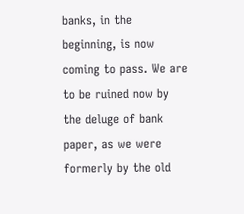banks, in the beginning, is now coming to pass. We are to be ruined now by the deluge of bank paper, as we were formerly by the old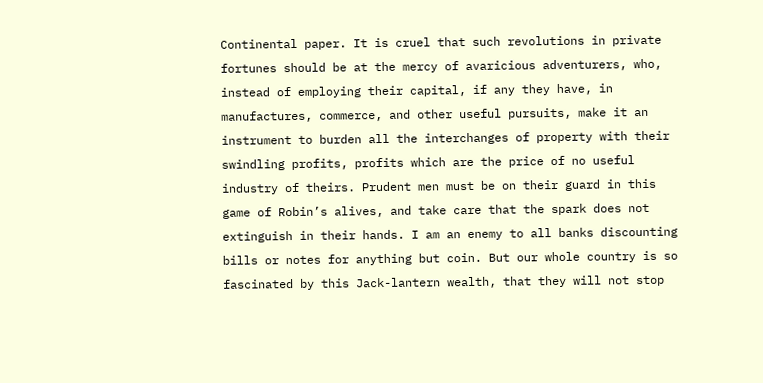Continental paper. It is cruel that such revolutions in private fortunes should be at the mercy of avaricious adventurers, who, instead of employing their capital, if any they have, in manufactures, commerce, and other useful pursuits, make it an instrument to burden all the interchanges of property with their swindling profits, profits which are the price of no useful industry of theirs. Prudent men must be on their guard in this game of Robin’s alives, and take care that the spark does not extinguish in their hands. I am an enemy to all banks discounting bills or notes for anything but coin. But our whole country is so fascinated by this Jack-lantern wealth, that they will not stop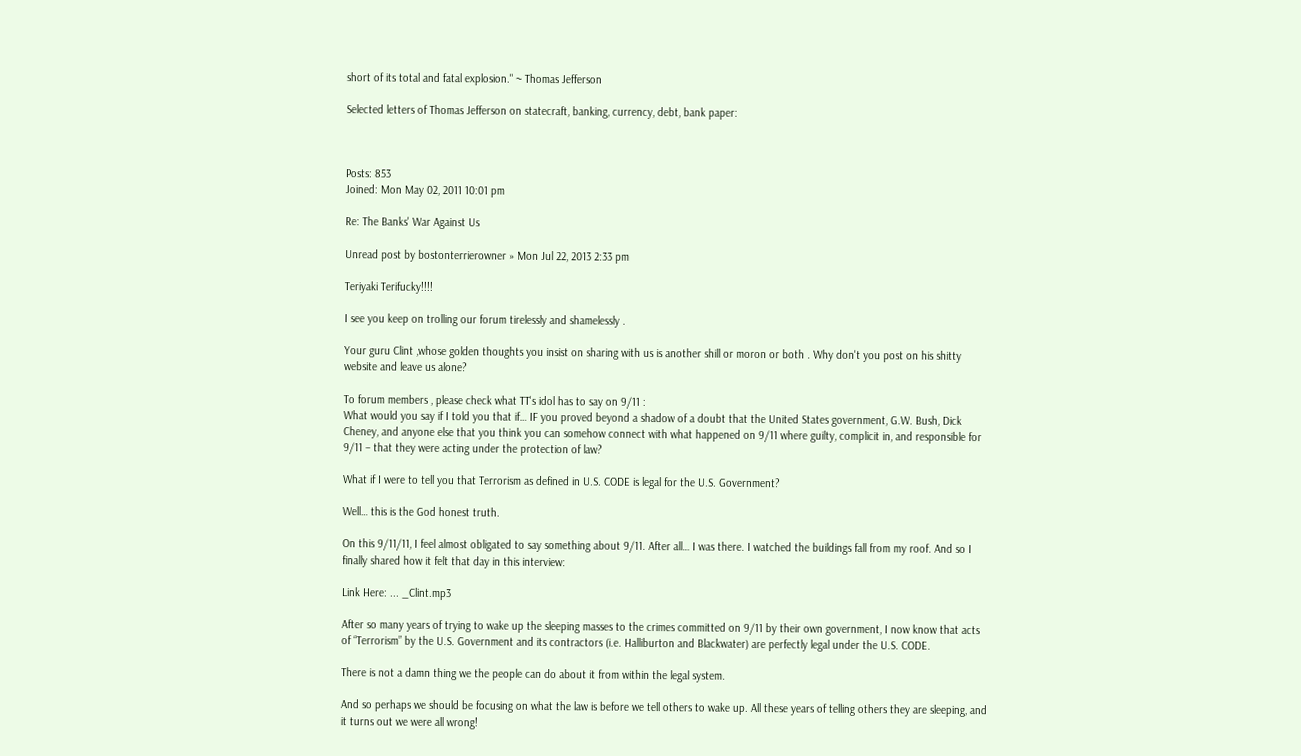short of its total and fatal explosion." ~ Thomas Jefferson

Selected letters of Thomas Jefferson on statecraft, banking, currency, debt, bank paper:



Posts: 853
Joined: Mon May 02, 2011 10:01 pm

Re: The Banks' War Against Us

Unread post by bostonterrierowner » Mon Jul 22, 2013 2:33 pm

Teriyaki Terifucky!!!!

I see you keep on trolling our forum tirelessly and shamelessly .

Your guru Clint ,whose golden thoughts you insist on sharing with us is another shill or moron or both . Why don't you post on his shitty website and leave us alone?

To forum members , please check what TT's idol has to say on 9/11 :
What would you say if I told you that if… IF you proved beyond a shadow of a doubt that the United States government, G.W. Bush, Dick Cheney, and anyone else that you think you can somehow connect with what happened on 9/11 where guilty, complicit in, and responsible for 9/11 – that they were acting under the protection of law?

What if I were to tell you that Terrorism as defined in U.S. CODE is legal for the U.S. Government?

Well… this is the God honest truth.

On this 9/11/11, I feel almost obligated to say something about 9/11. After all… I was there. I watched the buildings fall from my roof. And so I finally shared how it felt that day in this interview:

Link Here: ... _Clint.mp3

After so many years of trying to wake up the sleeping masses to the crimes committed on 9/11 by their own government, I now know that acts of “Terrorism” by the U.S. Government and its contractors (i.e. Halliburton and Blackwater) are perfectly legal under the U.S. CODE.

There is not a damn thing we the people can do about it from within the legal system.

And so perhaps we should be focusing on what the law is before we tell others to wake up. All these years of telling others they are sleeping, and it turns out we were all wrong!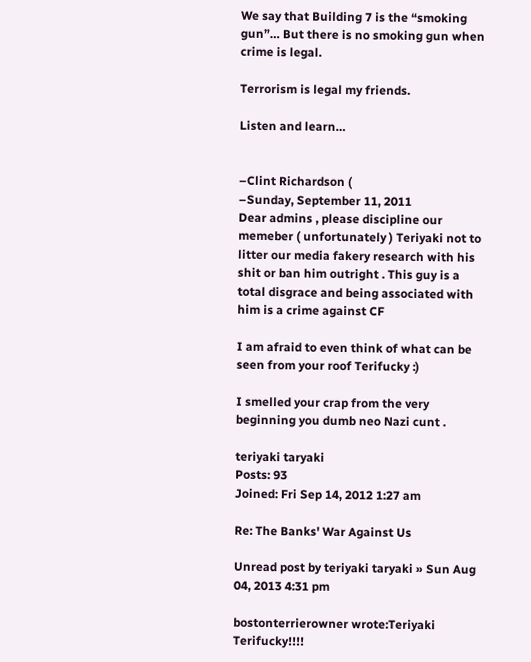We say that Building 7 is the “smoking gun”… But there is no smoking gun when crime is legal.

Terrorism is legal my friends.

Listen and learn…


–Clint Richardson (
–Sunday, September 11, 2011
Dear admins , please discipline our memeber ( unfortunately ) Teriyaki not to litter our media fakery research with his shit or ban him outright . This guy is a total disgrace and being associated with him is a crime against CF

I am afraid to even think of what can be seen from your roof Terifucky :)

I smelled your crap from the very beginning you dumb neo Nazi cunt .

teriyaki taryaki
Posts: 93
Joined: Fri Sep 14, 2012 1:27 am

Re: The Banks' War Against Us

Unread post by teriyaki taryaki » Sun Aug 04, 2013 4:31 pm

bostonterrierowner wrote:Teriyaki Terifucky!!!!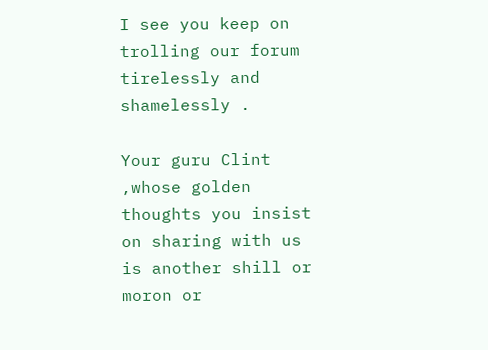I see you keep on trolling our forum tirelessly and shamelessly .

Your guru Clint ,whose golden thoughts you insist on sharing with us is another shill or moron or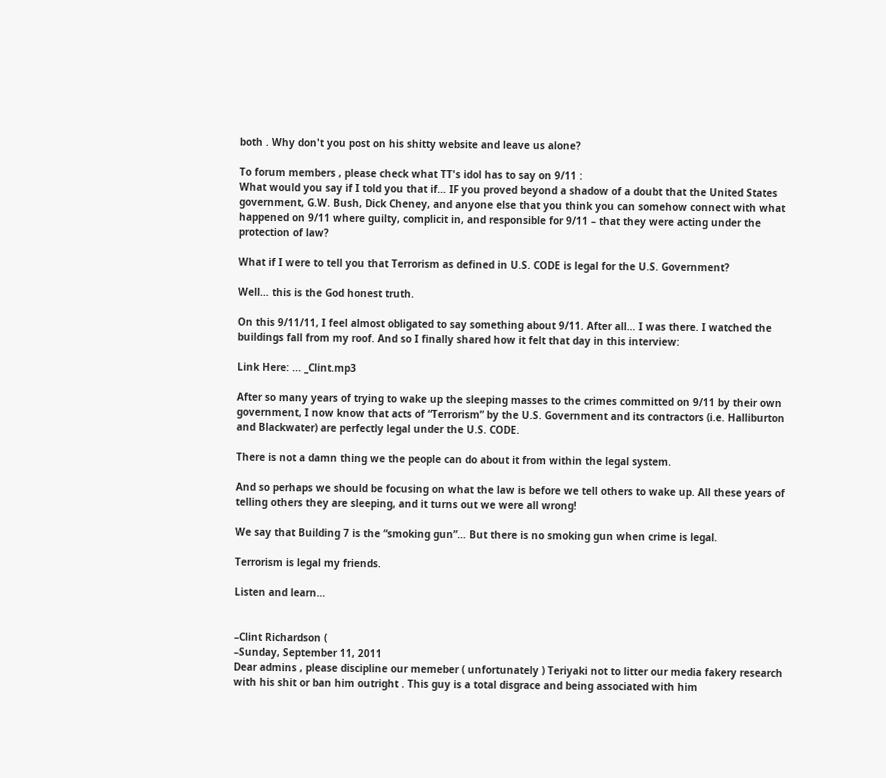both . Why don't you post on his shitty website and leave us alone?

To forum members , please check what TT's idol has to say on 9/11 :
What would you say if I told you that if… IF you proved beyond a shadow of a doubt that the United States government, G.W. Bush, Dick Cheney, and anyone else that you think you can somehow connect with what happened on 9/11 where guilty, complicit in, and responsible for 9/11 – that they were acting under the protection of law?

What if I were to tell you that Terrorism as defined in U.S. CODE is legal for the U.S. Government?

Well… this is the God honest truth.

On this 9/11/11, I feel almost obligated to say something about 9/11. After all… I was there. I watched the buildings fall from my roof. And so I finally shared how it felt that day in this interview:

Link Here: ... _Clint.mp3

After so many years of trying to wake up the sleeping masses to the crimes committed on 9/11 by their own government, I now know that acts of “Terrorism” by the U.S. Government and its contractors (i.e. Halliburton and Blackwater) are perfectly legal under the U.S. CODE.

There is not a damn thing we the people can do about it from within the legal system.

And so perhaps we should be focusing on what the law is before we tell others to wake up. All these years of telling others they are sleeping, and it turns out we were all wrong!

We say that Building 7 is the “smoking gun”… But there is no smoking gun when crime is legal.

Terrorism is legal my friends.

Listen and learn…


–Clint Richardson (
–Sunday, September 11, 2011
Dear admins , please discipline our memeber ( unfortunately ) Teriyaki not to litter our media fakery research with his shit or ban him outright . This guy is a total disgrace and being associated with him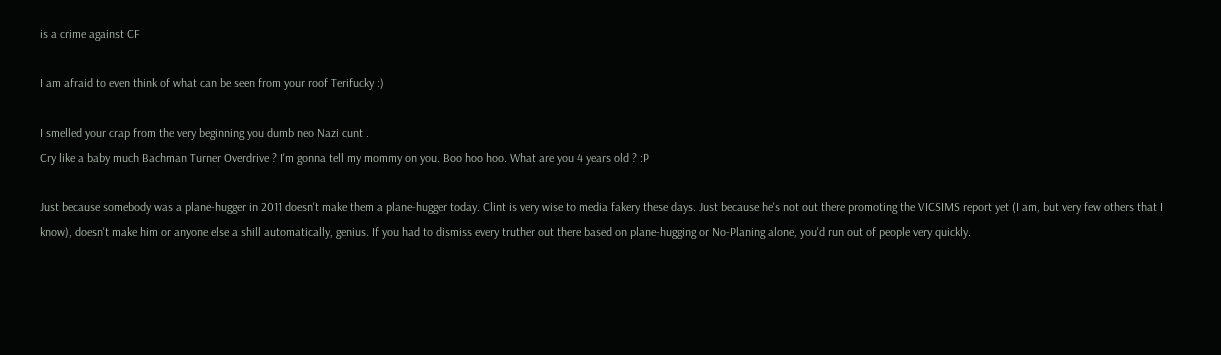is a crime against CF

I am afraid to even think of what can be seen from your roof Terifucky :)

I smelled your crap from the very beginning you dumb neo Nazi cunt .
Cry like a baby much Bachman Turner Overdrive ? I'm gonna tell my mommy on you. Boo hoo hoo. What are you 4 years old ? :P

Just because somebody was a plane-hugger in 2011 doesn't make them a plane-hugger today. Clint is very wise to media fakery these days. Just because he's not out there promoting the VICSIMS report yet (I am, but very few others that I know), doesn't make him or anyone else a shill automatically, genius. If you had to dismiss every truther out there based on plane-hugging or No-Planing alone, you'd run out of people very quickly.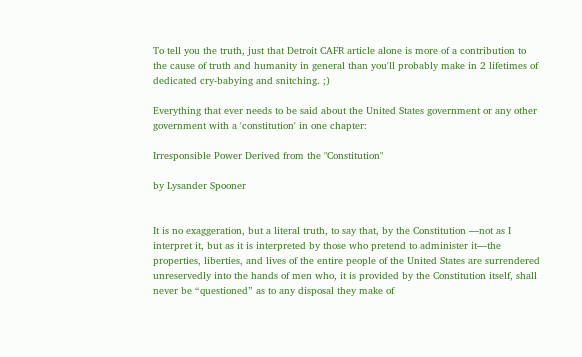To tell you the truth, just that Detroit CAFR article alone is more of a contribution to the cause of truth and humanity in general than you'll probably make in 2 lifetimes of dedicated cry-babying and snitching. ;)

Everything that ever needs to be said about the United States government or any other government with a 'constitution' in one chapter:

Irresponsible Power Derived from the "Constitution"

by Lysander Spooner


It is no exaggeration, but a literal truth, to say that, by the Constitution —not as I interpret it, but as it is interpreted by those who pretend to administer it—the properties, liberties, and lives of the entire people of the United States are surrendered unreservedly into the hands of men who, it is provided by the Constitution itself, shall never be “questioned” as to any disposal they make of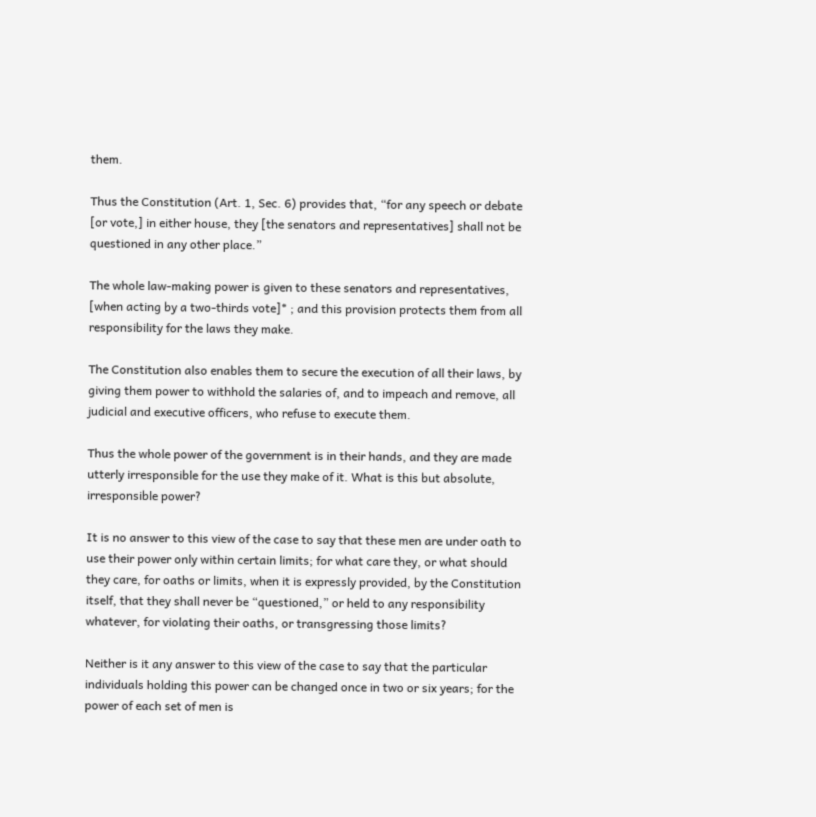them.

Thus the Constitution (Art. 1, Sec. 6) provides that, “for any speech or debate [or vote,] in either house, they [the senators and representatives] shall not be questioned in any other place.”

The whole law-making power is given to these senators and representatives, [when acting by a two-thirds vote]* ; and this provision protects them from all responsibility for the laws they make.

The Constitution also enables them to secure the execution of all their laws, by giving them power to withhold the salaries of, and to impeach and remove, all judicial and executive officers, who refuse to execute them.

Thus the whole power of the government is in their hands, and they are made utterly irresponsible for the use they make of it. What is this but absolute, irresponsible power?

It is no answer to this view of the case to say that these men are under oath to use their power only within certain limits; for what care they, or what should they care, for oaths or limits, when it is expressly provided, by the Constitution itself, that they shall never be “questioned,” or held to any responsibility whatever, for violating their oaths, or transgressing those limits?

Neither is it any answer to this view of the case to say that the particular individuals holding this power can be changed once in two or six years; for the power of each set of men is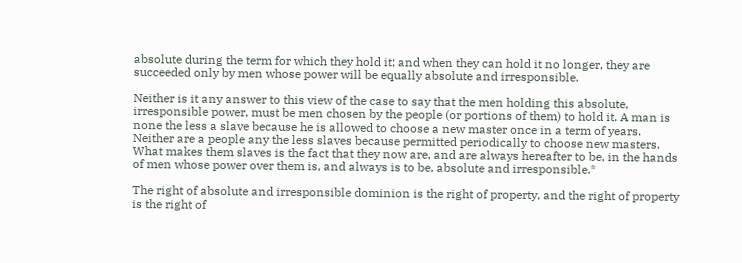absolute during the term for which they hold it; and when they can hold it no longer, they are succeeded only by men whose power will be equally absolute and irresponsible.

Neither is it any answer to this view of the case to say that the men holding this absolute, irresponsible power, must be men chosen by the people (or portions of them) to hold it. A man is none the less a slave because he is allowed to choose a new master once in a term of years. Neither are a people any the less slaves because permitted periodically to choose new masters. What makes them slaves is the fact that they now are, and are always hereafter to be, in the hands of men whose power over them is, and always is to be, absolute and irresponsible.*

The right of absolute and irresponsible dominion is the right of property, and the right of property is the right of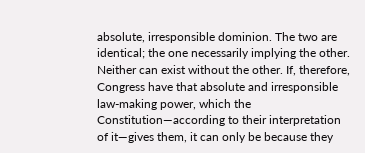absolute, irresponsible dominion. The two are identical; the one necessarily implying the other. Neither can exist without the other. If, therefore, Congress have that absolute and irresponsible law-making power, which the Constitution—according to their interpretation of it—gives them, it can only be because they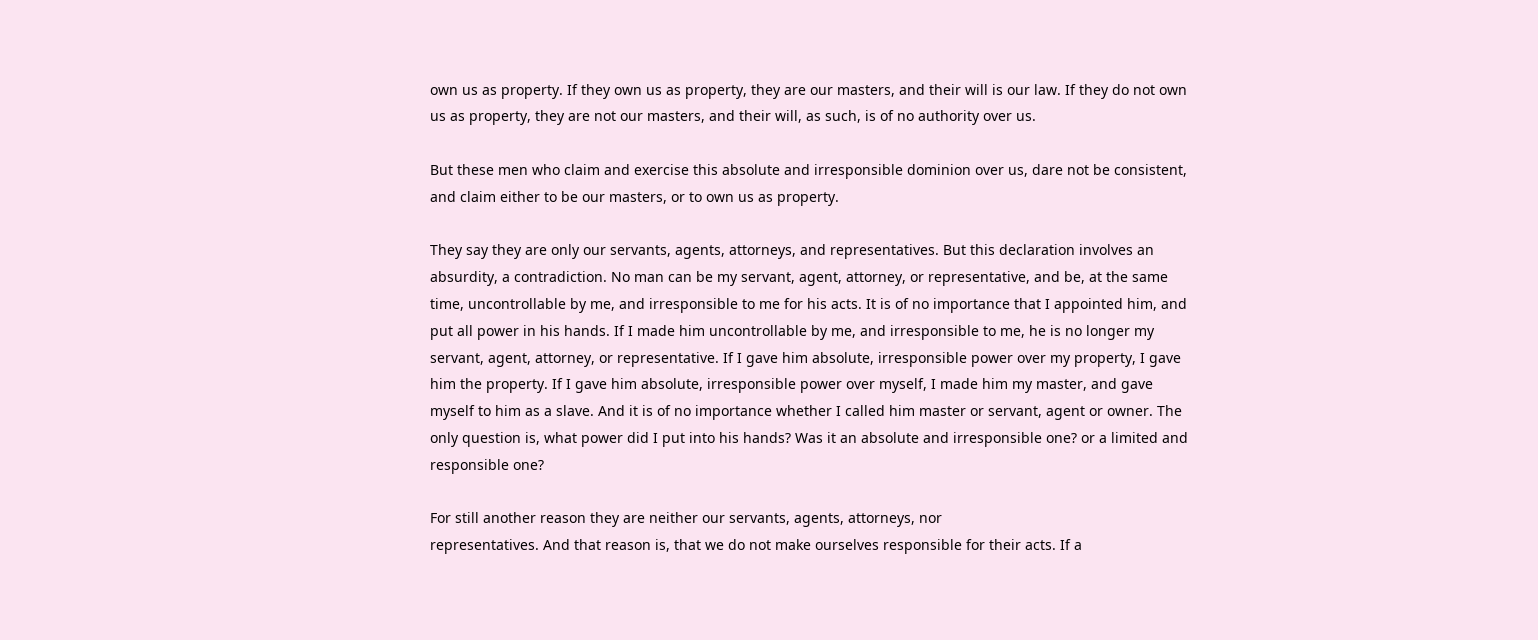own us as property. If they own us as property, they are our masters, and their will is our law. If they do not own us as property, they are not our masters, and their will, as such, is of no authority over us.

But these men who claim and exercise this absolute and irresponsible dominion over us, dare not be consistent, and claim either to be our masters, or to own us as property.

They say they are only our servants, agents, attorneys, and representatives. But this declaration involves an absurdity, a contradiction. No man can be my servant, agent, attorney, or representative, and be, at the same time, uncontrollable by me, and irresponsible to me for his acts. It is of no importance that I appointed him, and put all power in his hands. If I made him uncontrollable by me, and irresponsible to me, he is no longer my servant, agent, attorney, or representative. If I gave him absolute, irresponsible power over my property, I gave him the property. If I gave him absolute, irresponsible power over myself, I made him my master, and gave myself to him as a slave. And it is of no importance whether I called him master or servant, agent or owner. The only question is, what power did I put into his hands? Was it an absolute and irresponsible one? or a limited and responsible one?

For still another reason they are neither our servants, agents, attorneys, nor
representatives. And that reason is, that we do not make ourselves responsible for their acts. If a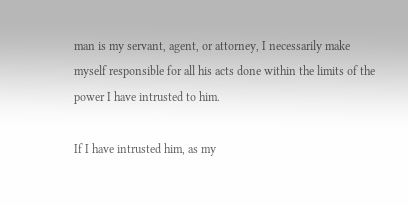man is my servant, agent, or attorney, I necessarily make myself responsible for all his acts done within the limits of the power I have intrusted to him.

If I have intrusted him, as my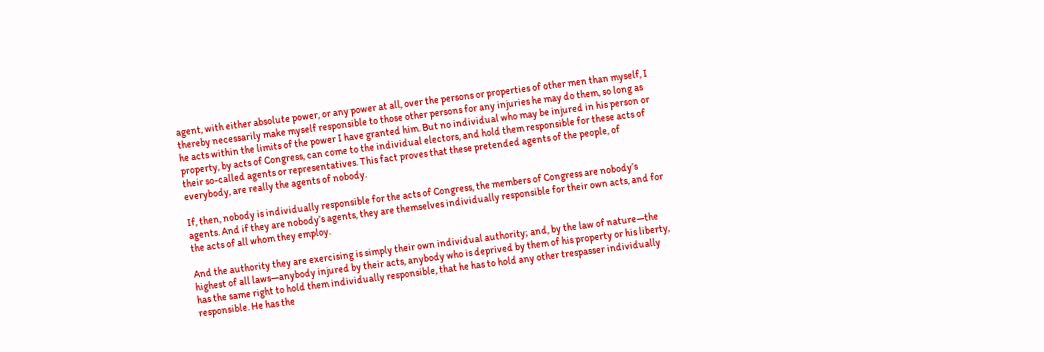agent, with either absolute power, or any power at all, over the persons or properties of other men than myself, I thereby necessarily make myself responsible to those other persons for any injuries he may do them, so long as he acts within the limits of the power I have granted him. But no individual who may be injured in his person or property, by acts of Congress, can come to the individual electors, and hold them responsible for these acts of their so-called agents or representatives. This fact proves that these pretended agents of the people, of everybody, are really the agents of nobody.

If, then, nobody is individually responsible for the acts of Congress, the members of Congress are nobody’s agents. And if they are nobody’s agents, they are themselves individually responsible for their own acts, and for the acts of all whom they employ.

And the authority they are exercising is simply their own individual authority; and, by the law of nature—the highest of all laws—anybody injured by their acts, anybody who is deprived by them of his property or his liberty, has the same right to hold them individually responsible, that he has to hold any other trespasser individually responsible. He has the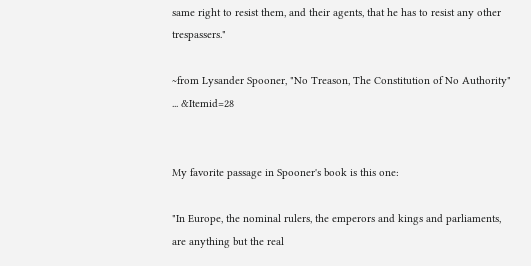same right to resist them, and their agents, that he has to resist any other trespassers."

~from Lysander Spooner, "No Treason, The Constitution of No Authority" ... &Itemid=28


My favorite passage in Spooner's book is this one:

"In Europe, the nominal rulers, the emperors and kings and parliaments, are anything but the real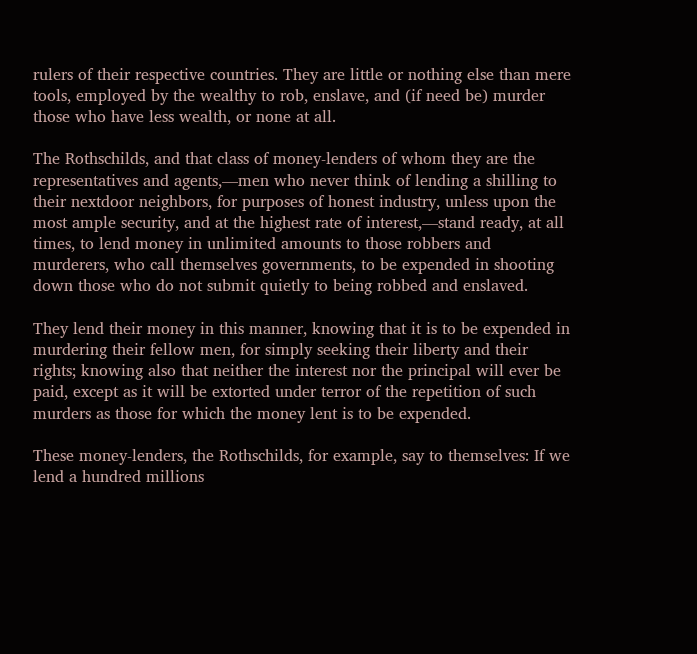rulers of their respective countries. They are little or nothing else than mere tools, employed by the wealthy to rob, enslave, and (if need be) murder those who have less wealth, or none at all.

The Rothschilds, and that class of money-lenders of whom they are the representatives and agents,—men who never think of lending a shilling to their nextdoor neighbors, for purposes of honest industry, unless upon the most ample security, and at the highest rate of interest,—stand ready, at all times, to lend money in unlimited amounts to those robbers and murderers, who call themselves governments, to be expended in shooting down those who do not submit quietly to being robbed and enslaved.

They lend their money in this manner, knowing that it is to be expended in murdering their fellow men, for simply seeking their liberty and their rights; knowing also that neither the interest nor the principal will ever be paid, except as it will be extorted under terror of the repetition of such murders as those for which the money lent is to be expended.

These money-lenders, the Rothschilds, for example, say to themselves: If we lend a hundred millions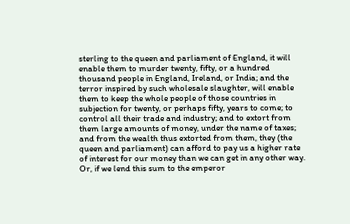sterling to the queen and parliament of England, it will enable them to murder twenty, fifty, or a hundred thousand people in England, Ireland, or India; and the terror inspired by such wholesale slaughter, will enable them to keep the whole people of those countries in subjection for twenty, or perhaps fifty, years to come; to control all their trade and industry; and to extort from them large amounts of money, under the name of taxes; and from the wealth thus extorted from them, they (the queen and parliament) can afford to pay us a higher rate of interest for our money than we can get in any other way. Or, if we lend this sum to the emperor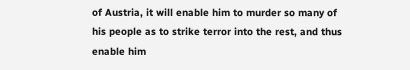of Austria, it will enable him to murder so many of his people as to strike terror into the rest, and thus enable him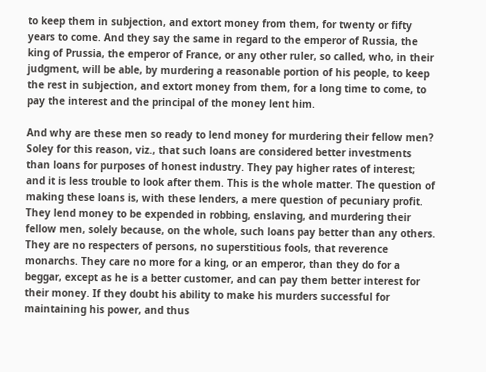to keep them in subjection, and extort money from them, for twenty or fifty years to come. And they say the same in regard to the emperor of Russia, the king of Prussia, the emperor of France, or any other ruler, so called, who, in their judgment, will be able, by murdering a reasonable portion of his people, to keep the rest in subjection, and extort money from them, for a long time to come, to pay the interest and the principal of the money lent him.

And why are these men so ready to lend money for murdering their fellow men? Soley for this reason, viz., that such loans are considered better investments than loans for purposes of honest industry. They pay higher rates of interest; and it is less trouble to look after them. This is the whole matter. The question of making these loans is, with these lenders, a mere question of pecuniary profit. They lend money to be expended in robbing, enslaving, and murdering their fellow men, solely because, on the whole, such loans pay better than any others. They are no respecters of persons, no superstitious fools, that reverence monarchs. They care no more for a king, or an emperor, than they do for a beggar, except as he is a better customer, and can pay them better interest for their money. If they doubt his ability to make his murders successful for maintaining his power, and thus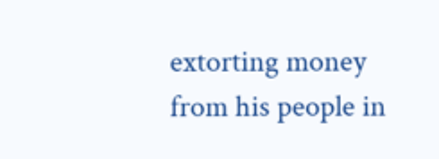extorting money from his people in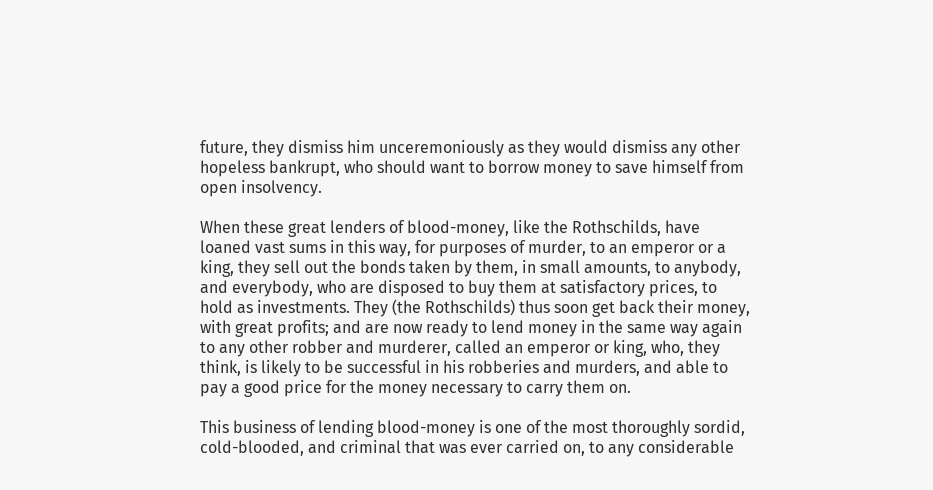future, they dismiss him unceremoniously as they would dismiss any other hopeless bankrupt, who should want to borrow money to save himself from open insolvency.

When these great lenders of blood-money, like the Rothschilds, have loaned vast sums in this way, for purposes of murder, to an emperor or a king, they sell out the bonds taken by them, in small amounts, to anybody, and everybody, who are disposed to buy them at satisfactory prices, to hold as investments. They (the Rothschilds) thus soon get back their money, with great profits; and are now ready to lend money in the same way again to any other robber and murderer, called an emperor or king, who, they think, is likely to be successful in his robberies and murders, and able to pay a good price for the money necessary to carry them on.

This business of lending blood-money is one of the most thoroughly sordid, cold-blooded, and criminal that was ever carried on, to any considerable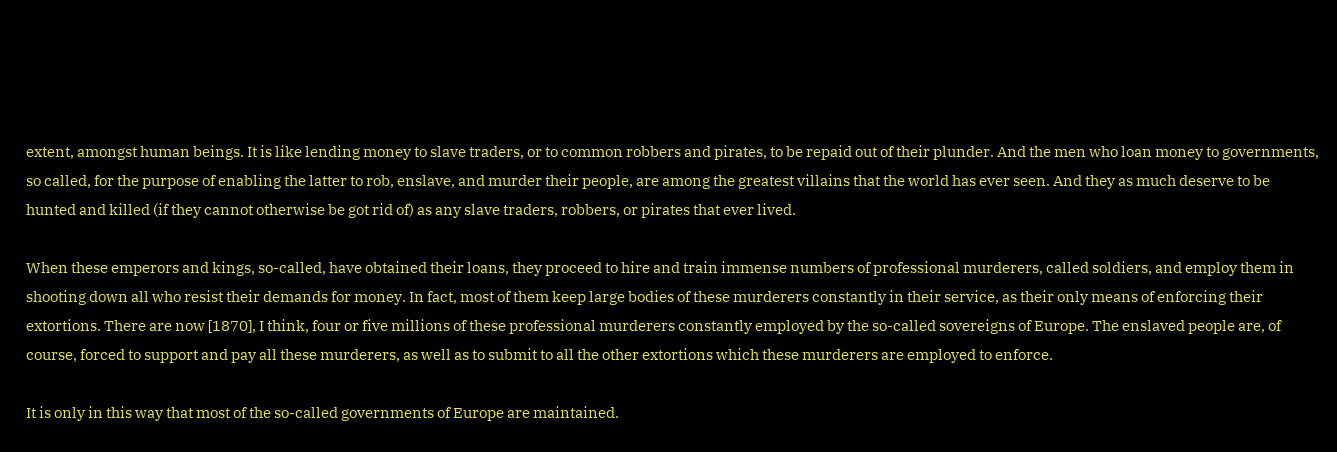extent, amongst human beings. It is like lending money to slave traders, or to common robbers and pirates, to be repaid out of their plunder. And the men who loan money to governments, so called, for the purpose of enabling the latter to rob, enslave, and murder their people, are among the greatest villains that the world has ever seen. And they as much deserve to be hunted and killed (if they cannot otherwise be got rid of) as any slave traders, robbers, or pirates that ever lived.

When these emperors and kings, so-called, have obtained their loans, they proceed to hire and train immense numbers of professional murderers, called soldiers, and employ them in shooting down all who resist their demands for money. In fact, most of them keep large bodies of these murderers constantly in their service, as their only means of enforcing their extortions. There are now [1870], I think, four or five millions of these professional murderers constantly employed by the so-called sovereigns of Europe. The enslaved people are, of course, forced to support and pay all these murderers, as well as to submit to all the other extortions which these murderers are employed to enforce.

It is only in this way that most of the so-called governments of Europe are maintained.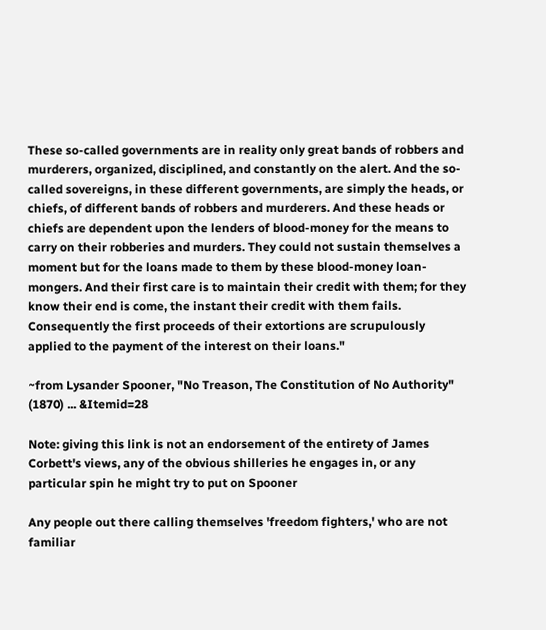These so-called governments are in reality only great bands of robbers and murderers, organized, disciplined, and constantly on the alert. And the so-called sovereigns, in these different governments, are simply the heads, or chiefs, of different bands of robbers and murderers. And these heads or chiefs are dependent upon the lenders of blood-money for the means to carry on their robberies and murders. They could not sustain themselves a moment but for the loans made to them by these blood-money loan-mongers. And their first care is to maintain their credit with them; for they know their end is come, the instant their credit with them fails. Consequently the first proceeds of their extortions are scrupulously applied to the payment of the interest on their loans."

~from Lysander Spooner, "No Treason, The Constitution of No Authority" (1870) ... &Itemid=28

Note: giving this link is not an endorsement of the entirety of James Corbett's views, any of the obvious shilleries he engages in, or any particular spin he might try to put on Spooner

Any people out there calling themselves 'freedom fighters,' who are not familiar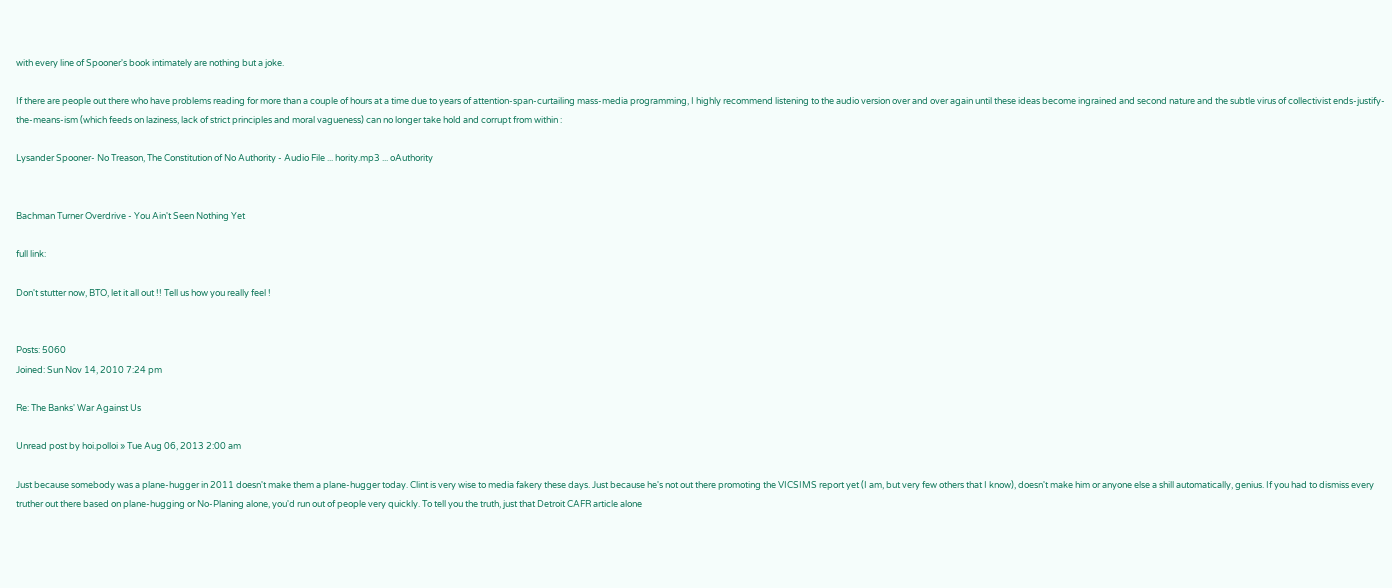with every line of Spooner's book intimately are nothing but a joke.

If there are people out there who have problems reading for more than a couple of hours at a time due to years of attention-span-curtailing mass-media programming, I highly recommend listening to the audio version over and over again until these ideas become ingrained and second nature and the subtle virus of collectivist ends-justify-the-means-ism (which feeds on laziness, lack of strict principles and moral vagueness) can no longer take hold and corrupt from within :

Lysander Spooner- No Treason, The Constitution of No Authority - Audio File ... hority.mp3 ... oAuthority


Bachman Turner Overdrive - You Ain't Seen Nothing Yet

full link:

Don't stutter now, BTO, let it all out !! Tell us how you really feel !


Posts: 5060
Joined: Sun Nov 14, 2010 7:24 pm

Re: The Banks' War Against Us

Unread post by hoi.polloi » Tue Aug 06, 2013 2:00 am

Just because somebody was a plane-hugger in 2011 doesn't make them a plane-hugger today. Clint is very wise to media fakery these days. Just because he's not out there promoting the VICSIMS report yet (I am, but very few others that I know), doesn't make him or anyone else a shill automatically, genius. If you had to dismiss every truther out there based on plane-hugging or No-Planing alone, you'd run out of people very quickly. To tell you the truth, just that Detroit CAFR article alone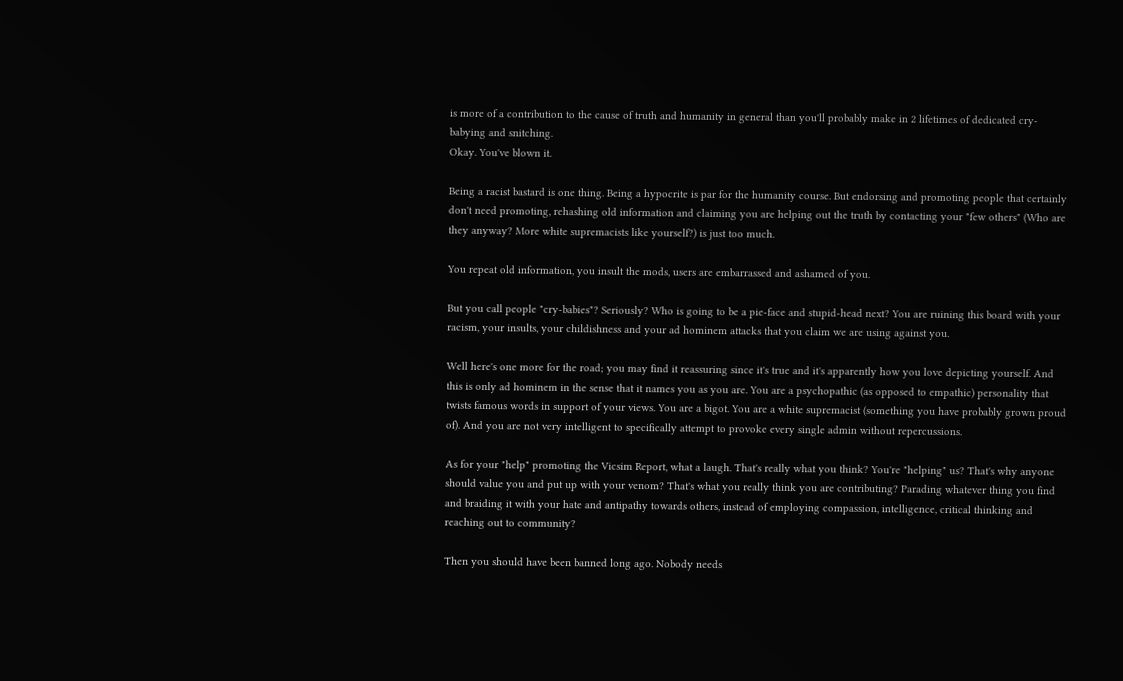is more of a contribution to the cause of truth and humanity in general than you'll probably make in 2 lifetimes of dedicated cry-babying and snitching.
Okay. You've blown it.

Being a racist bastard is one thing. Being a hypocrite is par for the humanity course. But endorsing and promoting people that certainly don't need promoting, rehashing old information and claiming you are helping out the truth by contacting your "few others" (Who are they anyway? More white supremacists like yourself?) is just too much.

You repeat old information, you insult the mods, users are embarrassed and ashamed of you.

But you call people "cry-babies"? Seriously? Who is going to be a pie-face and stupid-head next? You are ruining this board with your racism, your insults, your childishness and your ad hominem attacks that you claim we are using against you.

Well here's one more for the road; you may find it reassuring since it's true and it's apparently how you love depicting yourself. And this is only ad hominem in the sense that it names you as you are. You are a psychopathic (as opposed to empathic) personality that twists famous words in support of your views. You are a bigot. You are a white supremacist (something you have probably grown proud of). And you are not very intelligent to specifically attempt to provoke every single admin without repercussions.

As for your "help" promoting the Vicsim Report, what a laugh. That's really what you think? You're "helping" us? That's why anyone should value you and put up with your venom? That's what you really think you are contributing? Parading whatever thing you find and braiding it with your hate and antipathy towards others, instead of employing compassion, intelligence, critical thinking and reaching out to community?

Then you should have been banned long ago. Nobody needs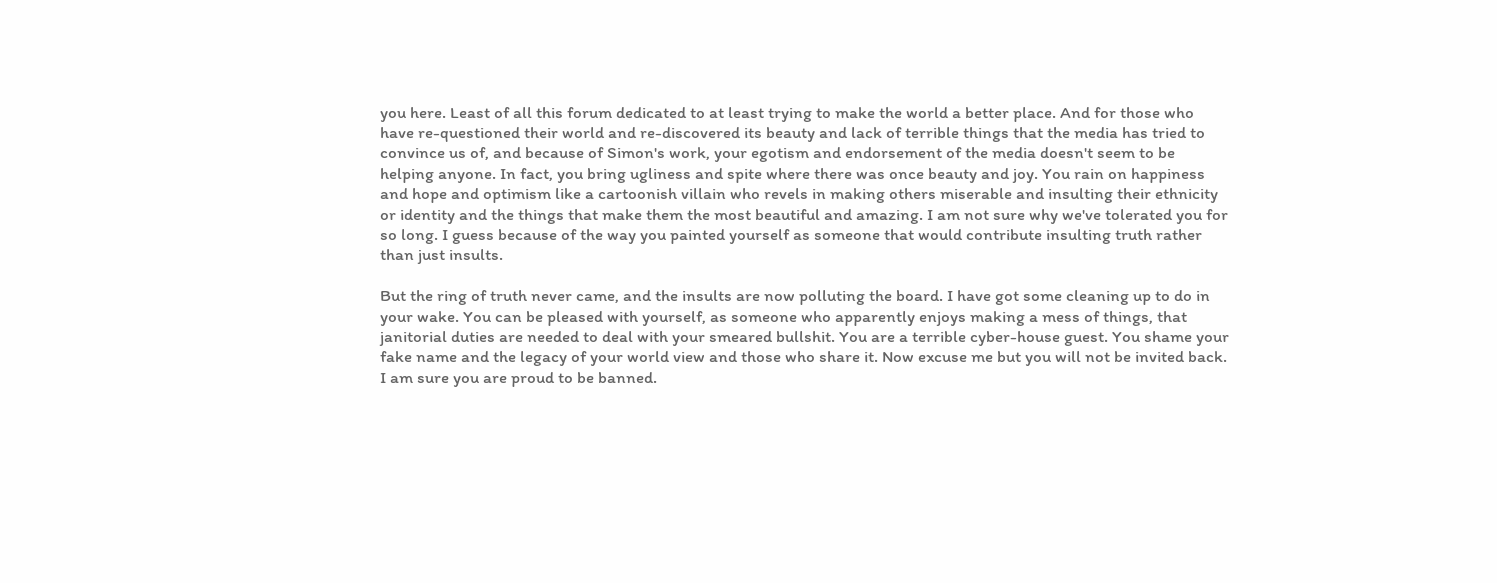you here. Least of all this forum dedicated to at least trying to make the world a better place. And for those who have re-questioned their world and re-discovered its beauty and lack of terrible things that the media has tried to convince us of, and because of Simon's work, your egotism and endorsement of the media doesn't seem to be helping anyone. In fact, you bring ugliness and spite where there was once beauty and joy. You rain on happiness and hope and optimism like a cartoonish villain who revels in making others miserable and insulting their ethnicity or identity and the things that make them the most beautiful and amazing. I am not sure why we've tolerated you for so long. I guess because of the way you painted yourself as someone that would contribute insulting truth rather than just insults.

But the ring of truth never came, and the insults are now polluting the board. I have got some cleaning up to do in your wake. You can be pleased with yourself, as someone who apparently enjoys making a mess of things, that janitorial duties are needed to deal with your smeared bullshit. You are a terrible cyber-house guest. You shame your fake name and the legacy of your world view and those who share it. Now excuse me but you will not be invited back. I am sure you are proud to be banned.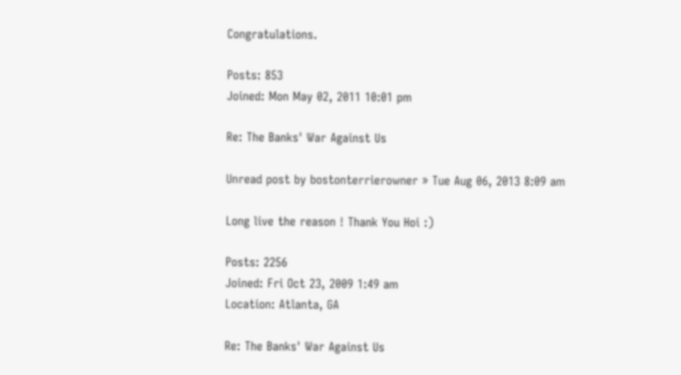Congratulations.

Posts: 853
Joined: Mon May 02, 2011 10:01 pm

Re: The Banks' War Against Us

Unread post by bostonterrierowner » Tue Aug 06, 2013 8:09 am

Long live the reason ! Thank You Hoi :)

Posts: 2256
Joined: Fri Oct 23, 2009 1:49 am
Location: Atlanta, GA

Re: The Banks' War Against Us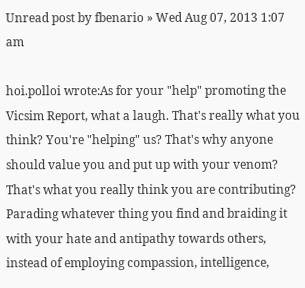Unread post by fbenario » Wed Aug 07, 2013 1:07 am

hoi.polloi wrote:As for your "help" promoting the Vicsim Report, what a laugh. That's really what you think? You're "helping" us? That's why anyone should value you and put up with your venom? That's what you really think you are contributing? Parading whatever thing you find and braiding it with your hate and antipathy towards others, instead of employing compassion, intelligence,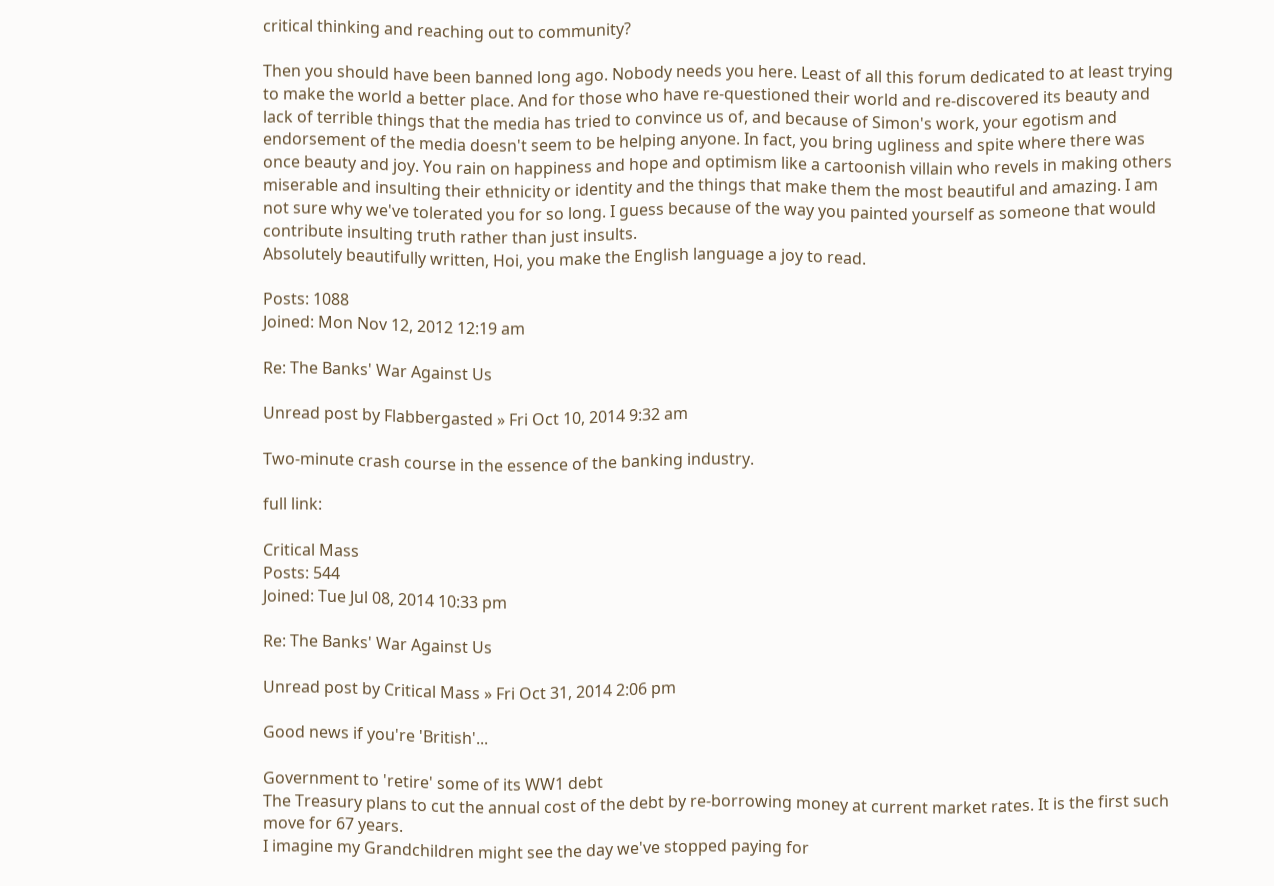critical thinking and reaching out to community?

Then you should have been banned long ago. Nobody needs you here. Least of all this forum dedicated to at least trying to make the world a better place. And for those who have re-questioned their world and re-discovered its beauty and lack of terrible things that the media has tried to convince us of, and because of Simon's work, your egotism and endorsement of the media doesn't seem to be helping anyone. In fact, you bring ugliness and spite where there was once beauty and joy. You rain on happiness and hope and optimism like a cartoonish villain who revels in making others miserable and insulting their ethnicity or identity and the things that make them the most beautiful and amazing. I am not sure why we've tolerated you for so long. I guess because of the way you painted yourself as someone that would contribute insulting truth rather than just insults.
Absolutely beautifully written, Hoi, you make the English language a joy to read.

Posts: 1088
Joined: Mon Nov 12, 2012 12:19 am

Re: The Banks' War Against Us

Unread post by Flabbergasted » Fri Oct 10, 2014 9:32 am

Two-minute crash course in the essence of the banking industry.

full link:

Critical Mass
Posts: 544
Joined: Tue Jul 08, 2014 10:33 pm

Re: The Banks' War Against Us

Unread post by Critical Mass » Fri Oct 31, 2014 2:06 pm

Good news if you're 'British'...

Government to 'retire' some of its WW1 debt
The Treasury plans to cut the annual cost of the debt by re-borrowing money at current market rates. It is the first such move for 67 years.
I imagine my Grandchildren might see the day we've stopped paying for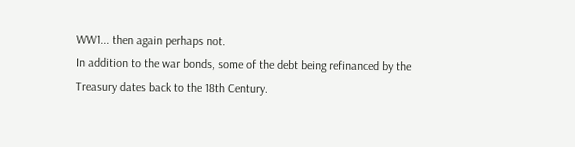WW1... then again perhaps not.
In addition to the war bonds, some of the debt being refinanced by the Treasury dates back to the 18th Century.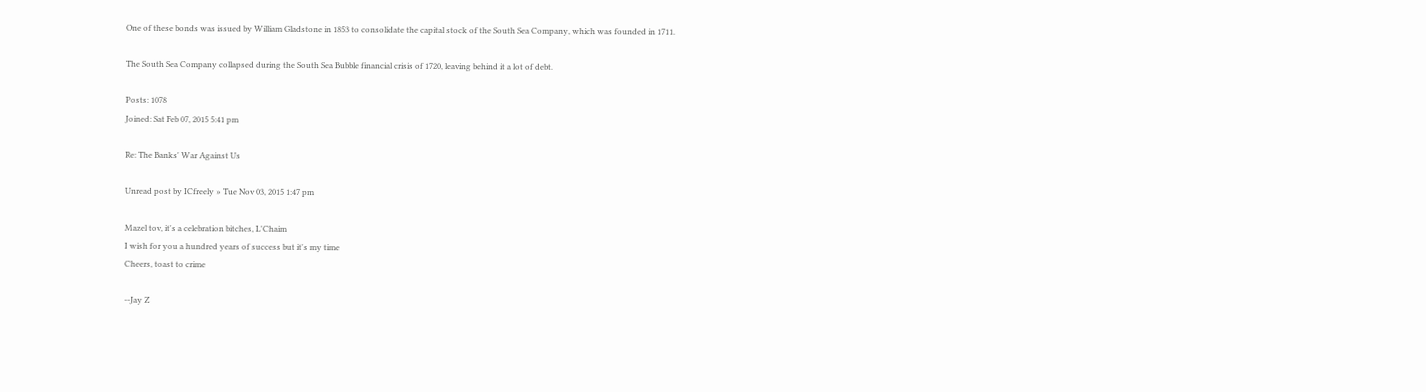One of these bonds was issued by William Gladstone in 1853 to consolidate the capital stock of the South Sea Company, which was founded in 1711.

The South Sea Company collapsed during the South Sea Bubble financial crisis of 1720, leaving behind it a lot of debt.

Posts: 1078
Joined: Sat Feb 07, 2015 5:41 pm

Re: The Banks' War Against Us

Unread post by ICfreely » Tue Nov 03, 2015 1:47 pm

Mazel tov, it's a celebration bitches, L'Chaim
I wish for you a hundred years of success but it's my time
Cheers, toast to crime

--Jay Z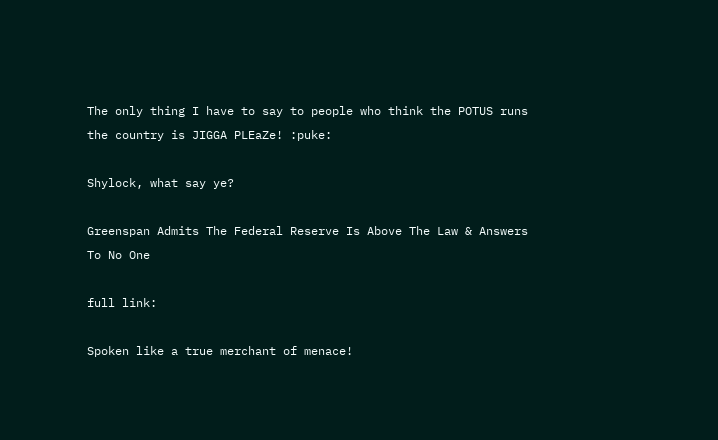The only thing I have to say to people who think the POTUS runs the country is JIGGA PLEaZe! :puke:

Shylock, what say ye?

Greenspan Admits The Federal Reserve Is Above The Law & Answers To No One

full link:

Spoken like a true merchant of menace!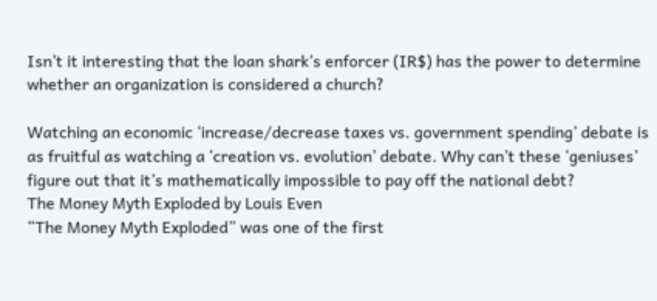Isn’t it interesting that the loan shark’s enforcer (IR$) has the power to determine whether an organization is considered a church?

Watching an economic ‘increase/decrease taxes vs. government spending’ debate is as fruitful as watching a ‘creation vs. evolution’ debate. Why can’t these ‘geniuses’ figure out that it’s mathematically impossible to pay off the national debt?
The Money Myth Exploded by Louis Even
“The Money Myth Exploded” was one of the first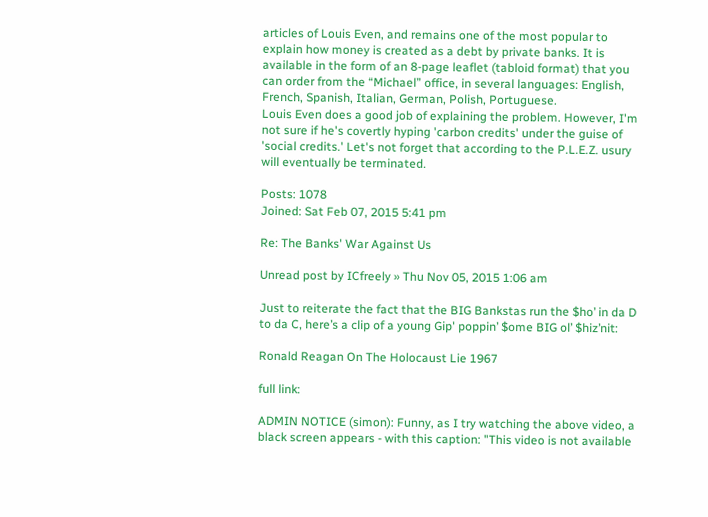articles of Louis Even, and remains one of the most popular to explain how money is created as a debt by private banks. It is available in the form of an 8-page leaflet (tabloid format) that you can order from the “Michael” office, in several languages: English, French, Spanish, Italian, German, Polish, Portuguese.
Louis Even does a good job of explaining the problem. However, I'm not sure if he's covertly hyping 'carbon credits' under the guise of 'social credits.' Let's not forget that according to the P.L.E.Z. usury will eventually be terminated.

Posts: 1078
Joined: Sat Feb 07, 2015 5:41 pm

Re: The Banks' War Against Us

Unread post by ICfreely » Thu Nov 05, 2015 1:06 am

Just to reiterate the fact that the BIG Bankstas run the $ho’ in da D to da C, here’s a clip of a young Gip' poppin’ $ome BIG ol’ $hiz’nit:

Ronald Reagan On The Holocaust Lie 1967

full link:

ADMIN NOTICE (simon): Funny, as I try watching the above video, a black screen appears - with this caption: "This video is not available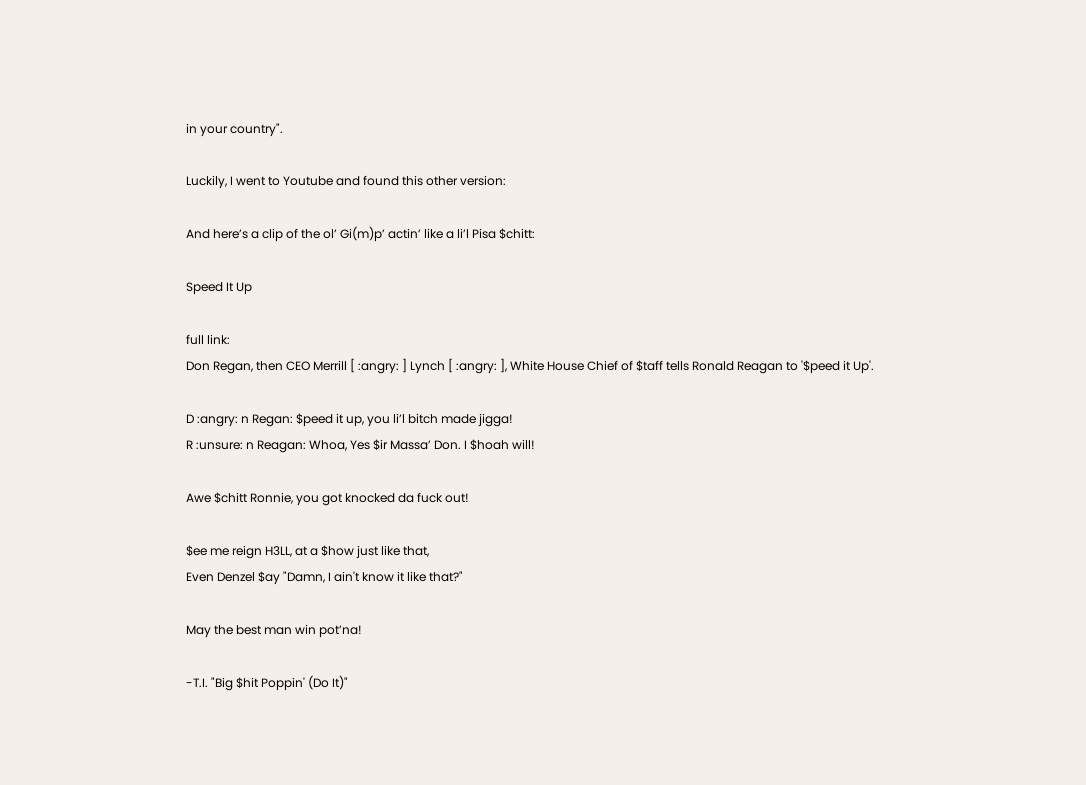in your country".

Luckily, I went to Youtube and found this other version:

And here’s a clip of the ol’ Gi(m)p’ actin’ like a li’l Pisa $chitt:

Speed It Up

full link:
Don Regan, then CEO Merrill [ :angry: ] Lynch [ :angry: ], White House Chief of $taff tells Ronald Reagan to '$peed it Up'.

D :angry: n Regan: $peed it up, you li’l bitch made jigga!
R :unsure: n Reagan: Whoa, Yes $ir Massa’ Don. I $hoah will!

Awe $chitt Ronnie, you got knocked da fuck out!

$ee me reign H3LL, at a $how just like that,
Even Denzel $ay "Damn, I ain't know it like that?"

May the best man win pot’na!

-T.I. "Big $hit Poppin' (Do It)"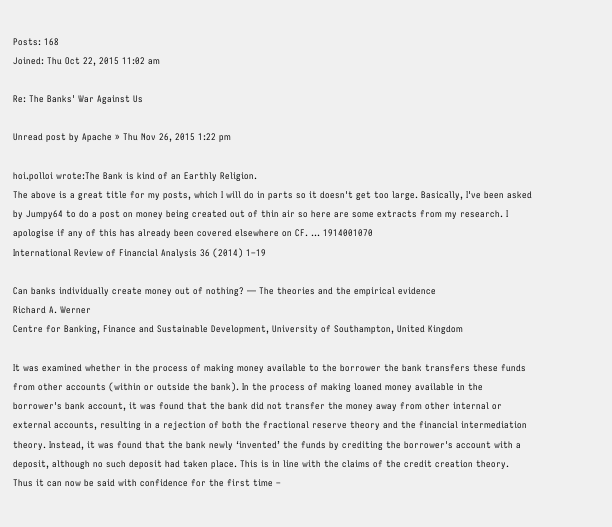Posts: 168
Joined: Thu Oct 22, 2015 11:02 am

Re: The Banks' War Against Us

Unread post by Apache » Thu Nov 26, 2015 1:22 pm

hoi.polloi wrote:The Bank is kind of an Earthly Religion.
The above is a great title for my posts, which I will do in parts so it doesn't get too large. Basically, I've been asked by Jumpy64 to do a post on money being created out of thin air so here are some extracts from my research. I apologise if any of this has already been covered elsewhere on CF. ... 1914001070
International Review of Financial Analysis 36 (2014) 1–19

Can banks individually create money out of nothing? — The theories and the empirical evidence
Richard A. Werner
Centre for Banking, Finance and Sustainable Development, University of Southampton, United Kingdom

It was examined whether in the process of making money available to the borrower the bank transfers these funds from other accounts (within or outside the bank). In the process of making loaned money available in the borrower's bank account, it was found that the bank did not transfer the money away from other internal or external accounts, resulting in a rejection of both the fractional reserve theory and the financial intermediation theory. Instead, it was found that the bank newly ‘invented’ the funds by crediting the borrower's account with a deposit, although no such deposit had taken place. This is in line with the claims of the credit creation theory.
Thus it can now be said with confidence for the first time –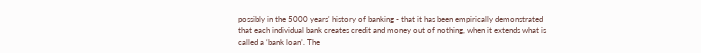possibly in the 5000 years' history of banking - that it has been empirically demonstrated that each individual bank creates credit and money out of nothing, when it extends what is called a ‘bank loan’. The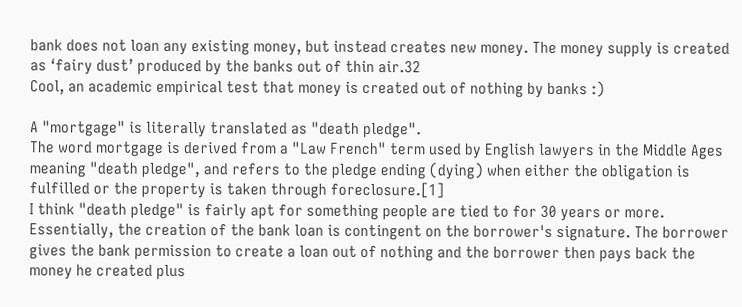bank does not loan any existing money, but instead creates new money. The money supply is created as ‘fairy dust’ produced by the banks out of thin air.32
Cool, an academic empirical test that money is created out of nothing by banks :)

A "mortgage" is literally translated as "death pledge".
The word mortgage is derived from a "Law French" term used by English lawyers in the Middle Ages meaning "death pledge", and refers to the pledge ending (dying) when either the obligation is fulfilled or the property is taken through foreclosure.[1]
I think "death pledge" is fairly apt for something people are tied to for 30 years or more. Essentially, the creation of the bank loan is contingent on the borrower's signature. The borrower gives the bank permission to create a loan out of nothing and the borrower then pays back the money he created plus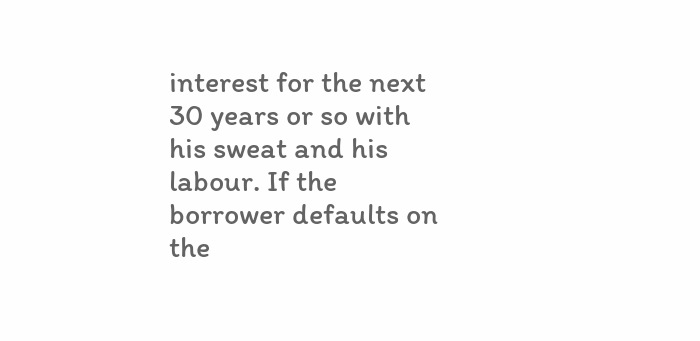interest for the next 30 years or so with his sweat and his labour. If the borrower defaults on the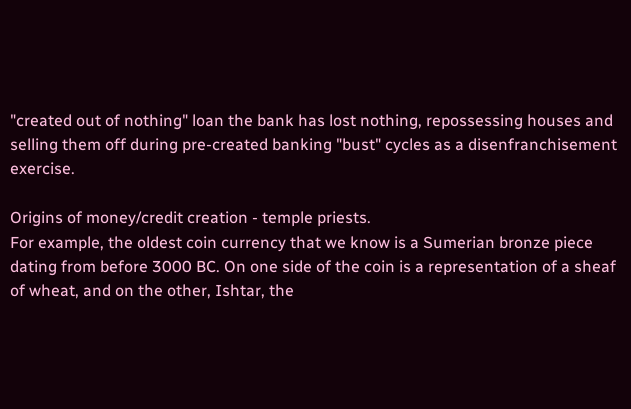"created out of nothing" loan the bank has lost nothing, repossessing houses and selling them off during pre-created banking "bust" cycles as a disenfranchisement exercise.

Origins of money/credit creation - temple priests.
For example, the oldest coin currency that we know is a Sumerian bronze piece dating from before 3000 BC. On one side of the coin is a representation of a sheaf of wheat, and on the other, Ishtar, the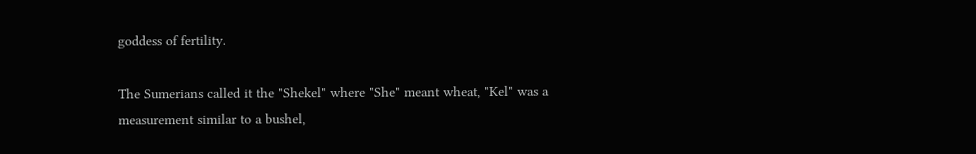goddess of fertility.

The Sumerians called it the "Shekel" where "She" meant wheat, "Kel" was a measurement similar to a bushel,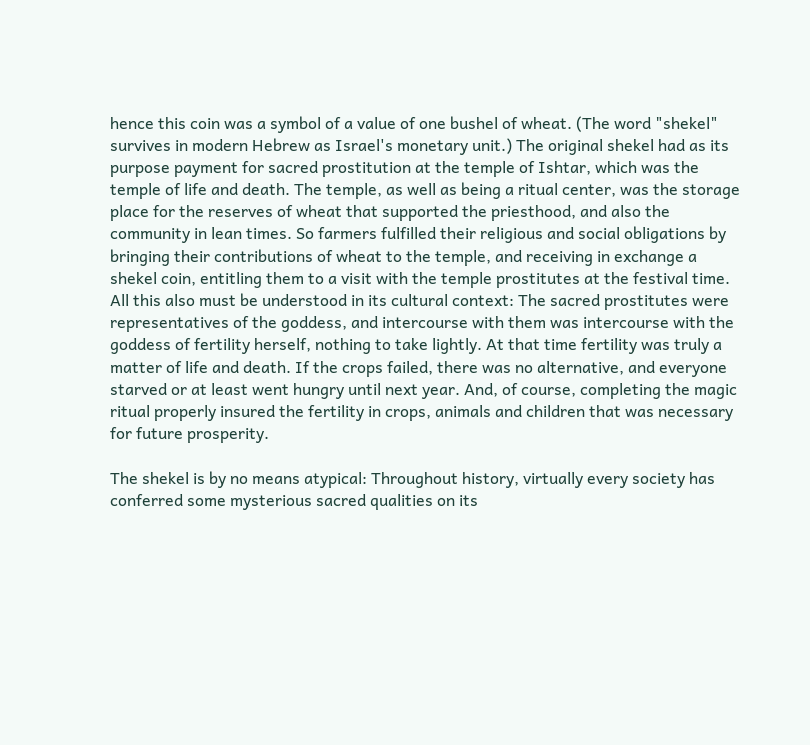hence this coin was a symbol of a value of one bushel of wheat. (The word "shekel" survives in modern Hebrew as Israel's monetary unit.) The original shekel had as its purpose payment for sacred prostitution at the temple of Ishtar, which was the temple of life and death. The temple, as well as being a ritual center, was the storage place for the reserves of wheat that supported the priesthood, and also the community in lean times. So farmers fulfilled their religious and social obligations by bringing their contributions of wheat to the temple, and receiving in exchange a shekel coin, entitling them to a visit with the temple prostitutes at the festival time. All this also must be understood in its cultural context: The sacred prostitutes were representatives of the goddess, and intercourse with them was intercourse with the goddess of fertility herself, nothing to take lightly. At that time fertility was truly a matter of life and death. If the crops failed, there was no alternative, and everyone starved or at least went hungry until next year. And, of course, completing the magic ritual properly insured the fertility in crops, animals and children that was necessary for future prosperity.

The shekel is by no means atypical: Throughout history, virtually every society has conferred some mysterious sacred qualities on its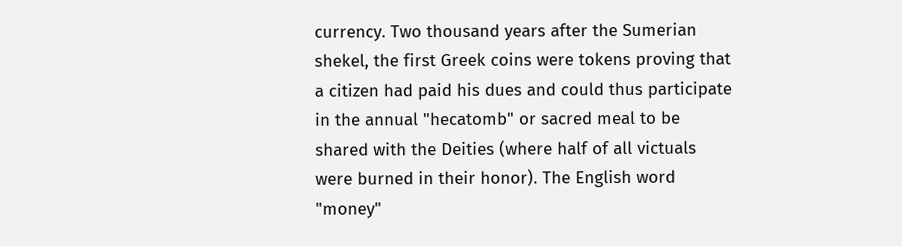currency. Two thousand years after the Sumerian shekel, the first Greek coins were tokens proving that a citizen had paid his dues and could thus participate in the annual "hecatomb" or sacred meal to be shared with the Deities (where half of all victuals were burned in their honor). The English word "money"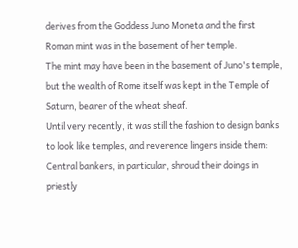derives from the Goddess Juno Moneta and the first Roman mint was in the basement of her temple.
The mint may have been in the basement of Juno's temple, but the wealth of Rome itself was kept in the Temple of Saturn, bearer of the wheat sheaf.
Until very recently, it was still the fashion to design banks to look like temples, and reverence lingers inside them: Central bankers, in particular, shroud their doings in priestly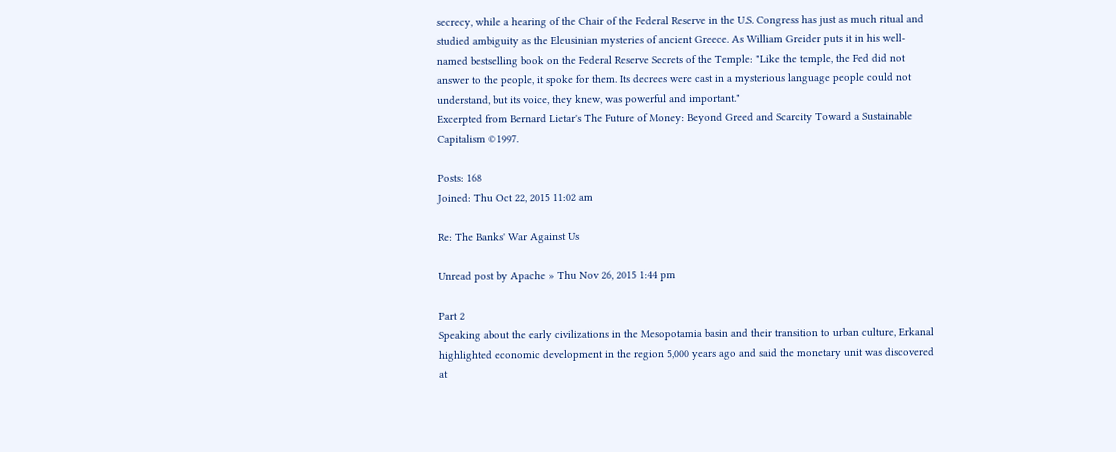secrecy, while a hearing of the Chair of the Federal Reserve in the U.S. Congress has just as much ritual and studied ambiguity as the Eleusinian mysteries of ancient Greece. As William Greider puts it in his well-named bestselling book on the Federal Reserve Secrets of the Temple: "Like the temple, the Fed did not answer to the people, it spoke for them. Its decrees were cast in a mysterious language people could not understand, but its voice, they knew, was powerful and important."
Excerpted from Bernard Lietar's The Future of Money: Beyond Greed and Scarcity Toward a Sustainable Capitalism ©1997.

Posts: 168
Joined: Thu Oct 22, 2015 11:02 am

Re: The Banks' War Against Us

Unread post by Apache » Thu Nov 26, 2015 1:44 pm

Part 2
Speaking about the early civilizations in the Mesopotamia basin and their transition to urban culture, Erkanal highlighted economic development in the region 5,000 years ago and said the monetary unit was discovered at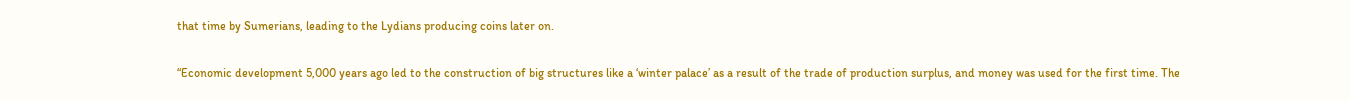that time by Sumerians, leading to the Lydians producing coins later on.

“Economic development 5,000 years ago led to the construction of big structures like a ‘winter palace’ as a result of the trade of production surplus, and money was used for the first time. The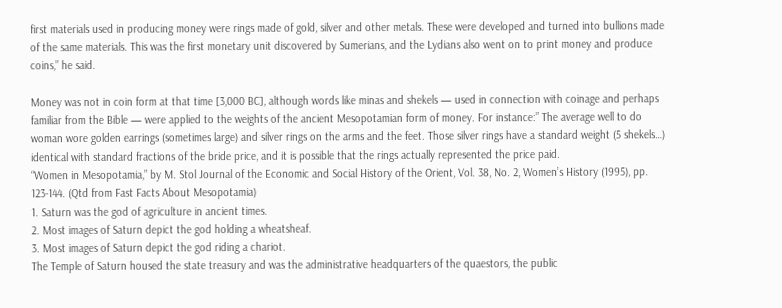first materials used in producing money were rings made of gold, silver and other metals. These were developed and turned into bullions made of the same materials. This was the first monetary unit discovered by Sumerians, and the Lydians also went on to print money and produce coins,” he said.

Money was not in coin form at that time [3,000 BC], although words like minas and shekels — used in connection with coinage and perhaps familiar from the Bible — were applied to the weights of the ancient Mesopotamian form of money. For instance:” The average well to do woman wore golden earrings (sometimes large) and silver rings on the arms and the feet. Those silver rings have a standard weight (5 shekels…) identical with standard fractions of the bride price, and it is possible that the rings actually represented the price paid.
“Women in Mesopotamia,” by M. Stol Journal of the Economic and Social History of the Orient, Vol. 38, No. 2, Women’s History (1995), pp. 123-144. (Qtd from Fast Facts About Mesopotamia)
1. Saturn was the god of agriculture in ancient times.
2. Most images of Saturn depict the god holding a wheatsheaf.
3. Most images of Saturn depict the god riding a chariot.
The Temple of Saturn housed the state treasury and was the administrative headquarters of the quaestors, the public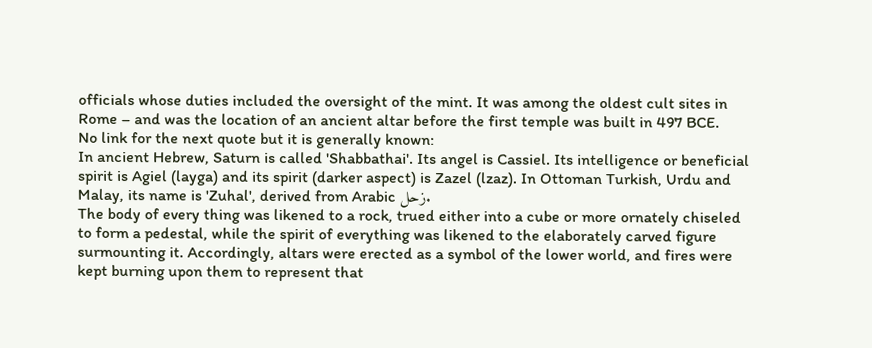officials whose duties included the oversight of the mint. It was among the oldest cult sites in Rome – and was the location of an ancient altar before the first temple was built in 497 BCE.
No link for the next quote but it is generally known:
In ancient Hebrew, Saturn is called 'Shabbathai'. Its angel is Cassiel. Its intelligence or beneficial spirit is Agiel (layga) and its spirit (darker aspect) is Zazel (lzaz). In Ottoman Turkish, Urdu and Malay, its name is 'Zuhal', derived from Arabic زحل.
The body of every thing was likened to a rock, trued either into a cube or more ornately chiseled to form a pedestal, while the spirit of everything was likened to the elaborately carved figure surmounting it. Accordingly, altars were erected as a symbol of the lower world, and fires were kept burning upon them to represent that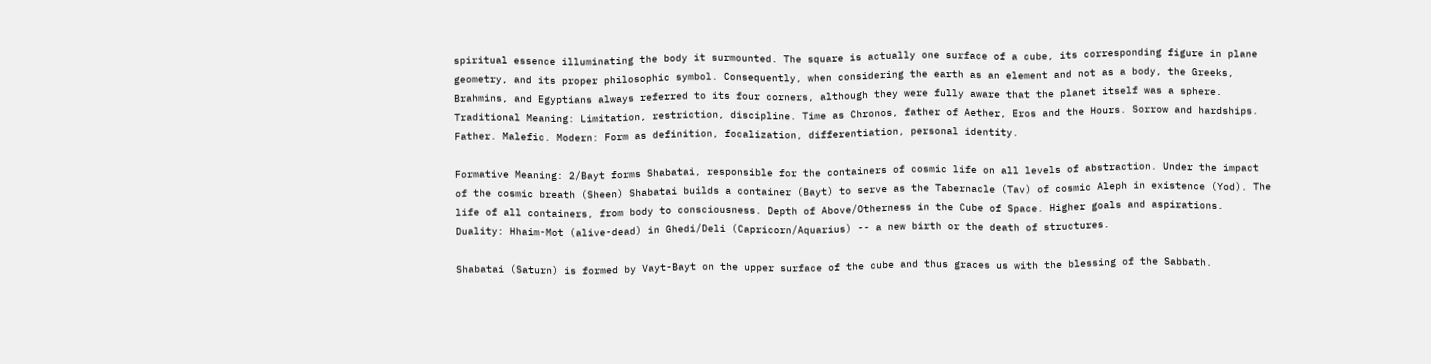spiritual essence illuminating the body it surmounted. The square is actually one surface of a cube, its corresponding figure in plane geometry, and its proper philosophic symbol. Consequently, when considering the earth as an element and not as a body, the Greeks, Brahmins, and Egyptians always referred to its four corners, although they were fully aware that the planet itself was a sphere.
Traditional Meaning: Limitation, restriction, discipline. Time as Chronos, father of Aether, Eros and the Hours. Sorrow and hardships. Father. Malefic. Modern: Form as definition, focalization, differentiation, personal identity.

Formative Meaning: 2/Bayt forms Shabatai, responsible for the containers of cosmic life on all levels of abstraction. Under the impact of the cosmic breath (Sheen) Shabatai builds a container (Bayt) to serve as the Tabernacle (Tav) of cosmic Aleph in existence (Yod). The life of all containers, from body to consciousness. Depth of Above/Otherness in the Cube of Space. Higher goals and aspirations. Duality: Hhaim-Mot (alive-dead) in Ghedi/Deli (Capricorn/Aquarius) -- a new birth or the death of structures.

Shabatai (Saturn) is formed by Vayt-Bayt on the upper surface of the cube and thus graces us with the blessing of the Sabbath.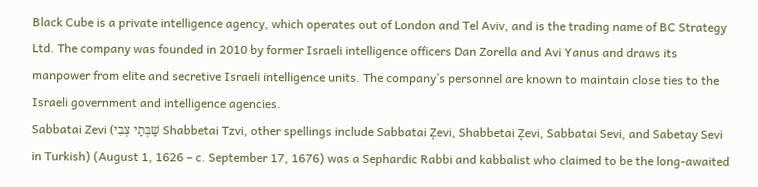Black Cube is a private intelligence agency, which operates out of London and Tel Aviv, and is the trading name of BC Strategy Ltd. The company was founded in 2010 by former Israeli intelligence officers Dan Zorella and Avi Yanus and draws its manpower from elite and secretive Israeli intelligence units. The company’s personnel are known to maintain close ties to the Israeli government and intelligence agencies.
Sabbatai Zevi (שַׁבְּתַי צְבִי Shabbetai Tzvi, other spellings include Sabbatai Ẓevi, Shabbetai Ẓevi, Sabbatai Sevi, and Sabetay Sevi in Turkish) (August 1, 1626 – c. September 17, 1676) was a Sephardic Rabbi and kabbalist who claimed to be the long-awaited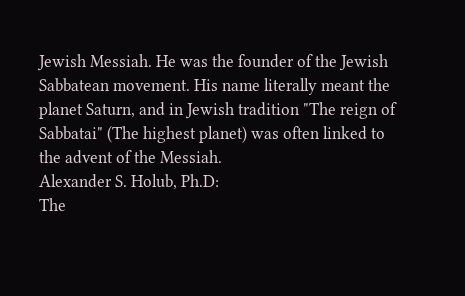Jewish Messiah. He was the founder of the Jewish Sabbatean movement. His name literally meant the planet Saturn, and in Jewish tradition "The reign of Sabbatai" (The highest planet) was often linked to the advent of the Messiah.
Alexander S. Holub, Ph.D:
The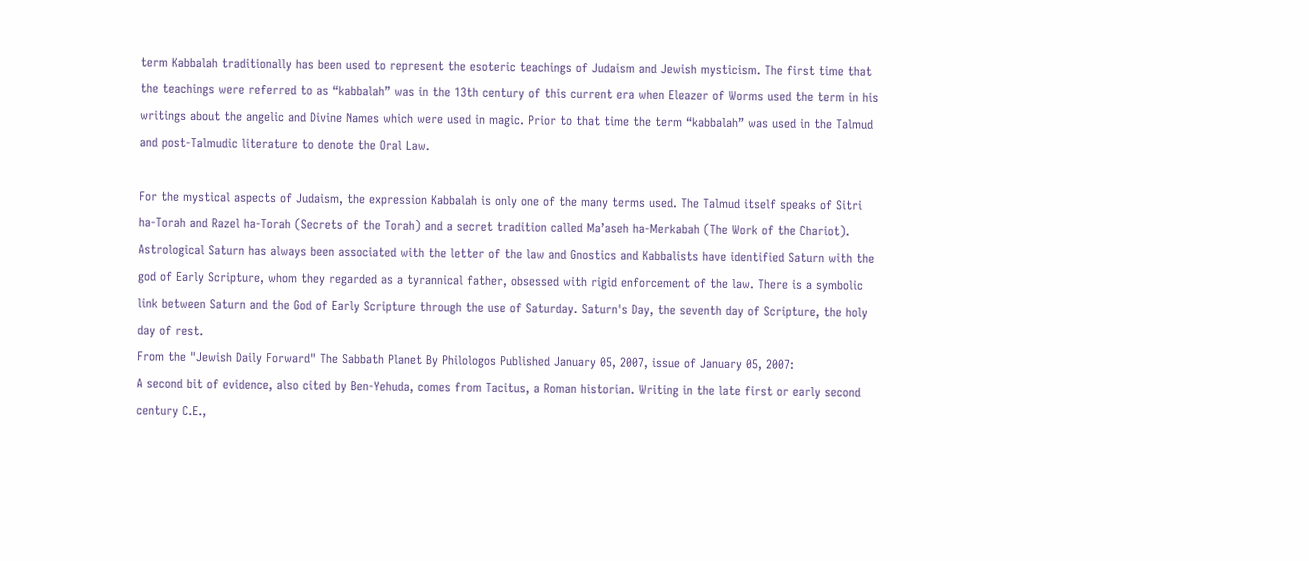term Kabbalah traditionally has been used to represent the esoteric teachings of Judaism and Jewish mysticism. The first time that the teachings were referred to as “kabbalah” was in the 13th century of this current era when Eleazer of Worms used the term in his writings about the angelic and Divine Names which were used in magic. Prior to that time the term “kabbalah” was used in the Talmud and post-Talmudic literature to denote the Oral Law.

For the mystical aspects of Judaism, the expression Kabbalah is only one of the many terms used. The Talmud itself speaks of Sitri ha-Torah and Razel ha-Torah (Secrets of the Torah) and a secret tradition called Ma’aseh ha-Merkabah (The Work of the Chariot).
Astrological Saturn has always been associated with the letter of the law and Gnostics and Kabbalists have identified Saturn with the god of Early Scripture, whom they regarded as a tyrannical father, obsessed with rigid enforcement of the law. There is a symbolic link between Saturn and the God of Early Scripture through the use of Saturday. Saturn's Day, the seventh day of Scripture, the holy day of rest.
From the "Jewish Daily Forward" The Sabbath Planet By Philologos Published January 05, 2007, issue of January 05, 2007:
A second bit of evidence, also cited by Ben-Yehuda, comes from Tacitus, a Roman historian. Writing in the late first or early second century C.E.,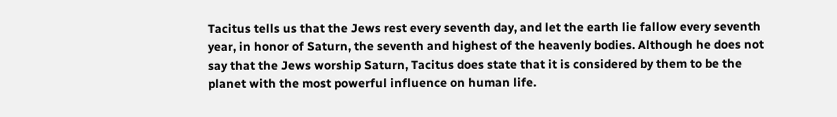Tacitus tells us that the Jews rest every seventh day, and let the earth lie fallow every seventh year, in honor of Saturn, the seventh and highest of the heavenly bodies. Although he does not say that the Jews worship Saturn, Tacitus does state that it is considered by them to be the planet with the most powerful influence on human life.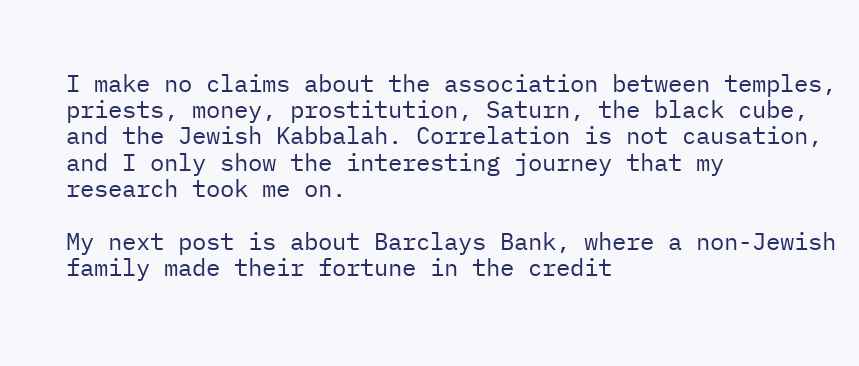I make no claims about the association between temples, priests, money, prostitution, Saturn, the black cube, and the Jewish Kabbalah. Correlation is not causation, and I only show the interesting journey that my research took me on.

My next post is about Barclays Bank, where a non-Jewish family made their fortune in the credit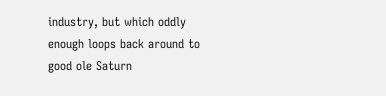industry, but which oddly enough loops back around to good ole Saturn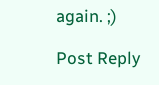again. ;)

Post Reply